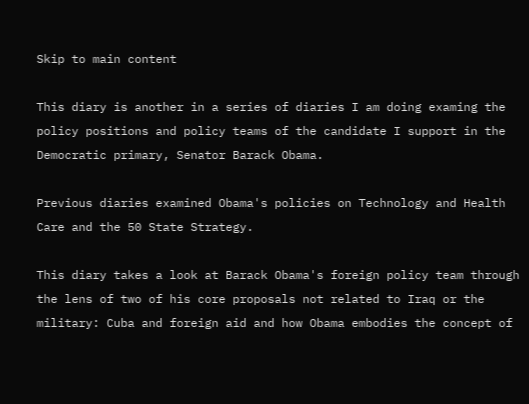Skip to main content

This diary is another in a series of diaries I am doing examing the policy positions and policy teams of the candidate I support in the Democratic primary, Senator Barack Obama.

Previous diaries examined Obama's policies on Technology and Health Care and the 50 State Strategy.

This diary takes a look at Barack Obama's foreign policy team through the lens of two of his core proposals not related to Iraq or the military: Cuba and foreign aid and how Obama embodies the concept of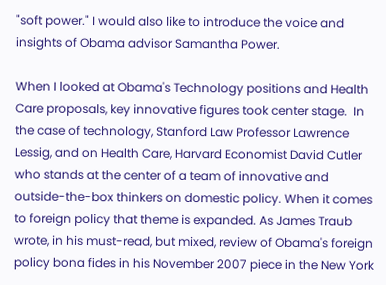"soft power." I would also like to introduce the voice and insights of Obama advisor Samantha Power.

When I looked at Obama's Technology positions and Health Care proposals, key innovative figures took center stage.  In the case of technology, Stanford Law Professor Lawrence Lessig, and on Health Care, Harvard Economist David Cutler who stands at the center of a team of innovative and outside-the-box thinkers on domestic policy. When it comes to foreign policy that theme is expanded. As James Traub wrote, in his must-read, but mixed, review of Obama's foreign policy bona fides in his November 2007 piece in the New York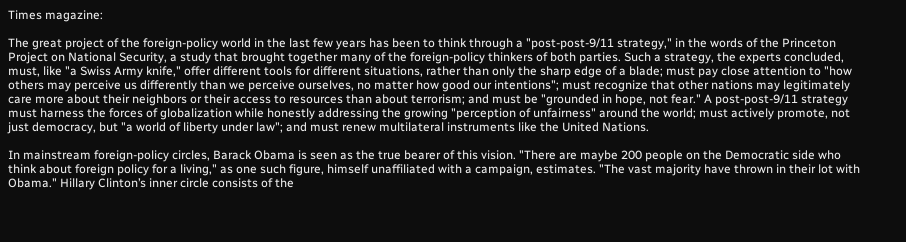Times magazine:

The great project of the foreign-policy world in the last few years has been to think through a "post-post-9/11 strategy," in the words of the Princeton Project on National Security, a study that brought together many of the foreign-policy thinkers of both parties. Such a strategy, the experts concluded, must, like "a Swiss Army knife," offer different tools for different situations, rather than only the sharp edge of a blade; must pay close attention to "how others may perceive us differently than we perceive ourselves, no matter how good our intentions"; must recognize that other nations may legitimately care more about their neighbors or their access to resources than about terrorism; and must be "grounded in hope, not fear." A post-post-9/11 strategy must harness the forces of globalization while honestly addressing the growing "perception of unfairness" around the world; must actively promote, not just democracy, but "a world of liberty under law"; and must renew multilateral instruments like the United Nations.

In mainstream foreign-policy circles, Barack Obama is seen as the true bearer of this vision. "There are maybe 200 people on the Democratic side who think about foreign policy for a living," as one such figure, himself unaffiliated with a campaign, estimates. "The vast majority have thrown in their lot with Obama." Hillary Clinton’s inner circle consists of the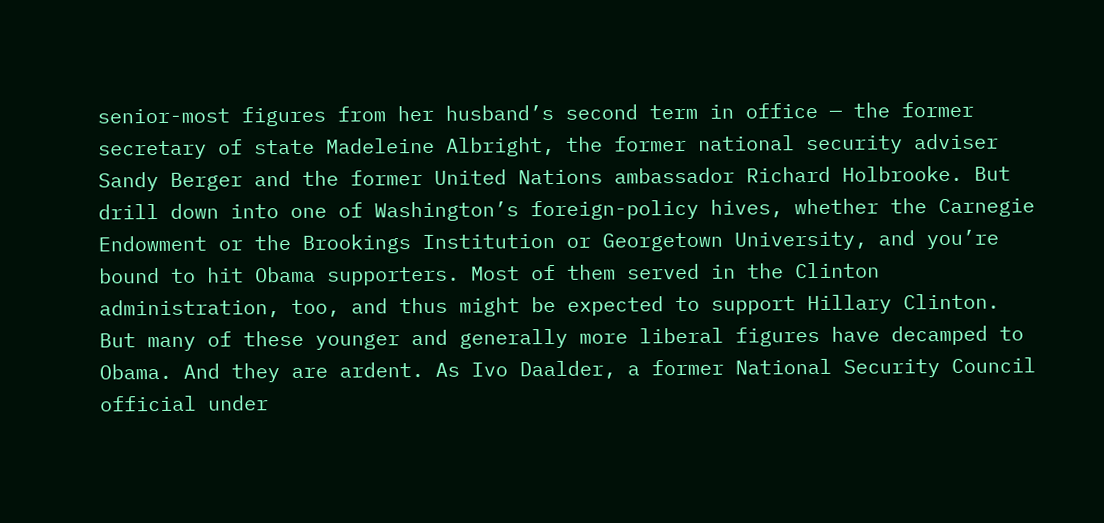senior-most figures from her husband’s second term in office — the former secretary of state Madeleine Albright, the former national security adviser Sandy Berger and the former United Nations ambassador Richard Holbrooke. But drill down into one of Washington’s foreign-policy hives, whether the Carnegie Endowment or the Brookings Institution or Georgetown University, and you’re bound to hit Obama supporters. Most of them served in the Clinton administration, too, and thus might be expected to support Hillary Clinton. But many of these younger and generally more liberal figures have decamped to Obama. And they are ardent. As Ivo Daalder, a former National Security Council official under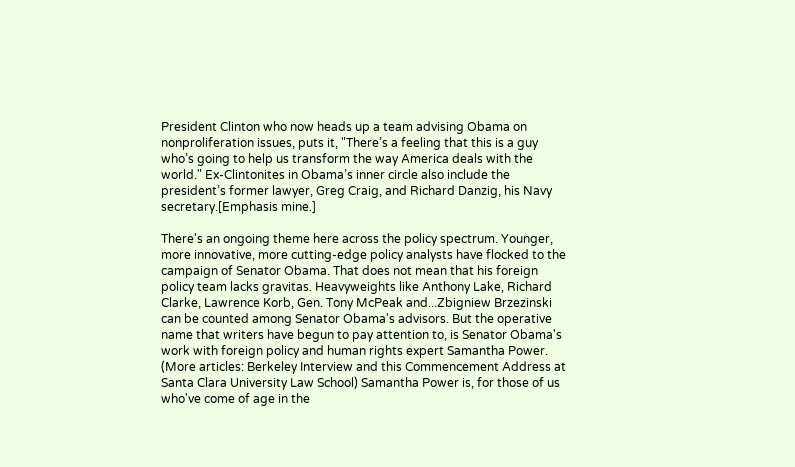President Clinton who now heads up a team advising Obama on nonproliferation issues, puts it, "There’s a feeling that this is a guy who’s going to help us transform the way America deals with the world." Ex-Clintonites in Obama’s inner circle also include the president’s former lawyer, Greg Craig, and Richard Danzig, his Navy secretary.[Emphasis mine.]

There's an ongoing theme here across the policy spectrum. Younger, more innovative, more cutting-edge policy analysts have flocked to the campaign of Senator Obama. That does not mean that his foreign policy team lacks gravitas. Heavyweights like Anthony Lake, Richard Clarke, Lawrence Korb, Gen. Tony McPeak and...Zbigniew Brzezinski can be counted among Senator Obama's advisors. But the operative name that writers have begun to pay attention to, is Senator Obama's work with foreign policy and human rights expert Samantha Power. (More articles: Berkeley Interview and this Commencement Address at Santa Clara University Law School) Samantha Power is, for those of us who've come of age in the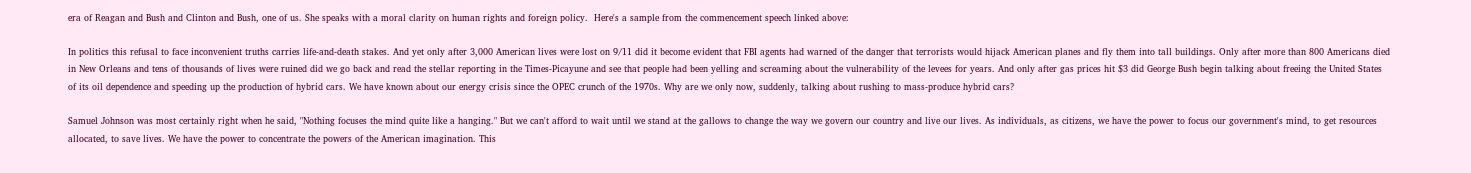era of Reagan and Bush and Clinton and Bush, one of us. She speaks with a moral clarity on human rights and foreign policy.  Here's a sample from the commencement speech linked above:

In politics this refusal to face inconvenient truths carries life-and-death stakes. And yet only after 3,000 American lives were lost on 9/11 did it become evident that FBI agents had warned of the danger that terrorists would hijack American planes and fly them into tall buildings. Only after more than 800 Americans died in New Orleans and tens of thousands of lives were ruined did we go back and read the stellar reporting in the Times-Picayune and see that people had been yelling and screaming about the vulnerability of the levees for years. And only after gas prices hit $3 did George Bush begin talking about freeing the United States of its oil dependence and speeding up the production of hybrid cars. We have known about our energy crisis since the OPEC crunch of the 1970s. Why are we only now, suddenly, talking about rushing to mass-produce hybrid cars?

Samuel Johnson was most certainly right when he said, "Nothing focuses the mind quite like a hanging." But we can't afford to wait until we stand at the gallows to change the way we govern our country and live our lives. As individuals, as citizens, we have the power to focus our government's mind, to get resources allocated, to save lives. We have the power to concentrate the powers of the American imagination. This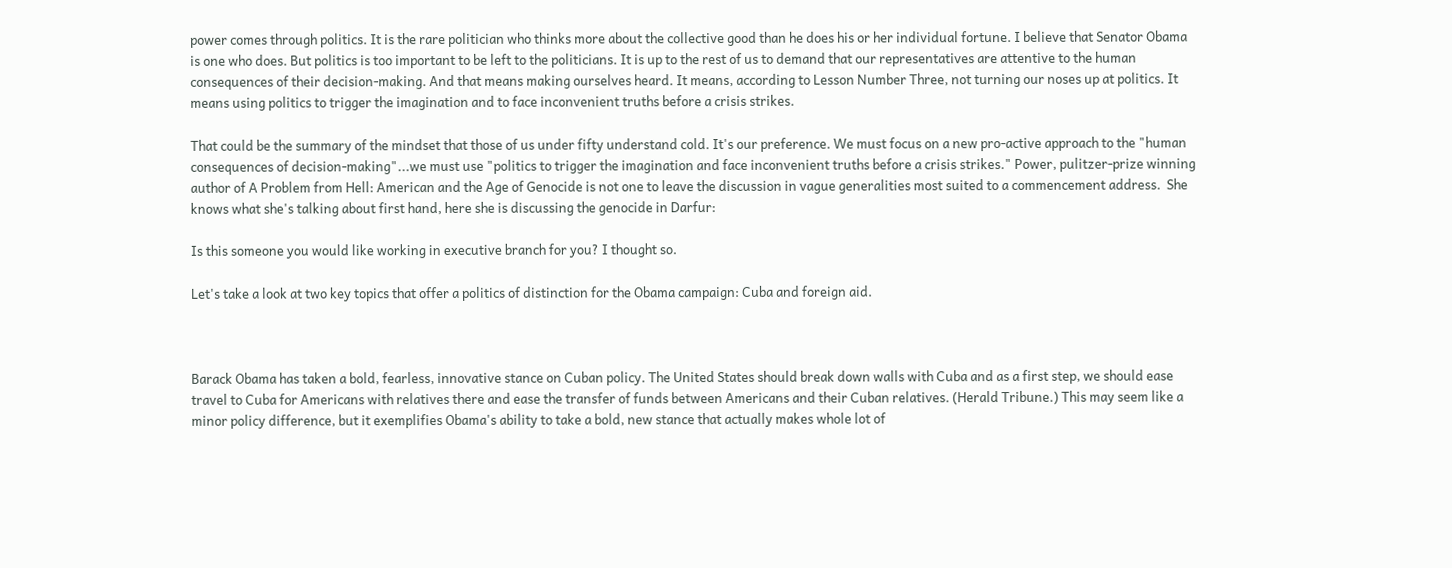power comes through politics. It is the rare politician who thinks more about the collective good than he does his or her individual fortune. I believe that Senator Obama is one who does. But politics is too important to be left to the politicians. It is up to the rest of us to demand that our representatives are attentive to the human consequences of their decision-making. And that means making ourselves heard. It means, according to Lesson Number Three, not turning our noses up at politics. It means using politics to trigger the imagination and to face inconvenient truths before a crisis strikes.

That could be the summary of the mindset that those of us under fifty understand cold. It's our preference. We must focus on a new pro-active approach to the "human consequences of decision-making"...we must use "politics to trigger the imagination and face inconvenient truths before a crisis strikes." Power, pulitzer-prize winning author of A Problem from Hell: American and the Age of Genocide is not one to leave the discussion in vague generalities most suited to a commencement address.  She knows what she's talking about first hand, here she is discussing the genocide in Darfur:

Is this someone you would like working in executive branch for you? I thought so.

Let's take a look at two key topics that offer a politics of distinction for the Obama campaign: Cuba and foreign aid.



Barack Obama has taken a bold, fearless, innovative stance on Cuban policy. The United States should break down walls with Cuba and as a first step, we should ease travel to Cuba for Americans with relatives there and ease the transfer of funds between Americans and their Cuban relatives. (Herald Tribune.) This may seem like a minor policy difference, but it exemplifies Obama's ability to take a bold, new stance that actually makes whole lot of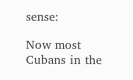sense:

Now most Cubans in the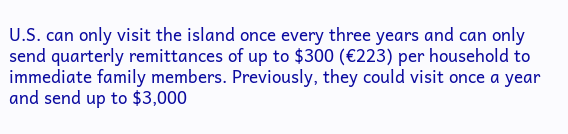U.S. can only visit the island once every three years and can only send quarterly remittances of up to $300 (€223) per household to immediate family members. Previously, they could visit once a year and send up to $3,000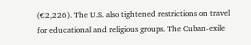(€2,226). The U.S. also tightened restrictions on travel for educational and religious groups. The Cuban-exile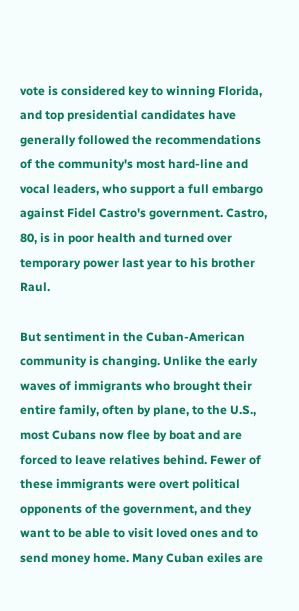vote is considered key to winning Florida, and top presidential candidates have generally followed the recommendations of the community's most hard-line and vocal leaders, who support a full embargo against Fidel Castro's government. Castro, 80, is in poor health and turned over temporary power last year to his brother Raul.

But sentiment in the Cuban-American community is changing. Unlike the early waves of immigrants who brought their entire family, often by plane, to the U.S., most Cubans now flee by boat and are forced to leave relatives behind. Fewer of these immigrants were overt political opponents of the government, and they want to be able to visit loved ones and to send money home. Many Cuban exiles are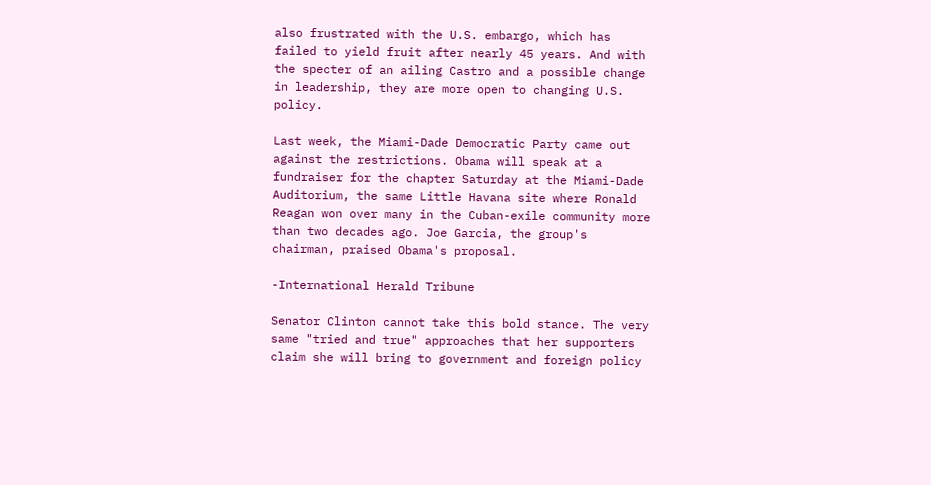also frustrated with the U.S. embargo, which has failed to yield fruit after nearly 45 years. And with the specter of an ailing Castro and a possible change in leadership, they are more open to changing U.S. policy.

Last week, the Miami-Dade Democratic Party came out against the restrictions. Obama will speak at a fundraiser for the chapter Saturday at the Miami-Dade Auditorium, the same Little Havana site where Ronald Reagan won over many in the Cuban-exile community more than two decades ago. Joe Garcia, the group's chairman, praised Obama's proposal.

-International Herald Tribune

Senator Clinton cannot take this bold stance. The very same "tried and true" approaches that her supporters claim she will bring to government and foreign policy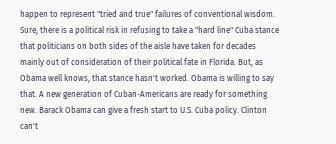happen to represent "tried and true" failures of conventional wisdom. Sure, there is a political risk in refusing to take a "hard line" Cuba stance that politicians on both sides of the aisle have taken for decades mainly out of consideration of their political fate in Florida. But, as Obama well knows, that stance hasn't worked. Obama is willing to say that. A new generation of Cuban-Americans are ready for something new. Barack Obama can give a fresh start to U.S. Cuba policy. Clinton can't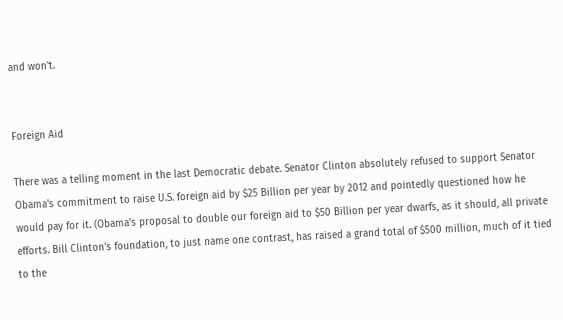and won't.


Foreign Aid

There was a telling moment in the last Democratic debate. Senator Clinton absolutely refused to support Senator Obama's commitment to raise U.S. foreign aid by $25 Billion per year by 2012 and pointedly questioned how he would pay for it. (Obama's proposal to double our foreign aid to $50 Billion per year dwarfs, as it should, all private efforts. Bill Clinton's foundation, to just name one contrast, has raised a grand total of $500 million, much of it tied to the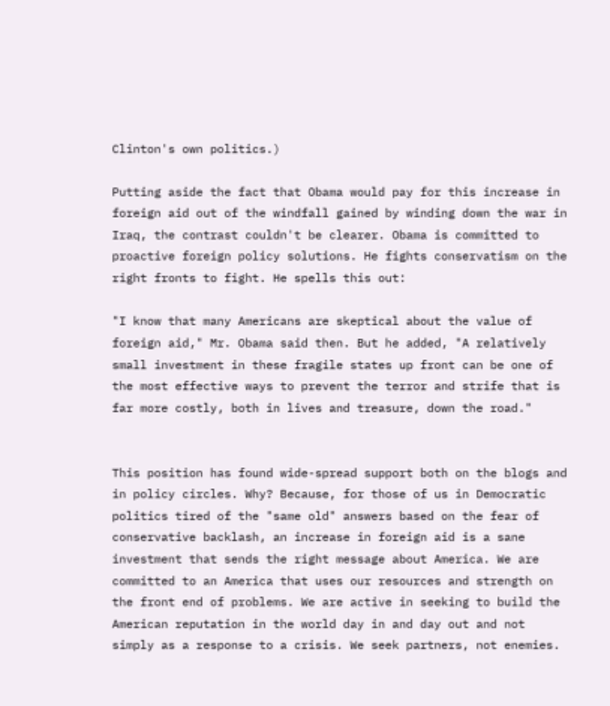Clinton's own politics.)

Putting aside the fact that Obama would pay for this increase in foreign aid out of the windfall gained by winding down the war in Iraq, the contrast couldn't be clearer. Obama is committed to proactive foreign policy solutions. He fights conservatism on the right fronts to fight. He spells this out:

"I know that many Americans are skeptical about the value of foreign aid," Mr. Obama said then. But he added, "A relatively small investment in these fragile states up front can be one of the most effective ways to prevent the terror and strife that is far more costly, both in lives and treasure, down the road."


This position has found wide-spread support both on the blogs and in policy circles. Why? Because, for those of us in Democratic politics tired of the "same old" answers based on the fear of conservative backlash, an increase in foreign aid is a sane investment that sends the right message about America. We are committed to an America that uses our resources and strength on the front end of problems. We are active in seeking to build the American reputation in the world day in and day out and not simply as a response to a crisis. We seek partners, not enemies.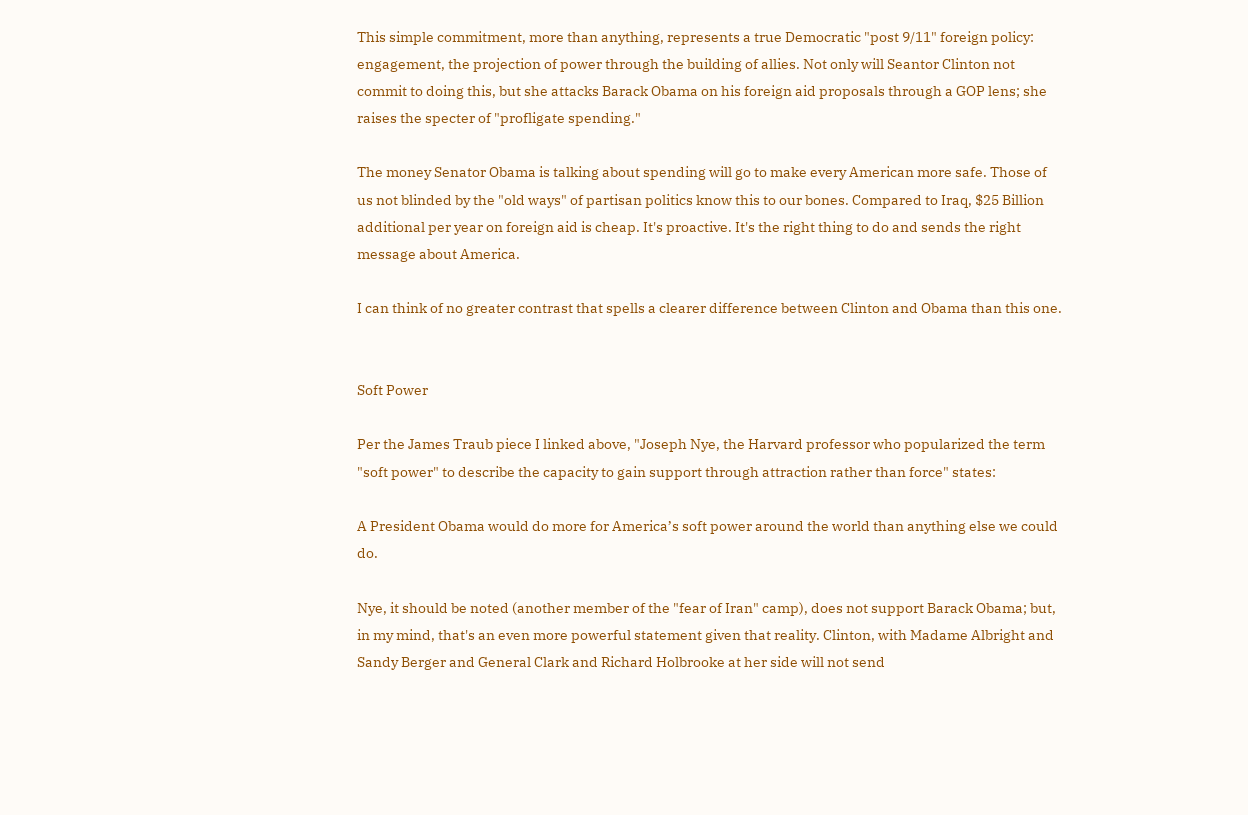This simple commitment, more than anything, represents a true Democratic "post 9/11" foreign policy: engagement, the projection of power through the building of allies. Not only will Seantor Clinton not commit to doing this, but she attacks Barack Obama on his foreign aid proposals through a GOP lens; she raises the specter of "profligate spending."

The money Senator Obama is talking about spending will go to make every American more safe. Those of us not blinded by the "old ways" of partisan politics know this to our bones. Compared to Iraq, $25 Billion additional per year on foreign aid is cheap. It's proactive. It's the right thing to do and sends the right message about America.

I can think of no greater contrast that spells a clearer difference between Clinton and Obama than this one.


Soft Power

Per the James Traub piece I linked above, "Joseph Nye, the Harvard professor who popularized the term "soft power" to describe the capacity to gain support through attraction rather than force" states:

A President Obama would do more for America’s soft power around the world than anything else we could do.

Nye, it should be noted (another member of the "fear of Iran" camp), does not support Barack Obama; but, in my mind, that's an even more powerful statement given that reality. Clinton, with Madame Albright and Sandy Berger and General Clark and Richard Holbrooke at her side will not send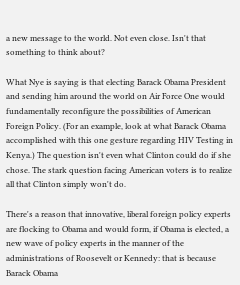a new message to the world. Not even close. Isn't that something to think about?

What Nye is saying is that electing Barack Obama President and sending him around the world on Air Force One would fundamentally reconfigure the possibilities of American Foreign Policy. (For an example, look at what Barack Obama accomplished with this one gesture regarding HIV Testing in Kenya.) The question isn't even what Clinton could do if she chose. The stark question facing American voters is to realize all that Clinton simply won't do.

There's a reason that innovative, liberal foreign policy experts are flocking to Obama and would form, if Obama is elected, a new wave of policy experts in the manner of the administrations of Roosevelt or Kennedy: that is because Barack Obama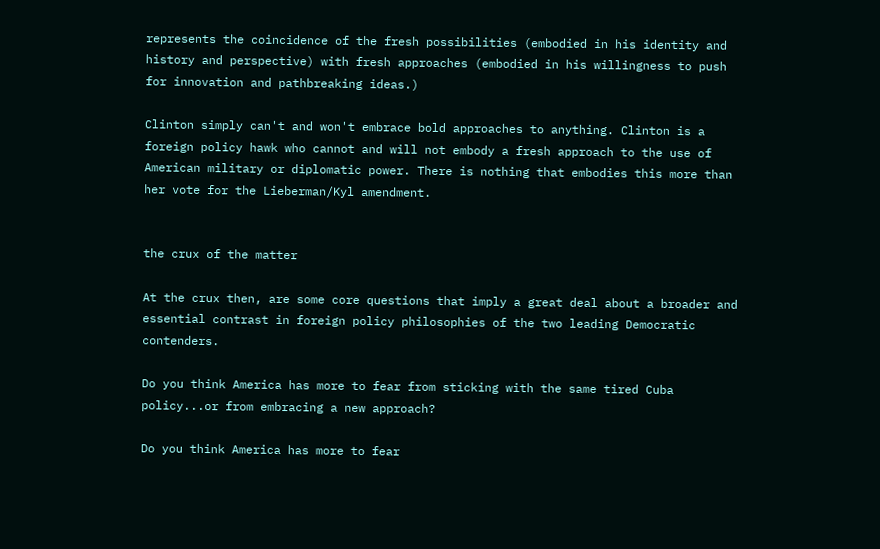represents the coincidence of the fresh possibilities (embodied in his identity and history and perspective) with fresh approaches (embodied in his willingness to push for innovation and pathbreaking ideas.)

Clinton simply can't and won't embrace bold approaches to anything. Clinton is a foreign policy hawk who cannot and will not embody a fresh approach to the use of American military or diplomatic power. There is nothing that embodies this more than her vote for the Lieberman/Kyl amendment.


the crux of the matter

At the crux then, are some core questions that imply a great deal about a broader and essential contrast in foreign policy philosophies of the two leading Democratic contenders.

Do you think America has more to fear from sticking with the same tired Cuba policy...or from embracing a new approach?

Do you think America has more to fear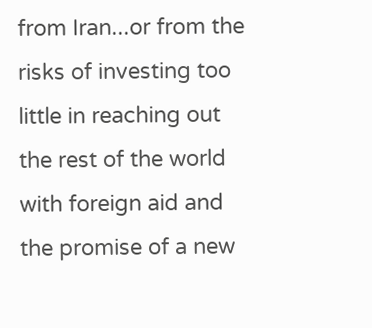from Iran...or from the risks of investing too little in reaching out the rest of the world with foreign aid and the promise of a new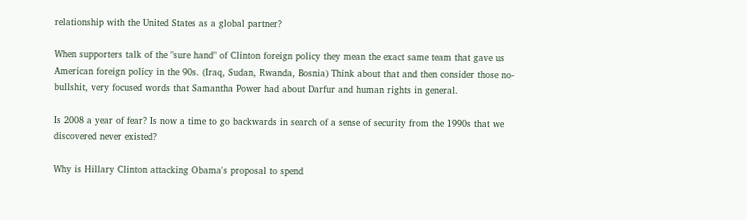relationship with the United States as a global partner?

When supporters talk of the "sure hand" of Clinton foreign policy they mean the exact same team that gave us American foreign policy in the 90s. (Iraq, Sudan, Rwanda, Bosnia) Think about that and then consider those no-bullshit, very focused words that Samantha Power had about Darfur and human rights in general.

Is 2008 a year of fear? Is now a time to go backwards in search of a sense of security from the 1990s that we discovered never existed?

Why is Hillary Clinton attacking Obama's proposal to spend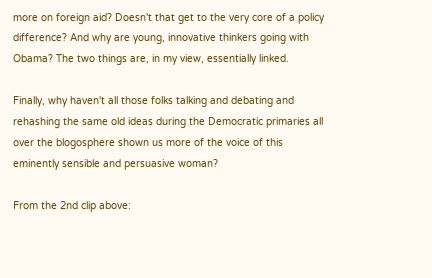more on foreign aid? Doesn't that get to the very core of a policy difference? And why are young, innovative thinkers going with Obama? The two things are, in my view, essentially linked.

Finally, why haven't all those folks talking and debating and rehashing the same old ideas during the Democratic primaries all over the blogosphere shown us more of the voice of this eminently sensible and persuasive woman?

From the 2nd clip above: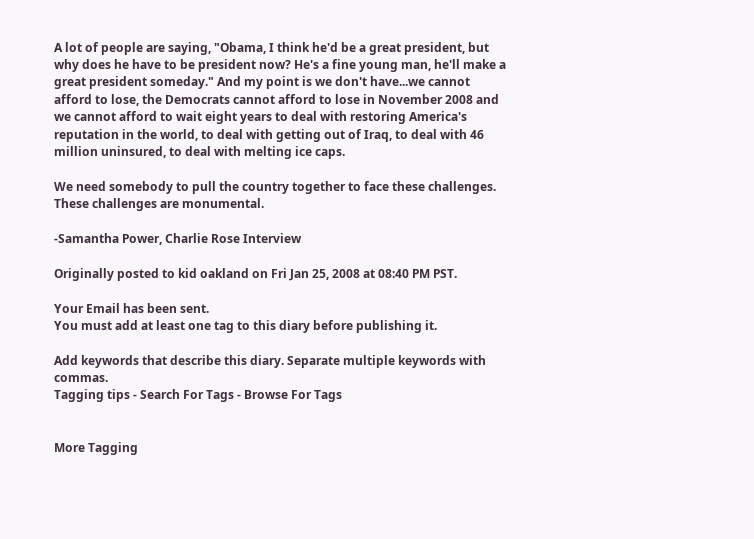A lot of people are saying, "Obama, I think he'd be a great president, but why does he have to be president now? He's a fine young man, he'll make a great president someday." And my point is we don't have...we cannot afford to lose, the Democrats cannot afford to lose in November 2008 and we cannot afford to wait eight years to deal with restoring America's reputation in the world, to deal with getting out of Iraq, to deal with 46 million uninsured, to deal with melting ice caps.

We need somebody to pull the country together to face these challenges. These challenges are monumental.

-Samantha Power, Charlie Rose Interview

Originally posted to kid oakland on Fri Jan 25, 2008 at 08:40 PM PST.

Your Email has been sent.
You must add at least one tag to this diary before publishing it.

Add keywords that describe this diary. Separate multiple keywords with commas.
Tagging tips - Search For Tags - Browse For Tags


More Tagging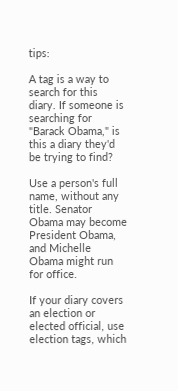tips:

A tag is a way to search for this diary. If someone is searching for "Barack Obama," is this a diary they'd be trying to find?

Use a person's full name, without any title. Senator Obama may become President Obama, and Michelle Obama might run for office.

If your diary covers an election or elected official, use election tags, which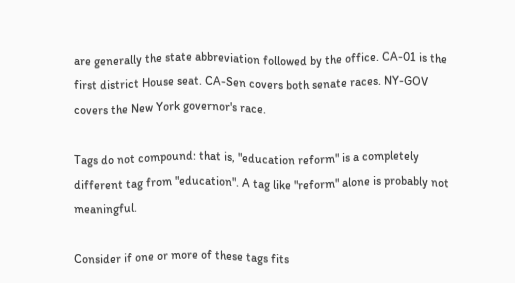are generally the state abbreviation followed by the office. CA-01 is the first district House seat. CA-Sen covers both senate races. NY-GOV covers the New York governor's race.

Tags do not compound: that is, "education reform" is a completely different tag from "education". A tag like "reform" alone is probably not meaningful.

Consider if one or more of these tags fits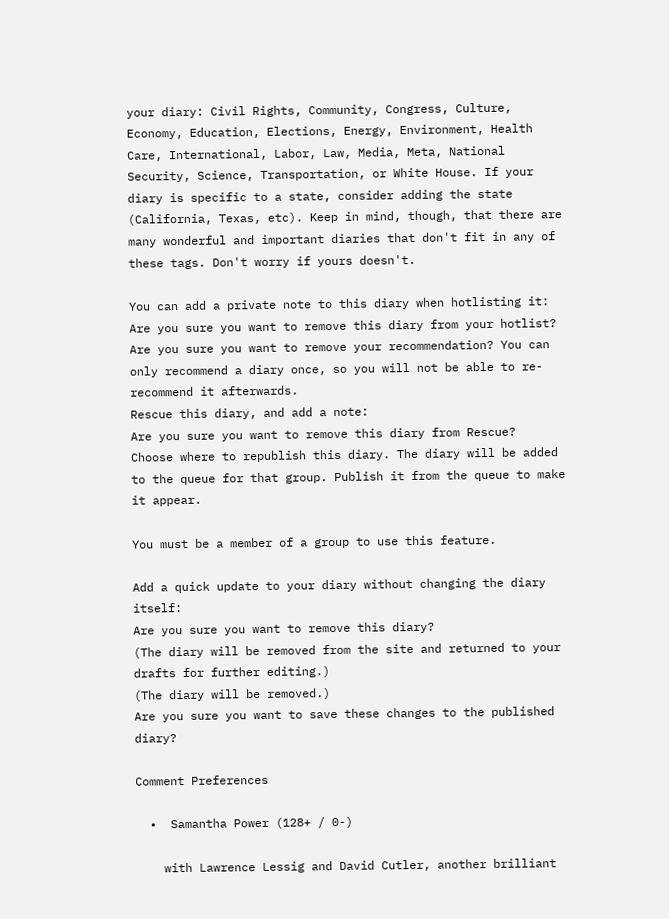your diary: Civil Rights, Community, Congress, Culture, Economy, Education, Elections, Energy, Environment, Health Care, International, Labor, Law, Media, Meta, National Security, Science, Transportation, or White House. If your diary is specific to a state, consider adding the state (California, Texas, etc). Keep in mind, though, that there are many wonderful and important diaries that don't fit in any of these tags. Don't worry if yours doesn't.

You can add a private note to this diary when hotlisting it:
Are you sure you want to remove this diary from your hotlist?
Are you sure you want to remove your recommendation? You can only recommend a diary once, so you will not be able to re-recommend it afterwards.
Rescue this diary, and add a note:
Are you sure you want to remove this diary from Rescue?
Choose where to republish this diary. The diary will be added to the queue for that group. Publish it from the queue to make it appear.

You must be a member of a group to use this feature.

Add a quick update to your diary without changing the diary itself:
Are you sure you want to remove this diary?
(The diary will be removed from the site and returned to your drafts for further editing.)
(The diary will be removed.)
Are you sure you want to save these changes to the published diary?

Comment Preferences

  •  Samantha Power (128+ / 0-)

    with Lawrence Lessig and David Cutler, another brilliant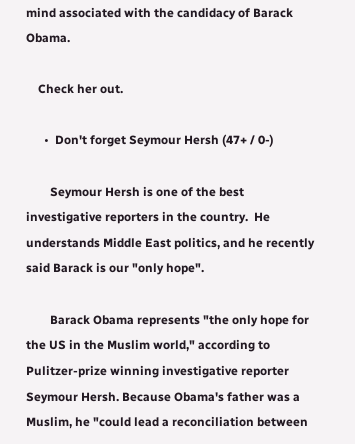mind associated with the candidacy of Barack Obama.

    Check her out.

      •  Don't forget Seymour Hersh (47+ / 0-)

        Seymour Hersh is one of the best investigative reporters in the country.  He understands Middle East politics, and he recently said Barack is our "only hope".

        Barack Obama represents "the only hope for the US in the Muslim world," according to Pulitzer-prize winning investigative reporter Seymour Hersh. Because Obama's father was a Muslim, he "could lead a reconciliation between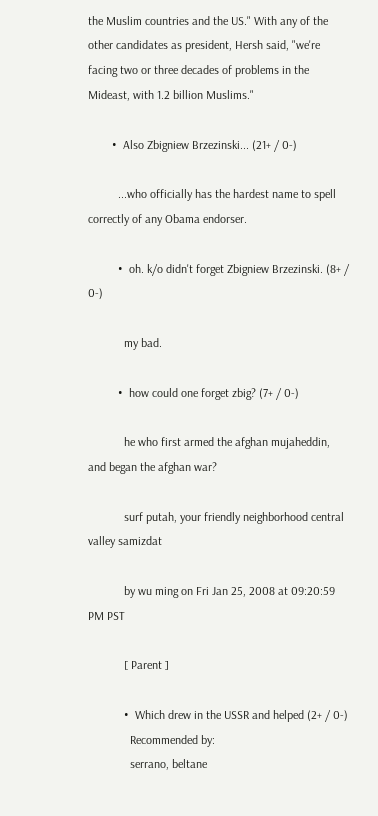the Muslim countries and the US." With any of the other candidates as president, Hersh said, "we're facing two or three decades of problems in the Mideast, with 1.2 billion Muslims."

        •  Also Zbigniew Brzezinski... (21+ / 0-)

          ...who officially has the hardest name to spell correctly of any Obama endorser.

          •  oh. k/o didn't forget Zbigniew Brzezinski. (8+ / 0-)

            my bad.

          •  how could one forget zbig? (7+ / 0-)

            he who first armed the afghan mujaheddin, and began the afghan war?

            surf putah, your friendly neighborhood central valley samizdat

            by wu ming on Fri Jan 25, 2008 at 09:20:59 PM PST

            [ Parent ]

            •  Which drew in the USSR and helped (2+ / 0-)
              Recommended by:
              serrano, beltane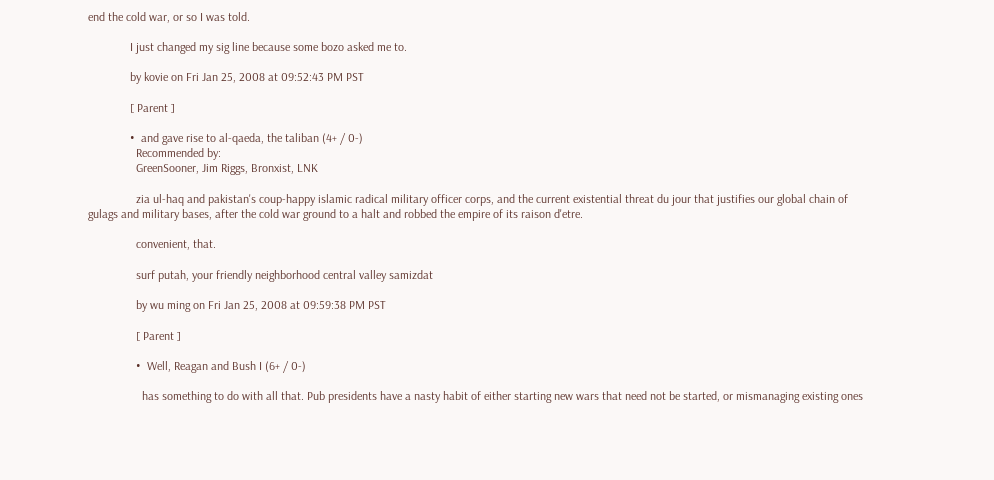end the cold war, or so I was told.

              I just changed my sig line because some bozo asked me to.

              by kovie on Fri Jan 25, 2008 at 09:52:43 PM PST

              [ Parent ]

              •  and gave rise to al-qaeda, the taliban (4+ / 0-)
                Recommended by:
                GreenSooner, Jim Riggs, Bronxist, LNK

                zia ul-haq and pakistan's coup-happy islamic radical military officer corps, and the current existential threat du jour that justifies our global chain of gulags and military bases, after the cold war ground to a halt and robbed the empire of its raison d'etre.

                convenient, that.

                surf putah, your friendly neighborhood central valley samizdat

                by wu ming on Fri Jan 25, 2008 at 09:59:38 PM PST

                [ Parent ]

                •  Well, Reagan and Bush I (6+ / 0-)

                  has something to do with all that. Pub presidents have a nasty habit of either starting new wars that need not be started, or mismanaging existing ones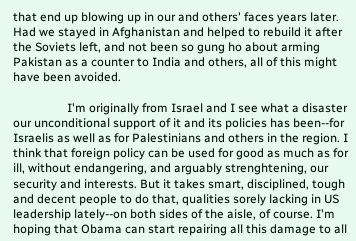that end up blowing up in our and others' faces years later. Had we stayed in Afghanistan and helped to rebuild it after the Soviets left, and not been so gung ho about arming Pakistan as a counter to India and others, all of this might have been avoided.

                  I'm originally from Israel and I see what a disaster our unconditional support of it and its policies has been--for Israelis as well as for Palestinians and others in the region. I think that foreign policy can be used for good as much as for ill, without endangering, and arguably strenghtening, our security and interests. But it takes smart, disciplined, tough and decent people to do that, qualities sorely lacking in US leadership lately--on both sides of the aisle, of course. I'm hoping that Obama can start repairing all this damage to all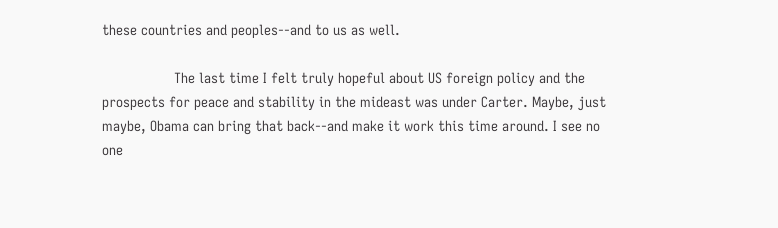these countries and peoples--and to us as well.

                  The last time I felt truly hopeful about US foreign policy and the prospects for peace and stability in the mideast was under Carter. Maybe, just maybe, Obama can bring that back--and make it work this time around. I see no one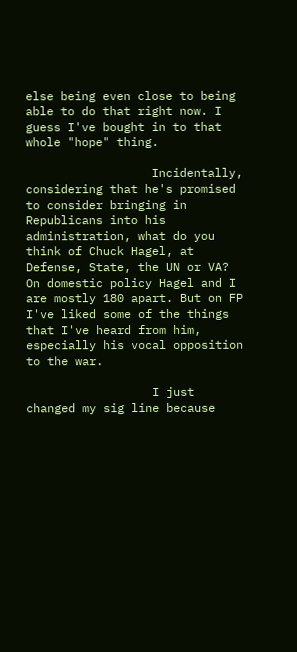else being even close to being able to do that right now. I guess I've bought in to that whole "hope" thing.

                  Incidentally, considering that he's promised to consider bringing in Republicans into his administration, what do you think of Chuck Hagel, at Defense, State, the UN or VA? On domestic policy Hagel and I are mostly 180 apart. But on FP I've liked some of the things that I've heard from him, especially his vocal opposition to the war.

                  I just changed my sig line because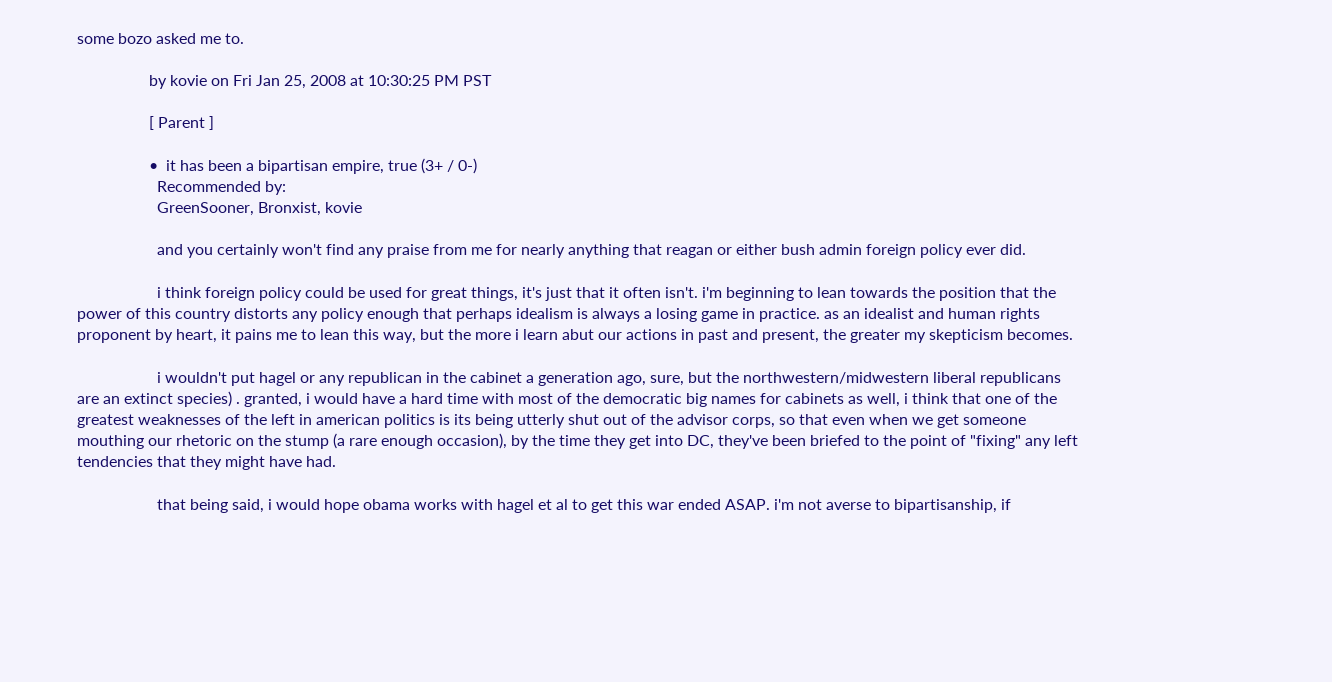some bozo asked me to.

                  by kovie on Fri Jan 25, 2008 at 10:30:25 PM PST

                  [ Parent ]

                  •  it has been a bipartisan empire, true (3+ / 0-)
                    Recommended by:
                    GreenSooner, Bronxist, kovie

                    and you certainly won't find any praise from me for nearly anything that reagan or either bush admin foreign policy ever did.

                    i think foreign policy could be used for great things, it's just that it often isn't. i'm beginning to lean towards the position that the power of this country distorts any policy enough that perhaps idealism is always a losing game in practice. as an idealist and human rights proponent by heart, it pains me to lean this way, but the more i learn abut our actions in past and present, the greater my skepticism becomes.

                    i wouldn't put hagel or any republican in the cabinet a generation ago, sure, but the northwestern/midwestern liberal republicans are an extinct species) . granted, i would have a hard time with most of the democratic big names for cabinets as well, i think that one of the greatest weaknesses of the left in american politics is its being utterly shut out of the advisor corps, so that even when we get someone mouthing our rhetoric on the stump (a rare enough occasion), by the time they get into DC, they've been briefed to the point of "fixing" any left tendencies that they might have had.

                    that being said, i would hope obama works with hagel et al to get this war ended ASAP. i'm not averse to bipartisanship, if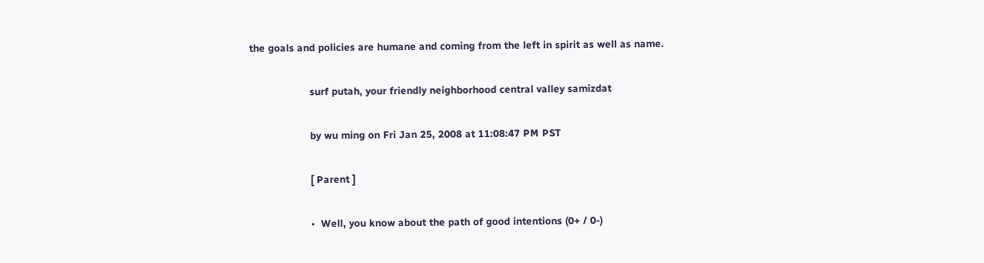the goals and policies are humane and coming from the left in spirit as well as name.

                    surf putah, your friendly neighborhood central valley samizdat

                    by wu ming on Fri Jan 25, 2008 at 11:08:47 PM PST

                    [ Parent ]

                    •  Well, you know about the path of good intentions (0+ / 0-)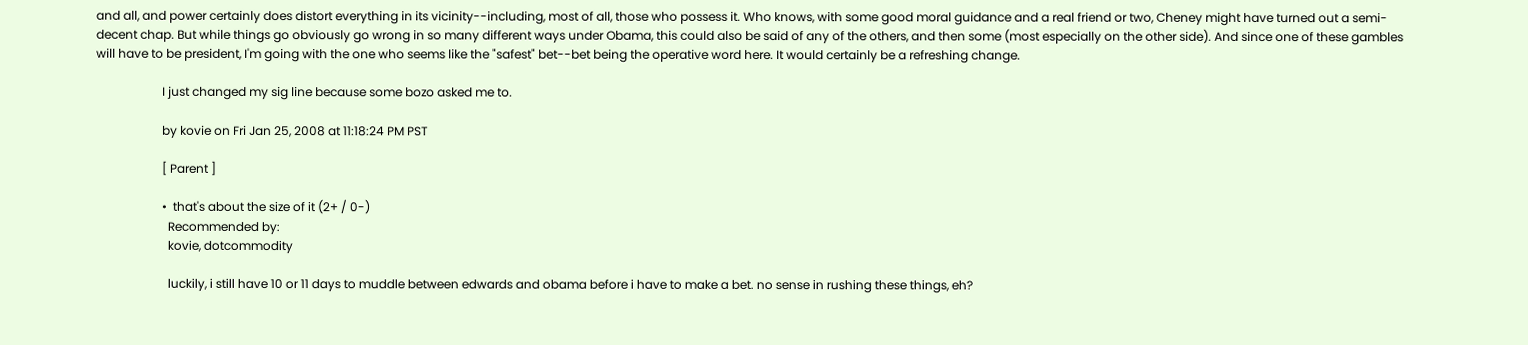and all, and power certainly does distort everything in its vicinity--including, most of all, those who possess it. Who knows, with some good moral guidance and a real friend or two, Cheney might have turned out a semi-decent chap. But while things go obviously go wrong in so many different ways under Obama, this could also be said of any of the others, and then some (most especially on the other side). And since one of these gambles will have to be president, I'm going with the one who seems like the "safest" bet--bet being the operative word here. It would certainly be a refreshing change.

                      I just changed my sig line because some bozo asked me to.

                      by kovie on Fri Jan 25, 2008 at 11:18:24 PM PST

                      [ Parent ]

                      •  that's about the size of it (2+ / 0-)
                        Recommended by:
                        kovie, dotcommodity

                        luckily, i still have 10 or 11 days to muddle between edwards and obama before i have to make a bet. no sense in rushing these things, eh?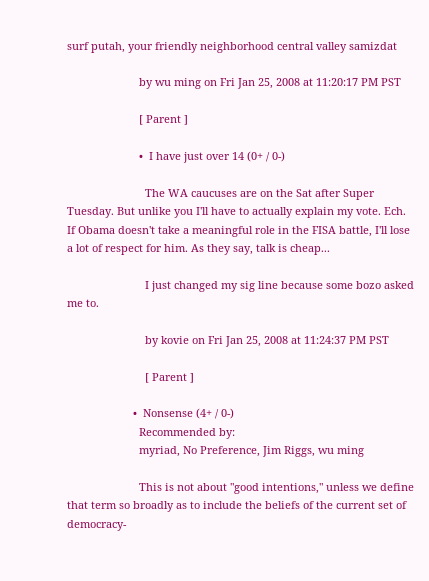surf putah, your friendly neighborhood central valley samizdat

                        by wu ming on Fri Jan 25, 2008 at 11:20:17 PM PST

                        [ Parent ]

                        •  I have just over 14 (0+ / 0-)

                          The WA caucuses are on the Sat after Super Tuesday. But unlike you I'll have to actually explain my vote. Ech. If Obama doesn't take a meaningful role in the FISA battle, I'll lose a lot of respect for him. As they say, talk is cheap...

                          I just changed my sig line because some bozo asked me to.

                          by kovie on Fri Jan 25, 2008 at 11:24:37 PM PST

                          [ Parent ]

                      •  Nonsense (4+ / 0-)
                        Recommended by:
                        myriad, No Preference, Jim Riggs, wu ming

                        This is not about "good intentions," unless we define that term so broadly as to include the beliefs of the current set of democracy-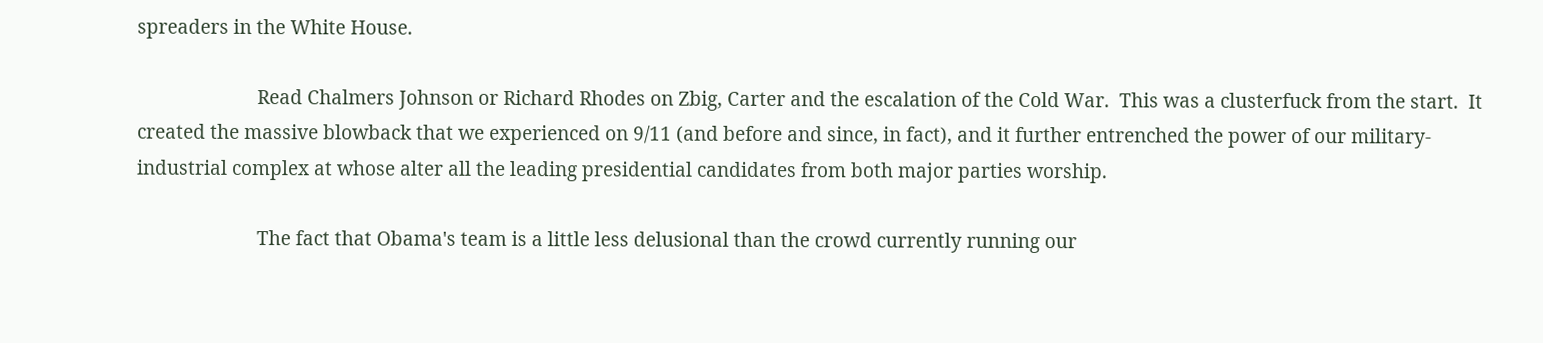spreaders in the White House.

                        Read Chalmers Johnson or Richard Rhodes on Zbig, Carter and the escalation of the Cold War.  This was a clusterfuck from the start.  It created the massive blowback that we experienced on 9/11 (and before and since, in fact), and it further entrenched the power of our military-industrial complex at whose alter all the leading presidential candidates from both major parties worship.

                        The fact that Obama's team is a little less delusional than the crowd currently running our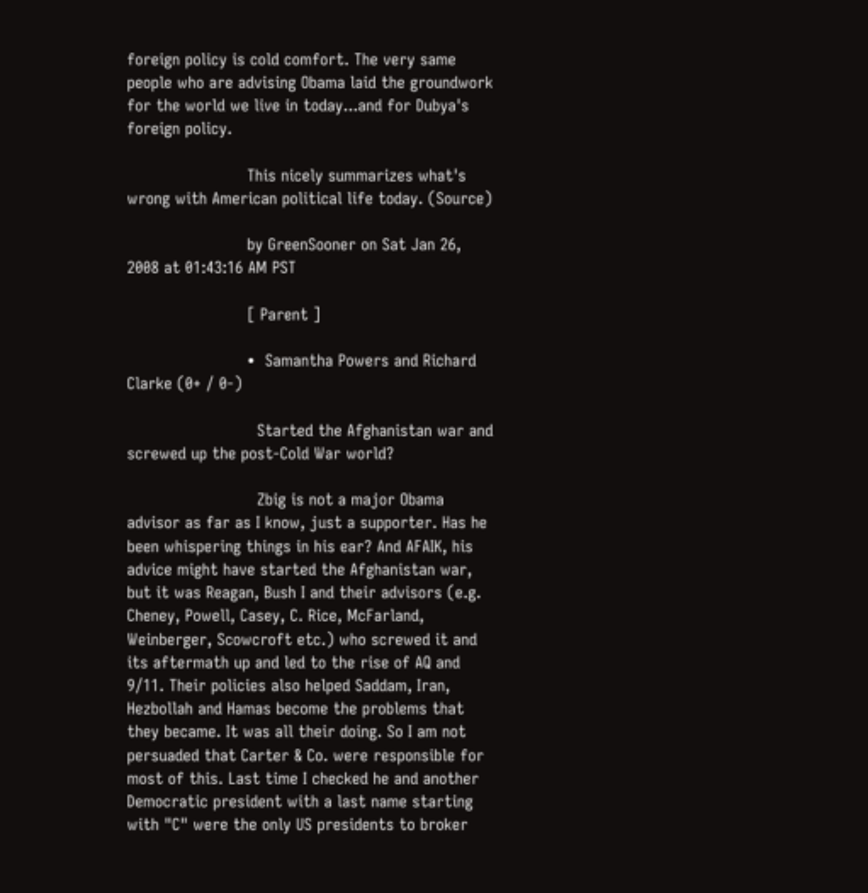foreign policy is cold comfort. The very same people who are advising Obama laid the groundwork for the world we live in today...and for Dubya's foreign policy.

                        This nicely summarizes what's wrong with American political life today. (Source)

                        by GreenSooner on Sat Jan 26, 2008 at 01:43:16 AM PST

                        [ Parent ]

                        •  Samantha Powers and Richard Clarke (0+ / 0-)

                          Started the Afghanistan war and screwed up the post-Cold War world?

                          Zbig is not a major Obama advisor as far as I know, just a supporter. Has he been whispering things in his ear? And AFAIK, his advice might have started the Afghanistan war, but it was Reagan, Bush I and their advisors (e.g. Cheney, Powell, Casey, C. Rice, McFarland, Weinberger, Scowcroft etc.) who screwed it and its aftermath up and led to the rise of AQ and 9/11. Their policies also helped Saddam, Iran, Hezbollah and Hamas become the problems that they became. It was all their doing. So I am not persuaded that Carter & Co. were responsible for most of this. Last time I checked he and another Democratic president with a last name starting with "C" were the only US presidents to broker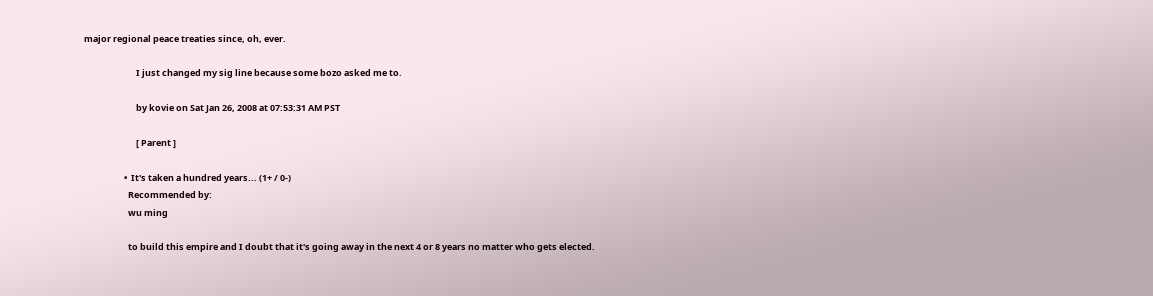major regional peace treaties since, oh, ever.

                          I just changed my sig line because some bozo asked me to.

                          by kovie on Sat Jan 26, 2008 at 07:53:31 AM PST

                          [ Parent ]

                    •  It's taken a hundred years... (1+ / 0-)
                      Recommended by:
                      wu ming

                      to build this empire and I doubt that it's going away in the next 4 or 8 years no matter who gets elected.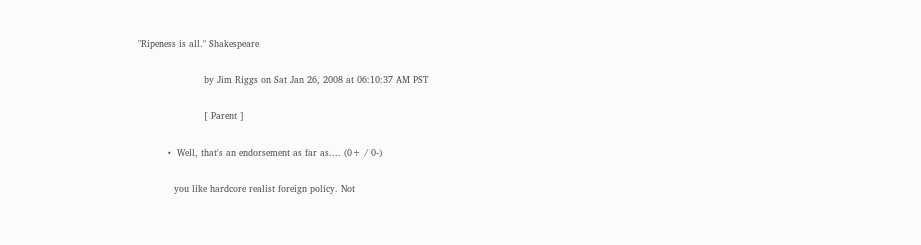"Ripeness is all." Shakespeare

                      by Jim Riggs on Sat Jan 26, 2008 at 06:10:37 AM PST

                      [ Parent ]

          •  Well, that's an endorsement as far as.... (0+ / 0-)

            you like hardcore realist foreign policy. Not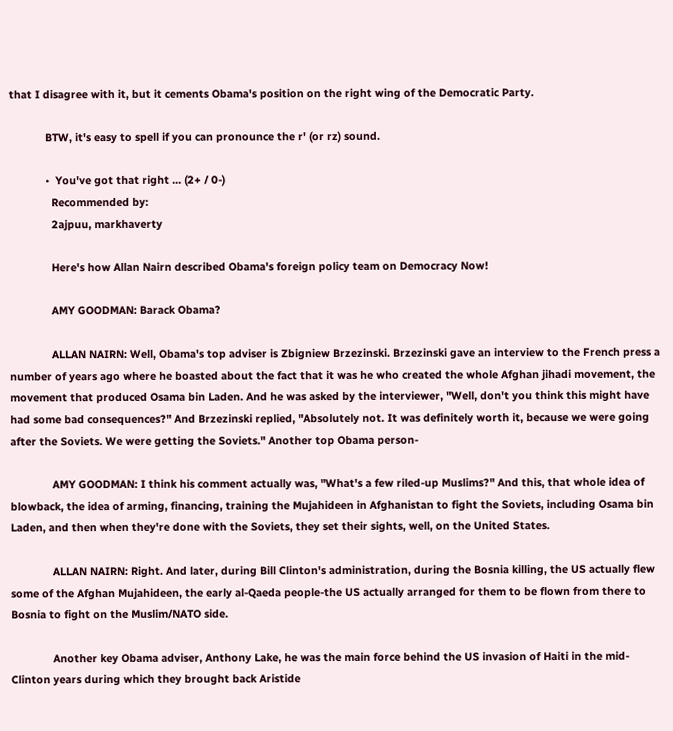that I disagree with it, but it cements Obama's position on the right wing of the Democratic Party.

            BTW, it's easy to spell if you can pronounce the r' (or rz) sound.

            •  You've got that right ... (2+ / 0-)
              Recommended by:
              2ajpuu, markhaverty

              Here's how Allan Nairn described Obama's foreign policy team on Democracy Now!

              AMY GOODMAN: Barack Obama?

              ALLAN NAIRN: Well, Obama's top adviser is Zbigniew Brzezinski. Brzezinski gave an interview to the French press a number of years ago where he boasted about the fact that it was he who created the whole Afghan jihadi movement, the movement that produced Osama bin Laden. And he was asked by the interviewer, "Well, don't you think this might have had some bad consequences?" And Brzezinski replied, "Absolutely not. It was definitely worth it, because we were going after the Soviets. We were getting the Soviets." Another top Obama person-

              AMY GOODMAN: I think his comment actually was, "What's a few riled-up Muslims?" And this, that whole idea of blowback, the idea of arming, financing, training the Mujahideen in Afghanistan to fight the Soviets, including Osama bin Laden, and then when they're done with the Soviets, they set their sights, well, on the United States.

              ALLAN NAIRN: Right. And later, during Bill Clinton's administration, during the Bosnia killing, the US actually flew some of the Afghan Mujahideen, the early al-Qaeda people-the US actually arranged for them to be flown from there to Bosnia to fight on the Muslim/NATO side.

              Another key Obama adviser, Anthony Lake, he was the main force behind the US invasion of Haiti in the mid-Clinton years during which they brought back Aristide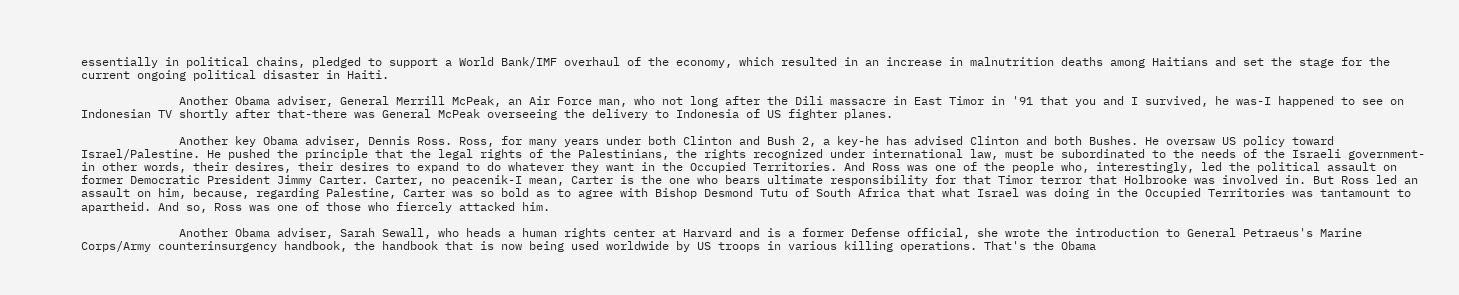essentially in political chains, pledged to support a World Bank/IMF overhaul of the economy, which resulted in an increase in malnutrition deaths among Haitians and set the stage for the current ongoing political disaster in Haiti.

              Another Obama adviser, General Merrill McPeak, an Air Force man, who not long after the Dili massacre in East Timor in '91 that you and I survived, he was-I happened to see on Indonesian TV shortly after that-there was General McPeak overseeing the delivery to Indonesia of US fighter planes.

              Another key Obama adviser, Dennis Ross. Ross, for many years under both Clinton and Bush 2, a key-he has advised Clinton and both Bushes. He oversaw US policy toward Israel/Palestine. He pushed the principle that the legal rights of the Palestinians, the rights recognized under international law, must be subordinated to the needs of the Israeli government-in other words, their desires, their desires to expand to do whatever they want in the Occupied Territories. And Ross was one of the people who, interestingly, led the political assault on former Democratic President Jimmy Carter. Carter, no peacenik-I mean, Carter is the one who bears ultimate responsibility for that Timor terror that Holbrooke was involved in. But Ross led an assault on him, because, regarding Palestine, Carter was so bold as to agree with Bishop Desmond Tutu of South Africa that what Israel was doing in the Occupied Territories was tantamount to apartheid. And so, Ross was one of those who fiercely attacked him.

              Another Obama adviser, Sarah Sewall, who heads a human rights center at Harvard and is a former Defense official, she wrote the introduction to General Petraeus's Marine Corps/Army counterinsurgency handbook, the handbook that is now being used worldwide by US troops in various killing operations. That's the Obama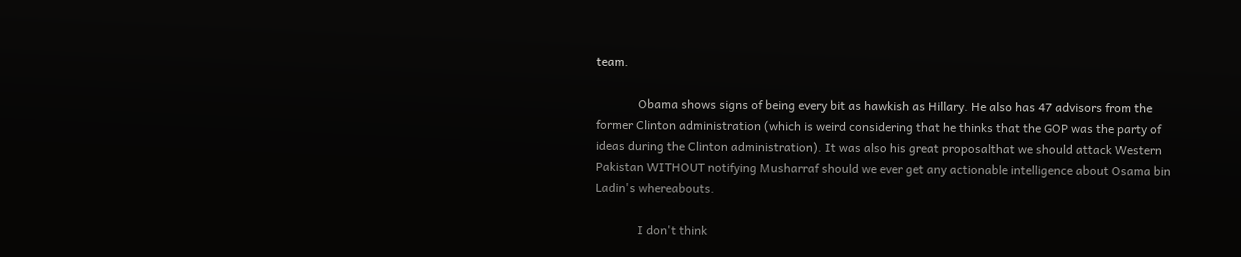team.

              Obama shows signs of being every bit as hawkish as Hillary. He also has 47 advisors from the former Clinton administration (which is weird considering that he thinks that the GOP was the party of ideas during the Clinton administration). It was also his great proposalthat we should attack Western Pakistan WITHOUT notifying Musharraf should we ever get any actionable intelligence about Osama bin Ladin's whereabouts.

              I don't think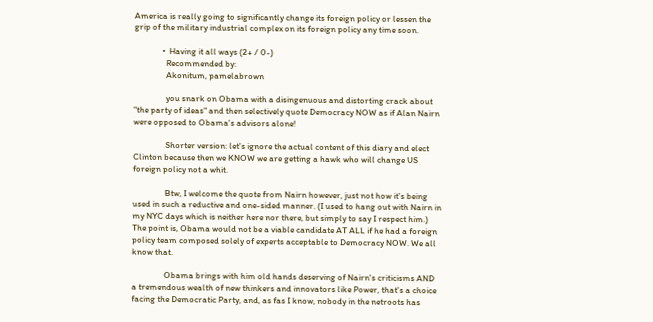America is really going to significantly change its foreign policy or lessen the grip of the military industrial complex on its foreign policy any time soon.

              •  Having it all ways (2+ / 0-)
                Recommended by:
                Akonitum, pamelabrown

                you snark on Obama with a disingenuous and distorting crack about "the party of ideas" and then selectively quote Democracy NOW as if Alan Nairn were opposed to Obama's advisors alone!

                Shorter version: let's ignore the actual content of this diary and elect Clinton because then we KNOW we are getting a hawk who will change US foreign policy not a whit.

                Btw, I welcome the quote from Nairn however, just not how it's being used in such a reductive and one-sided manner. (I used to hang out with Nairn in my NYC days which is neither here nor there, but simply to say I respect him.) The point is, Obama would not be a viable candidate AT ALL if he had a foreign policy team composed solely of experts acceptable to Democracy NOW. We all know that.

                Obama brings with him old hands deserving of Nairn's criticisms AND a tremendous wealth of new thinkers and innovators like Power, that's a choice facing the Democratic Party, and, as fas I know, nobody in the netroots has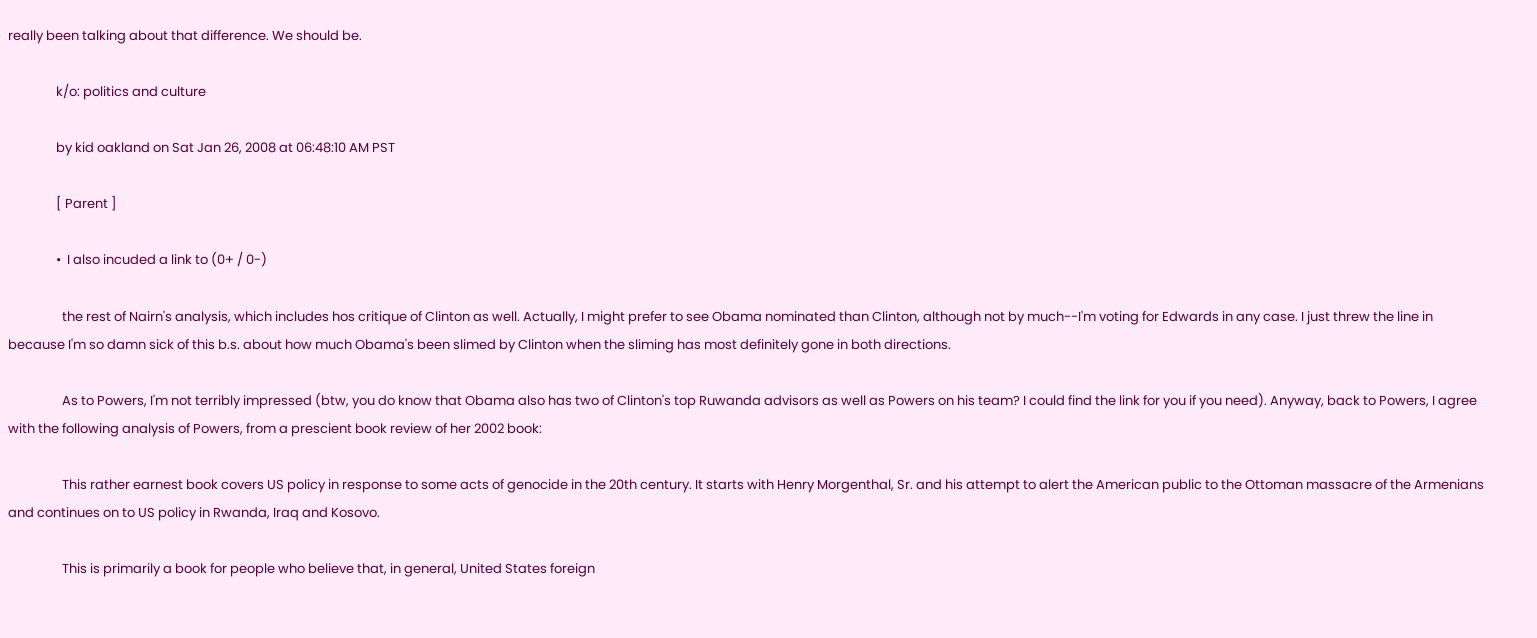really been talking about that difference. We should be.

                k/o: politics and culture

                by kid oakland on Sat Jan 26, 2008 at 06:48:10 AM PST

                [ Parent ]

                •  I also incuded a link to (0+ / 0-)

                  the rest of Nairn's analysis, which includes hos critique of Clinton as well. Actually, I might prefer to see Obama nominated than Clinton, although not by much--I'm voting for Edwards in any case. I just threw the line in because I'm so damn sick of this b.s. about how much Obama's been slimed by Clinton when the sliming has most definitely gone in both directions.

                  As to Powers, I'm not terribly impressed (btw, you do know that Obama also has two of Clinton's top Ruwanda advisors as well as Powers on his team? I could find the link for you if you need). Anyway, back to Powers, I agree with the following analysis of Powers, from a prescient book review of her 2002 book:

                  This rather earnest book covers US policy in response to some acts of genocide in the 20th century. It starts with Henry Morgenthal, Sr. and his attempt to alert the American public to the Ottoman massacre of the Armenians and continues on to US policy in Rwanda, Iraq and Kosovo.

                  This is primarily a book for people who believe that, in general, United States foreign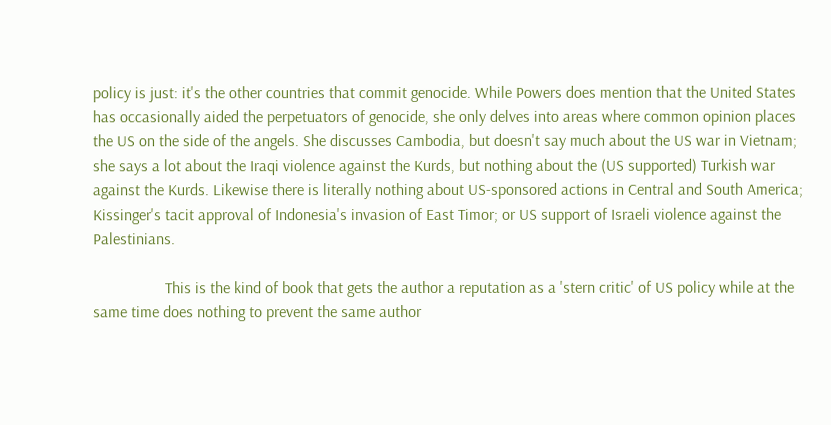policy is just: it's the other countries that commit genocide. While Powers does mention that the United States has occasionally aided the perpetuators of genocide, she only delves into areas where common opinion places the US on the side of the angels. She discusses Cambodia, but doesn't say much about the US war in Vietnam; she says a lot about the Iraqi violence against the Kurds, but nothing about the (US supported) Turkish war against the Kurds. Likewise there is literally nothing about US-sponsored actions in Central and South America; Kissinger's tacit approval of Indonesia's invasion of East Timor; or US support of Israeli violence against the Palestinians.

                  This is the kind of book that gets the author a reputation as a 'stern critic' of US policy while at the same time does nothing to prevent the same author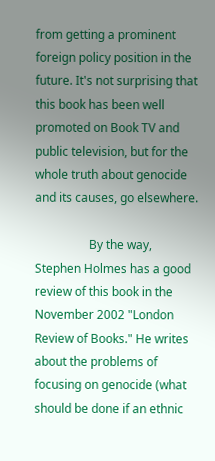from getting a prominent foreign policy position in the future. It's not surprising that this book has been well promoted on Book TV and public television, but for the whole truth about genocide and its causes, go elsewhere.

                  By the way, Stephen Holmes has a good review of this book in the November 2002 "London Review of Books." He writes about the problems of focusing on genocide (what should be done if an ethnic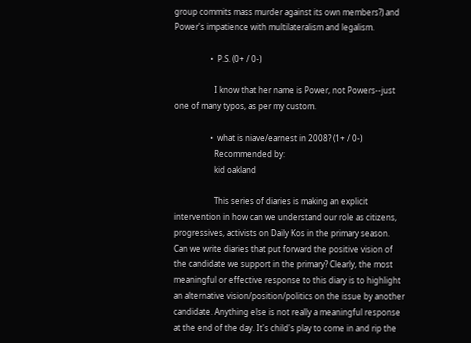group commits mass murder against its own members?) and Power's impatience with multilateralism and legalism.

                  •  P.S. (0+ / 0-)

                    I know that her name is Power, not Powers--just one of many typos, as per my custom.

                  •  what is niave/earnest in 2008? (1+ / 0-)
                    Recommended by:
                    kid oakland

                    This series of diaries is making an explicit intervention in how can we understand our role as citizens, progressives, activists on Daily Kos in the primary season. Can we write diaries that put forward the positive vision of the candidate we support in the primary? Clearly, the most meaningful or effective response to this diary is to highlight an alternative vision/position/politics on the issue by another candidate. Anything else is not really a meaningful response at the end of the day. It's child's play to come in and rip the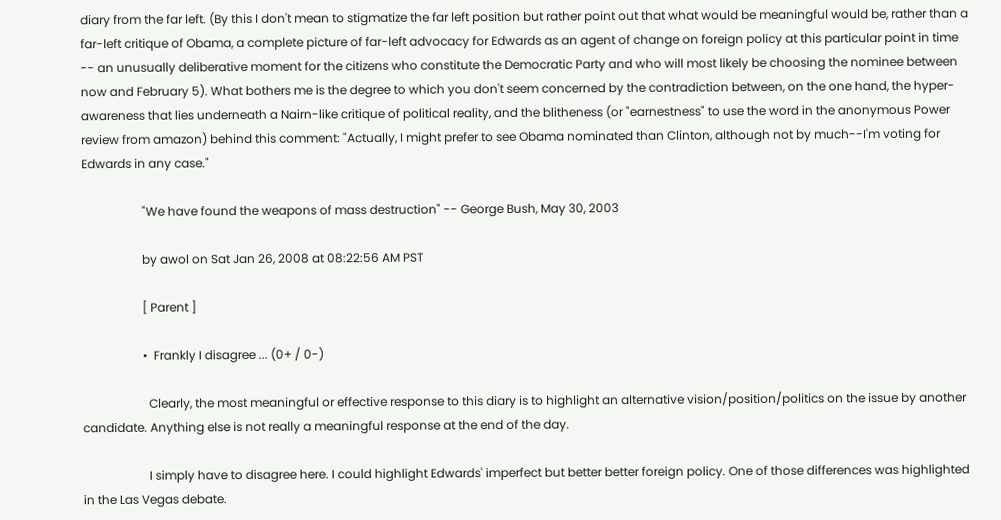diary from the far left. (By this I don't mean to stigmatize the far left position but rather point out that what would be meaningful would be, rather than a far-left critique of Obama, a complete picture of far-left advocacy for Edwards as an agent of change on foreign policy at this particular point in time  -- an unusually deliberative moment for the citizens who constitute the Democratic Party and who will most likely be choosing the nominee between now and February 5). What bothers me is the degree to which you don't seem concerned by the contradiction between, on the one hand, the hyper-awareness that lies underneath a Nairn-like critique of political reality, and the blitheness (or "earnestness" to use the word in the anonymous Power review from amazon) behind this comment: "Actually, I might prefer to see Obama nominated than Clinton, although not by much--I'm voting for Edwards in any case."

                    "We have found the weapons of mass destruction" -- George Bush, May 30, 2003

                    by awol on Sat Jan 26, 2008 at 08:22:56 AM PST

                    [ Parent ]

                    •  Frankly I disagree ... (0+ / 0-)

                      Clearly, the most meaningful or effective response to this diary is to highlight an alternative vision/position/politics on the issue by another candidate. Anything else is not really a meaningful response at the end of the day.

                      I simply have to disagree here. I could highlight Edwards' imperfect but better better foreign policy. One of those differences was highlighted in the Las Vegas debate.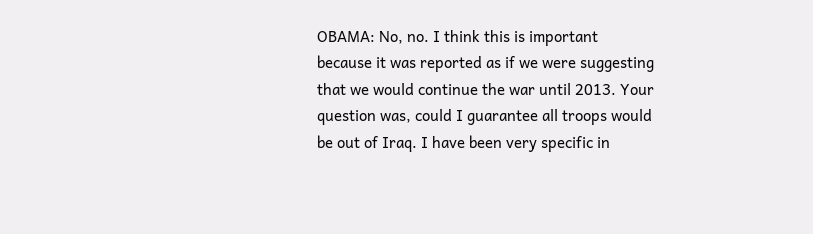OBAMA: No, no. I think this is important because it was reported as if we were suggesting that we would continue the war until 2013. Your question was, could I guarantee all troops would be out of Iraq. I have been very specific in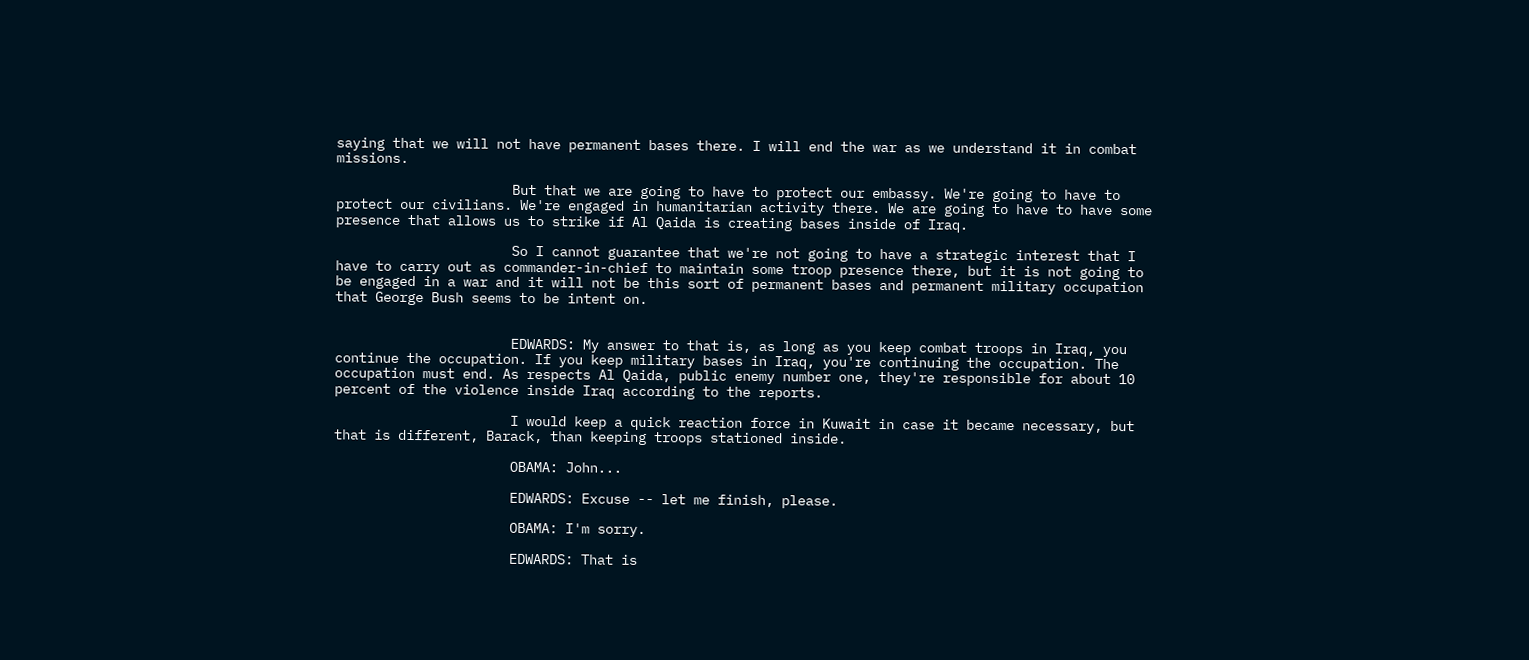saying that we will not have permanent bases there. I will end the war as we understand it in combat missions.

                      But that we are going to have to protect our embassy. We're going to have to protect our civilians. We're engaged in humanitarian activity there. We are going to have to have some presence that allows us to strike if Al Qaida is creating bases inside of Iraq.

                      So I cannot guarantee that we're not going to have a strategic interest that I have to carry out as commander-in-chief to maintain some troop presence there, but it is not going to be engaged in a war and it will not be this sort of permanent bases and permanent military occupation that George Bush seems to be intent on.


                      EDWARDS: My answer to that is, as long as you keep combat troops in Iraq, you continue the occupation. If you keep military bases in Iraq, you're continuing the occupation. The occupation must end. As respects Al Qaida, public enemy number one, they're responsible for about 10 percent of the violence inside Iraq according to the reports.

                      I would keep a quick reaction force in Kuwait in case it became necessary, but that is different, Barack, than keeping troops stationed inside.

                      OBAMA: John...

                      EDWARDS: Excuse -- let me finish, please.

                      OBAMA: I'm sorry.

                      EDWARDS: That is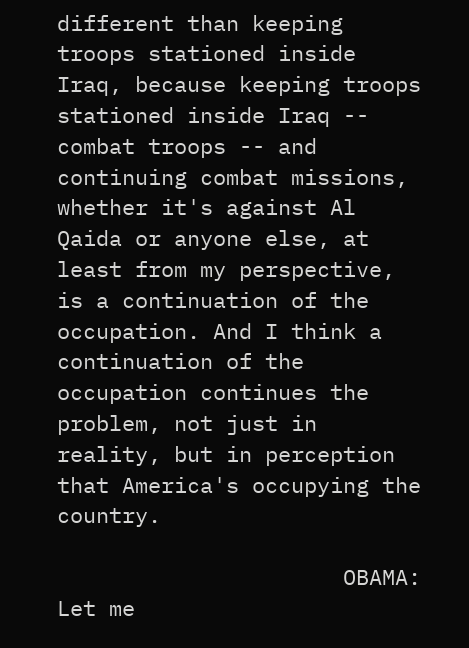different than keeping troops stationed inside Iraq, because keeping troops stationed inside Iraq -- combat troops -- and continuing combat missions, whether it's against Al Qaida or anyone else, at least from my perspective, is a continuation of the occupation. And I think a continuation of the occupation continues the problem, not just in reality, but in perception that America's occupying the country.

                      OBAMA: Let me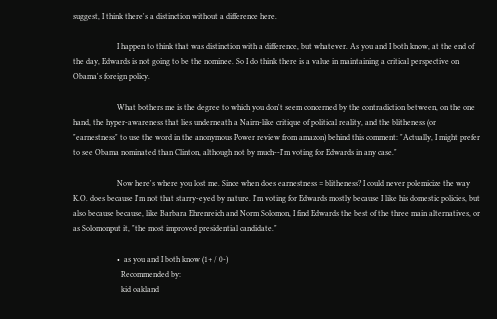suggest, I think there's a distinction without a difference here.

                      I happen to think that was distinction with a difference, but whatever. As you and I both know, at the end of the day, Edwards is not going to be the nominee. So I do think there is a value in maintaining a critical perspective on Obama's foreign policy.

                      What bothers me is the degree to which you don't seem concerned by the contradiction between, on the one hand, the hyper-awareness that lies underneath a Nairn-like critique of political reality, and the blitheness (or "earnestness" to use the word in the anonymous Power review from amazon) behind this comment: "Actually, I might prefer to see Obama nominated than Clinton, although not by much--I'm voting for Edwards in any case."

                      Now here's where you lost me. Since when does earnestness = blitheness? I could never polemicize the way K.O. does because I'm not that starry-eyed by nature. I'm voting for Edwards mostly because I like his domestic policies, but also because because, like Barbara Ehrenreich and Norm Solomon, I find Edwards the best of the three main alternatives, or as Solomonput it, "the most improved presidential candidate."

                      •  as you and I both know (1+ / 0-)
                        Recommended by:
                        kid oakland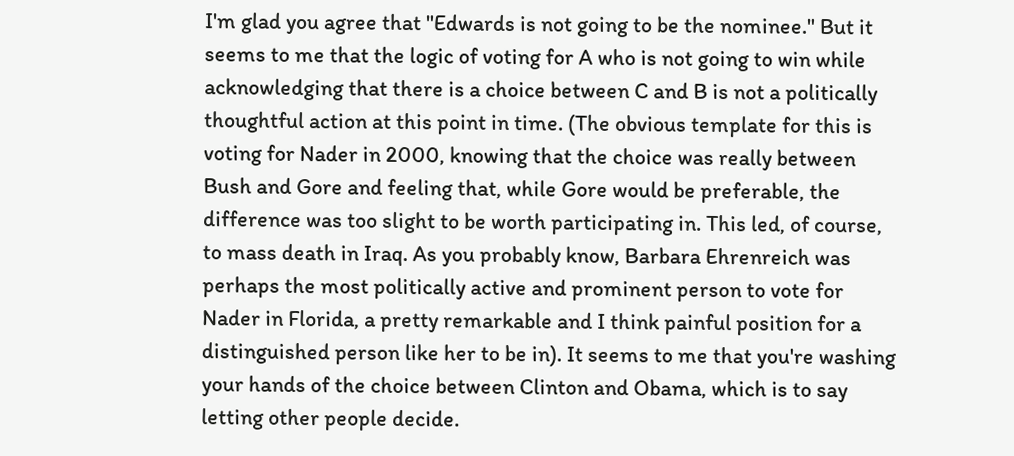I'm glad you agree that "Edwards is not going to be the nominee." But it seems to me that the logic of voting for A who is not going to win while acknowledging that there is a choice between C and B is not a politically thoughtful action at this point in time. (The obvious template for this is voting for Nader in 2000, knowing that the choice was really between Bush and Gore and feeling that, while Gore would be preferable, the difference was too slight to be worth participating in. This led, of course, to mass death in Iraq. As you probably know, Barbara Ehrenreich was perhaps the most politically active and prominent person to vote for Nader in Florida, a pretty remarkable and I think painful position for a distinguished person like her to be in). It seems to me that you're washing your hands of the choice between Clinton and Obama, which is to say letting other people decide.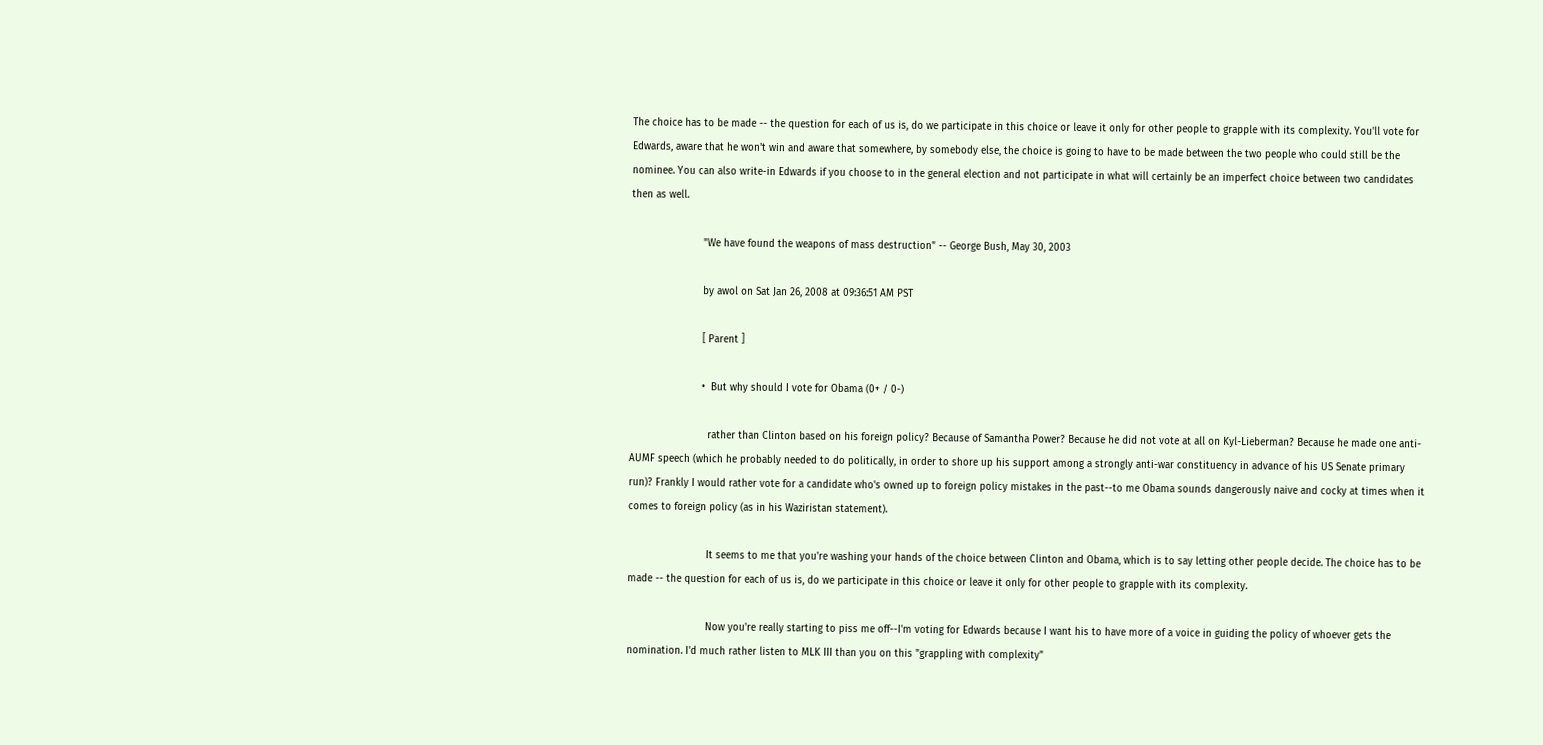The choice has to be made -- the question for each of us is, do we participate in this choice or leave it only for other people to grapple with its complexity. You'll vote for Edwards, aware that he won't win and aware that somewhere, by somebody else, the choice is going to have to be made between the two people who could still be the nominee. You can also write-in Edwards if you choose to in the general election and not participate in what will certainly be an imperfect choice between two candidates then as well.

                        "We have found the weapons of mass destruction" -- George Bush, May 30, 2003

                        by awol on Sat Jan 26, 2008 at 09:36:51 AM PST

                        [ Parent ]

                        •  But why should I vote for Obama (0+ / 0-)

                          rather than Clinton based on his foreign policy? Because of Samantha Power? Because he did not vote at all on Kyl-Lieberman? Because he made one anti-AUMF speech (which he probably needed to do politically, in order to shore up his support among a strongly anti-war constituency in advance of his US Senate primary run)? Frankly I would rather vote for a candidate who's owned up to foreign policy mistakes in the past--to me Obama sounds dangerously naive and cocky at times when it comes to foreign policy (as in his Waziristan statement).

                          It seems to me that you're washing your hands of the choice between Clinton and Obama, which is to say letting other people decide. The choice has to be made -- the question for each of us is, do we participate in this choice or leave it only for other people to grapple with its complexity.

                          Now you're really starting to piss me off--I'm voting for Edwards because I want his to have more of a voice in guiding the policy of whoever gets the nomination. I'd much rather listen to MLK III than you on this "grappling with complexity"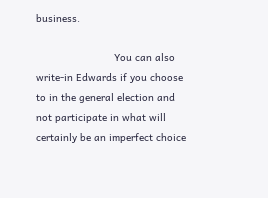business.

                          You can also write-in Edwards if you choose to in the general election and not participate in what will certainly be an imperfect choice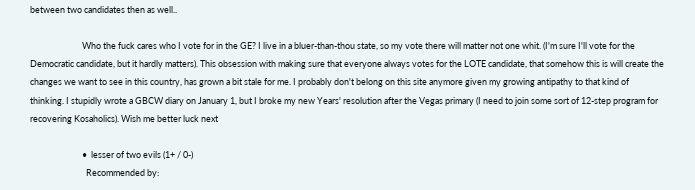between two candidates then as well..

                          Who the fuck cares who I vote for in the GE? I live in a bluer-than-thou state, so my vote there will matter not one whit. (I'm sure I'll vote for the Democratic candidate, but it hardly matters). This obsession with making sure that everyone always votes for the LOTE candidate, that somehow this is will create the changes we want to see in this country, has grown a bit stale for me. I probably don't belong on this site anymore given my growing antipathy to that kind of thinking. I stupidly wrote a GBCW diary on January 1, but I broke my new Years' resolution after the Vegas primary (I need to join some sort of 12-step program for recovering Kosaholics). Wish me better luck next

                          •  lesser of two evils (1+ / 0-)
                            Recommended by: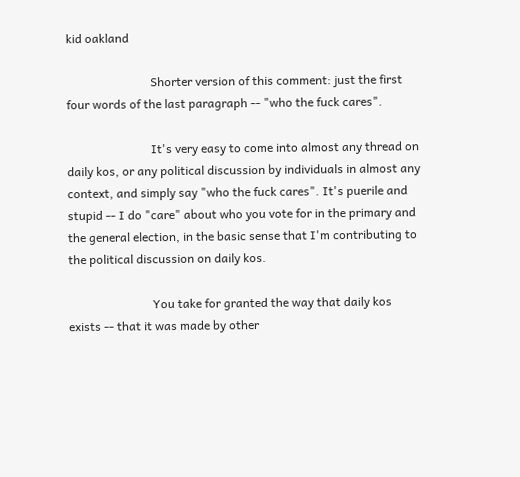kid oakland

                            Shorter version of this comment: just the first four words of the last paragraph -- "who the fuck cares".

                            It's very easy to come into almost any thread on daily kos, or any political discussion by individuals in almost any context, and simply say "who the fuck cares". It's puerile and stupid -- I do "care" about who you vote for in the primary and the general election, in the basic sense that I'm contributing to the political discussion on daily kos.

                            You take for granted the way that daily kos exists -- that it was made by other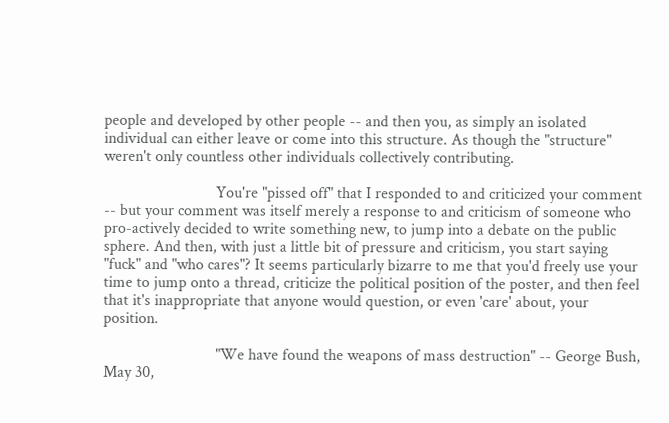people and developed by other people -- and then you, as simply an isolated individual can either leave or come into this structure. As though the "structure" weren't only countless other individuals collectively contributing.

                            You're "pissed off" that I responded to and criticized your comment -- but your comment was itself merely a response to and criticism of someone who pro-actively decided to write something new, to jump into a debate on the public sphere. And then, with just a little bit of pressure and criticism, you start saying "fuck" and "who cares"? It seems particularly bizarre to me that you'd freely use your time to jump onto a thread, criticize the political position of the poster, and then feel that it's inappropriate that anyone would question, or even 'care' about, your position.

                            "We have found the weapons of mass destruction" -- George Bush, May 30,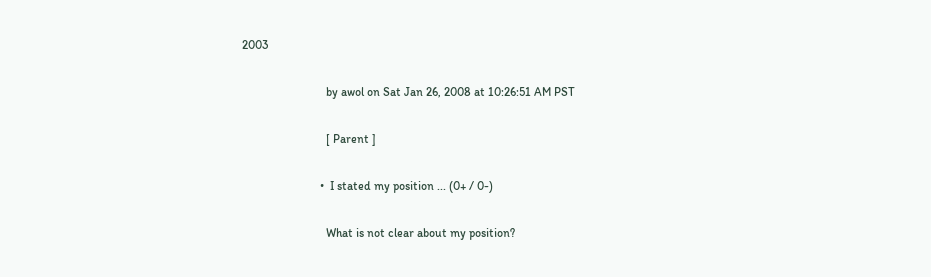2003

                            by awol on Sat Jan 26, 2008 at 10:26:51 AM PST

                            [ Parent ]

                          •  I stated my position ... (0+ / 0-)

                            What is not clear about my position?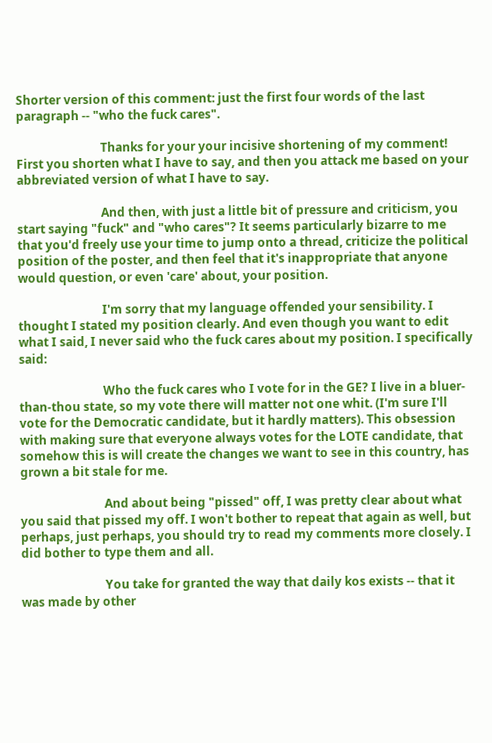Shorter version of this comment: just the first four words of the last paragraph -- "who the fuck cares".

                            Thanks for your your incisive shortening of my comment! First you shorten what I have to say, and then you attack me based on your abbreviated version of what I have to say.

                            And then, with just a little bit of pressure and criticism, you start saying "fuck" and "who cares"? It seems particularly bizarre to me that you'd freely use your time to jump onto a thread, criticize the political position of the poster, and then feel that it's inappropriate that anyone would question, or even 'care' about, your position.

                            I'm sorry that my language offended your sensibility. I thought I stated my position clearly. And even though you want to edit what I said, I never said who the fuck cares about my position. I specifically said:

                            Who the fuck cares who I vote for in the GE? I live in a bluer-than-thou state, so my vote there will matter not one whit. (I'm sure I'll vote for the Democratic candidate, but it hardly matters). This obsession with making sure that everyone always votes for the LOTE candidate, that somehow this is will create the changes we want to see in this country, has grown a bit stale for me.

                            And about being "pissed" off, I was pretty clear about what you said that pissed my off. I won't bother to repeat that again as well, but perhaps, just perhaps, you should try to read my comments more closely. I did bother to type them and all.

                            You take for granted the way that daily kos exists -- that it was made by other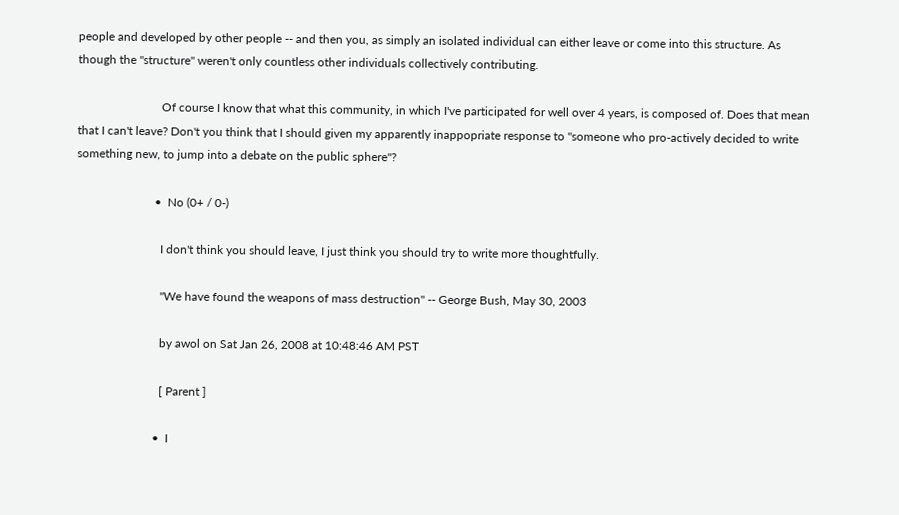people and developed by other people -- and then you, as simply an isolated individual can either leave or come into this structure. As though the "structure" weren't only countless other individuals collectively contributing.

                            Of course I know that what this community, in which I've participated for well over 4 years, is composed of. Does that mean that I can't leave? Don't you think that I should given my apparently inappopriate response to "someone who pro-actively decided to write something new, to jump into a debate on the public sphere"?

                          •  No (0+ / 0-)

                            I don't think you should leave, I just think you should try to write more thoughtfully.

                            "We have found the weapons of mass destruction" -- George Bush, May 30, 2003

                            by awol on Sat Jan 26, 2008 at 10:48:46 AM PST

                            [ Parent ]

                          •  I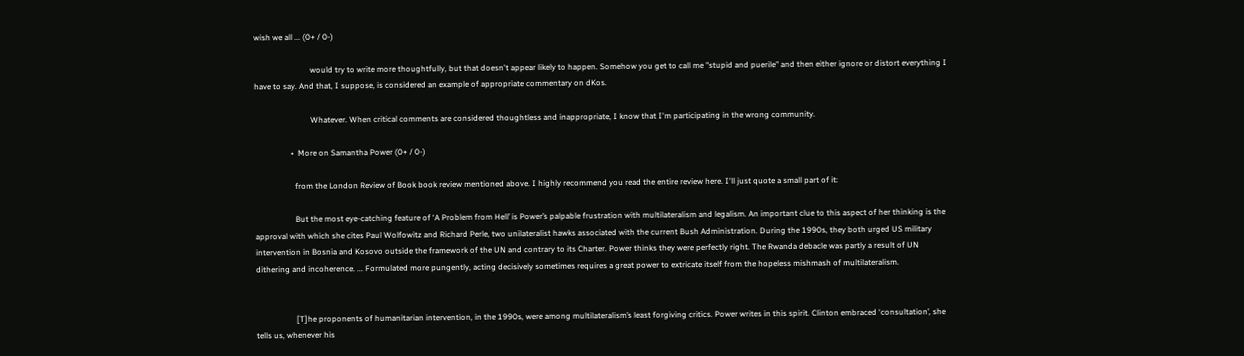wish we all ... (0+ / 0-)

                            would try to write more thoughtfully, but that doesn't appear likely to happen. Somehow you get to call me "stupid and puerile" and then either ignore or distort everything I have to say. And that, I suppose, is considered an example of appropriate commentary on dKos.

                            Whatever. When critical comments are considered thoughtless and inappropriate, I know that I'm participating in the wrong community.

                  •  More on Samantha Power (0+ / 0-)

                    from the London Review of Book book review mentioned above. I highly recommend you read the entire review here. I'll just quote a small part of it:

                    But the most eye-catching feature of ‘A Problem from Hell’ is Power’s palpable frustration with multilateralism and legalism. An important clue to this aspect of her thinking is the approval with which she cites Paul Wolfowitz and Richard Perle, two unilateralist hawks associated with the current Bush Administration. During the 1990s, they both urged US military intervention in Bosnia and Kosovo outside the framework of the UN and contrary to its Charter. Power thinks they were perfectly right. The Rwanda debacle was partly a result of UN dithering and incoherence. ... Formulated more pungently, acting decisively sometimes requires a great power to extricate itself from the hopeless mishmash of multilateralism.


                    [T]he proponents of humanitarian intervention, in the 1990s, were among multilateralism’s least forgiving critics. Power writes in this spirit. Clinton embraced ‘consultation’, she tells us, whenever his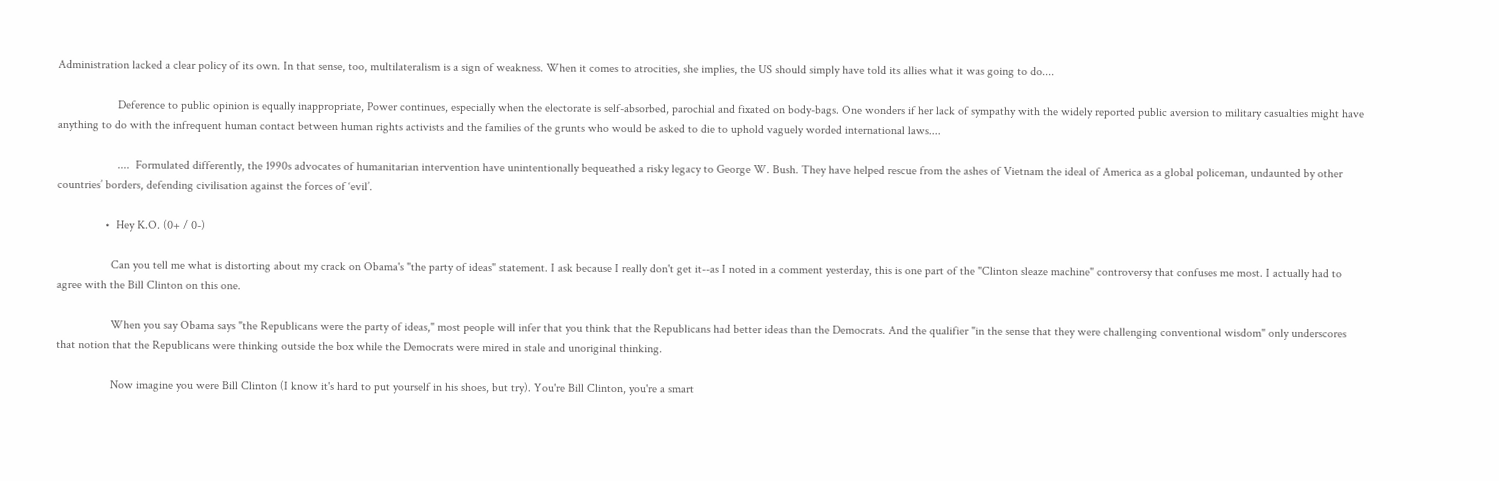Administration lacked a clear policy of its own. In that sense, too, multilateralism is a sign of weakness. When it comes to atrocities, she implies, the US should simply have told its allies what it was going to do....

                    Deference to public opinion is equally inappropriate, Power continues, especially when the electorate is self-absorbed, parochial and fixated on body-bags. One wonders if her lack of sympathy with the widely reported public aversion to military casualties might have anything to do with the infrequent human contact between human rights activists and the families of the grunts who would be asked to die to uphold vaguely worded international laws....

                    ....  Formulated differently, the 1990s advocates of humanitarian intervention have unintentionally bequeathed a risky legacy to George W. Bush. They have helped rescue from the ashes of Vietnam the ideal of America as a global policeman, undaunted by other countries’ borders, defending civilisation against the forces of ‘evil’.

                •  Hey K.O. (0+ / 0-)

                  Can you tell me what is distorting about my crack on Obama's "the party of ideas" statement. I ask because I really don't get it--as I noted in a comment yesterday, this is one part of the "Clinton sleaze machine" controversy that confuses me most. I actually had to agree with the Bill Clinton on this one.

                  When you say Obama says "the Republicans were the party of ideas," most people will infer that you think that the Republicans had better ideas than the Democrats. And the qualifier "in the sense that they were challenging conventional wisdom" only underscores that notion that the Republicans were thinking outside the box while the Democrats were mired in stale and unoriginal thinking.

                  Now imagine you were Bill Clinton (I know it's hard to put yourself in his shoes, but try). You're Bill Clinton, you're a smart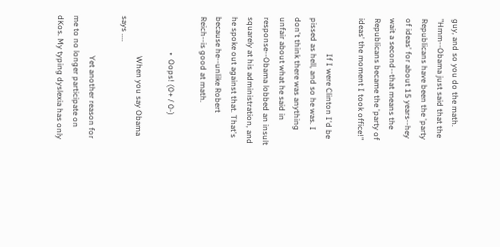guy, and so you do the math. "Hmm--Obama just said that the Republicans have been the 'party of ideas' for about 15 years--hey wait a second--that means the Republicans became the 'party of ideas' the moment I took office!"

                  If I were Clinton I'd be pissed as hell, and so he was. I don't think there was anything unfair about what he said in response--Obama lobbed an insult squarely at his administration, and he spoke out against that. That's because he--unlike Robert Reich--is good at math.

                  •  Oops! (0+ / 0-)

                    When you say Obama says ....

                    Yet another reason for me to no longer participate on dKos. My typing dyslexia has only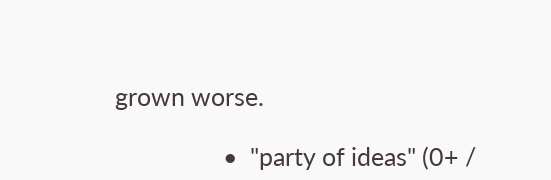grown worse.

                  •  "party of ideas" (0+ /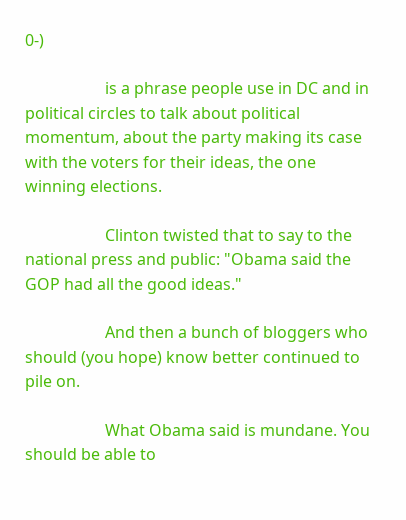0-)

                    is a phrase people use in DC and in political circles to talk about political momentum, about the party making its case with the voters for their ideas, the one winning elections.

                    Clinton twisted that to say to the national press and public: "Obama said the GOP had all the good ideas."

                    And then a bunch of bloggers who should (you hope) know better continued to pile on.

                    What Obama said is mundane. You should be able to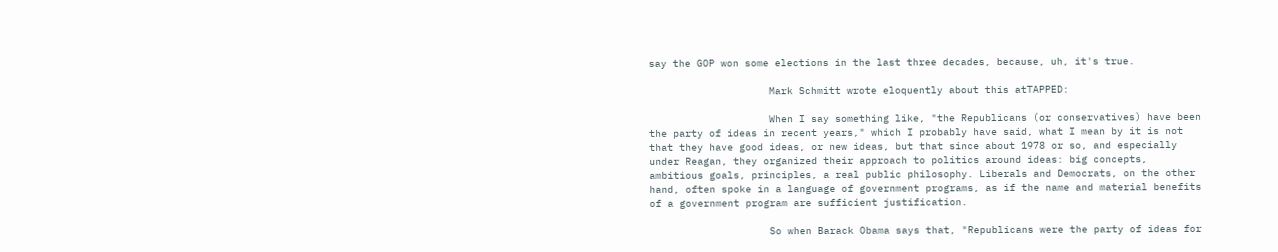say the GOP won some elections in the last three decades, because, uh, it's true.

                    Mark Schmitt wrote eloquently about this atTAPPED:

                    When I say something like, "the Republicans (or conservatives) have been the party of ideas in recent years," which I probably have said, what I mean by it is not that they have good ideas, or new ideas, but that since about 1978 or so, and especially under Reagan, they organized their approach to politics around ideas: big concepts, ambitious goals, principles, a real public philosophy. Liberals and Democrats, on the other hand, often spoke in a language of government programs, as if the name and material benefits of a government program are sufficient justification.

                    So when Barack Obama says that, "Republicans were the party of ideas for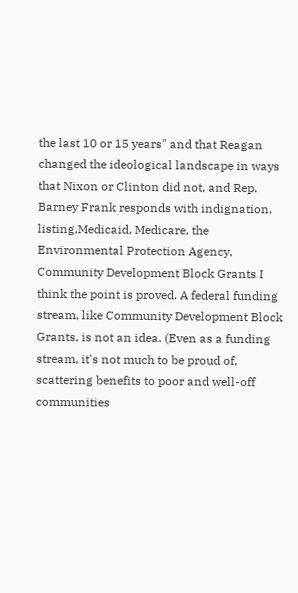the last 10 or 15 years" and that Reagan changed the ideological landscape in ways that Nixon or Clinton did not, and Rep. Barney Frank responds with indignation, listing,Medicaid, Medicare, the Environmental Protection Agency, Community Development Block Grants I think the point is proved. A federal funding stream, like Community Development Block Grants, is not an idea. (Even as a funding stream, it's not much to be proud of, scattering benefits to poor and well-off communities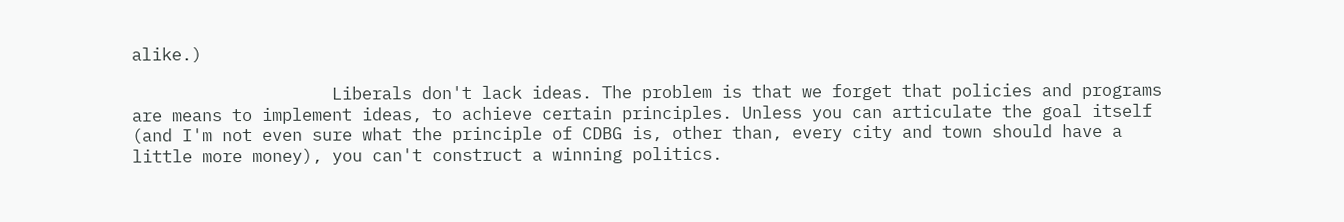alike.)

                    Liberals don't lack ideas. The problem is that we forget that policies and programs are means to implement ideas, to achieve certain principles. Unless you can articulate the goal itself (and I'm not even sure what the principle of CDBG is, other than, every city and town should have a little more money), you can't construct a winning politics.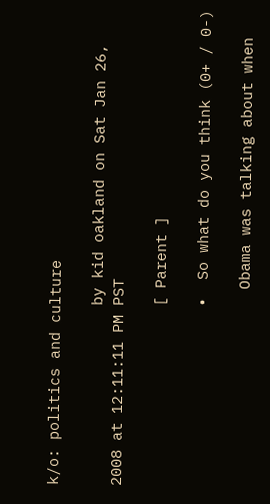k/o: politics and culture

                    by kid oakland on Sat Jan 26, 2008 at 12:11:11 PM PST

                    [ Parent ]

                    •  So what do you think (0+ / 0-)

                      Obama was talking about when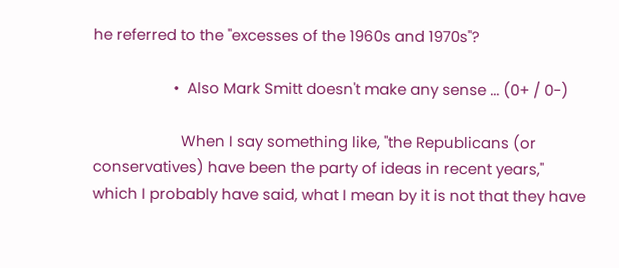he referred to the "excesses of the 1960s and 1970s"?

                    •  Also Mark Smitt doesn't make any sense ... (0+ / 0-)

                      When I say something like, "the Republicans (or conservatives) have been the party of ideas in recent years," which I probably have said, what I mean by it is not that they have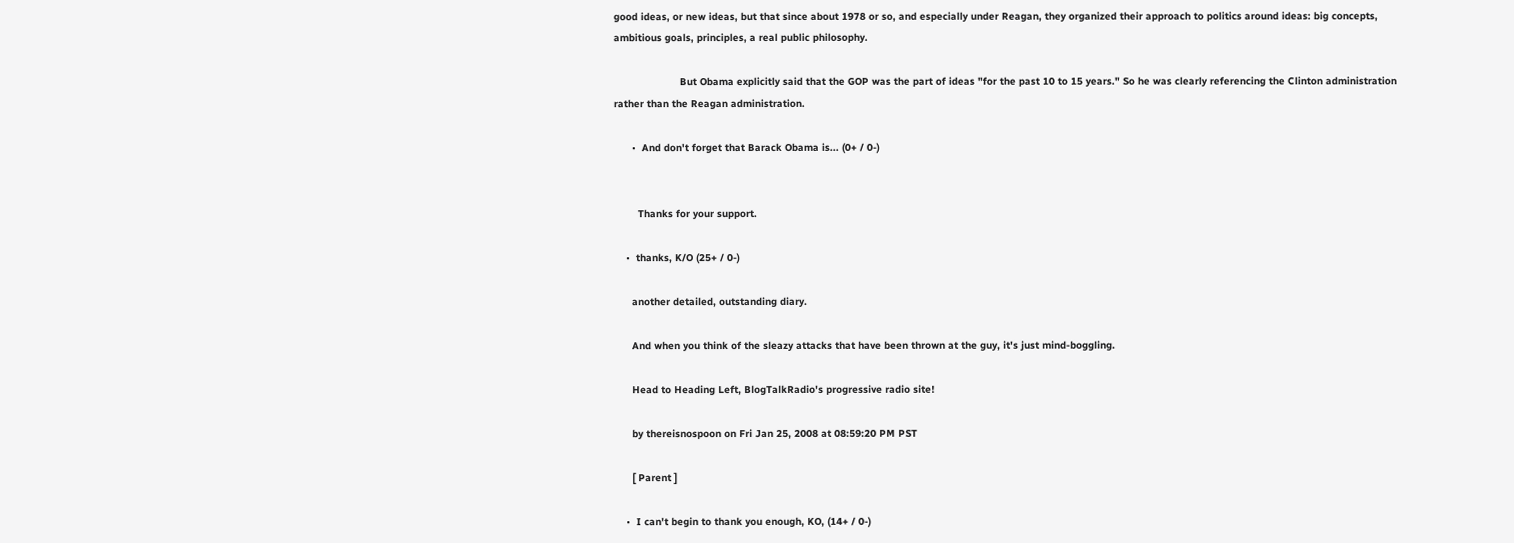good ideas, or new ideas, but that since about 1978 or so, and especially under Reagan, they organized their approach to politics around ideas: big concepts, ambitious goals, principles, a real public philosophy.

                      But Obama explicitly said that the GOP was the part of ideas "for the past 10 to 15 years." So he was clearly referencing the Clinton administration rather than the Reagan administration.

      •  And don't forget that Barack Obama is... (0+ / 0-)


        Thanks for your support.

    •  thanks, K/O (25+ / 0-)

      another detailed, outstanding diary.

      And when you think of the sleazy attacks that have been thrown at the guy, it's just mind-boggling.

      Head to Heading Left, BlogTalkRadio's progressive radio site!

      by thereisnospoon on Fri Jan 25, 2008 at 08:59:20 PM PST

      [ Parent ]

    •  I can't begin to thank you enough, KO, (14+ / 0-)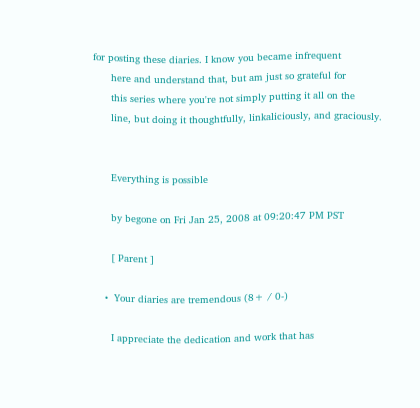for posting these diaries. I know you became infrequent
      here and understand that, but am just so grateful for
      this series where you're not simply putting it all on the
      line, but doing it thoughtfully, linkaliciously, and graciously.


      Everything is possible

      by begone on Fri Jan 25, 2008 at 09:20:47 PM PST

      [ Parent ]

    •  Your diaries are tremendous (8+ / 0-)

      I appreciate the dedication and work that has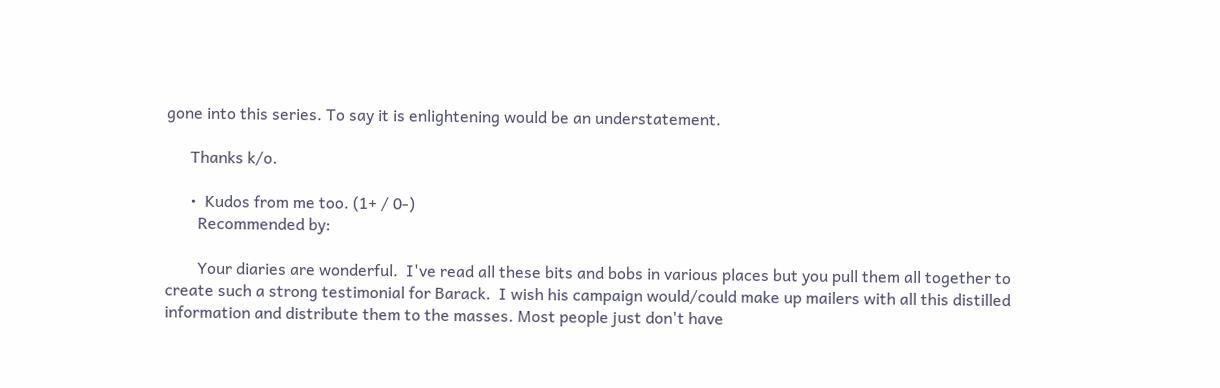gone into this series. To say it is enlightening would be an understatement.

      Thanks k/o.

      •  Kudos from me too. (1+ / 0-)
        Recommended by:

        Your diaries are wonderful.  I've read all these bits and bobs in various places but you pull them all together to create such a strong testimonial for Barack.  I wish his campaign would/could make up mailers with all this distilled information and distribute them to the masses. Most people just don't have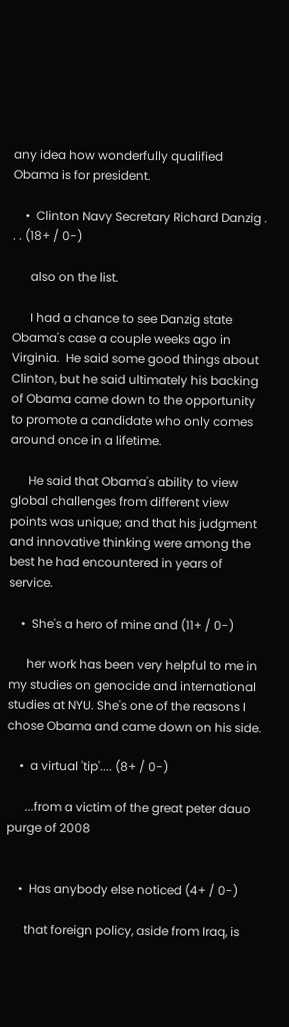any idea how wonderfully qualified Obama is for president.

    •  Clinton Navy Secretary Richard Danzig . . . (18+ / 0-)

      also on the list.

      I had a chance to see Danzig state Obama's case a couple weeks ago in Virginia.  He said some good things about Clinton, but he said ultimately his backing of Obama came down to the opportunity to promote a candidate who only comes around once in a lifetime.

      He said that Obama's ability to view global challenges from different view points was unique; and that his judgment and innovative thinking were among the best he had encountered in years of service.

    •  She's a hero of mine and (11+ / 0-)

      her work has been very helpful to me in my studies on genocide and international studies at NYU. She's one of the reasons I chose Obama and came down on his side.

    •  a virtual 'tip'.... (8+ / 0-)

      ...from a victim of the great peter dauo purge of 2008


    •  Has anybody else noticed (4+ / 0-)

      that foreign policy, aside from Iraq, is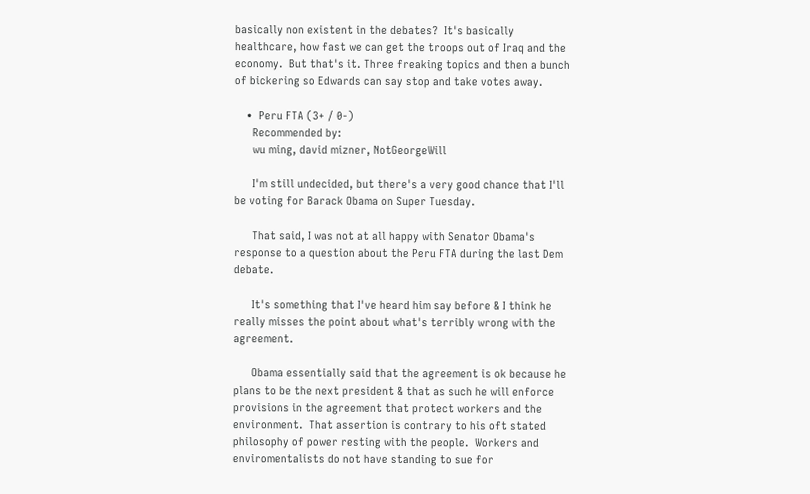basically non existent in the debates?  It's basically healthcare, how fast we can get the troops out of Iraq and the economy.  But that's it. Three freaking topics and then a bunch of bickering so Edwards can say stop and take votes away.

    •  Peru FTA (3+ / 0-)
      Recommended by:
      wu ming, david mizner, NotGeorgeWill

      I'm still undecided, but there's a very good chance that I'll be voting for Barack Obama on Super Tuesday.

      That said, I was not at all happy with Senator Obama's response to a question about the Peru FTA during the last Dem debate.

      It's something that I've heard him say before & I think he really misses the point about what's terribly wrong with the agreement.

      Obama essentially said that the agreement is ok because he plans to be the next president & that as such he will enforce provisions in the agreement that protect workers and the environment.  That assertion is contrary to his oft stated philosophy of power resting with the people.  Workers and enviromentalists do not have standing to sue for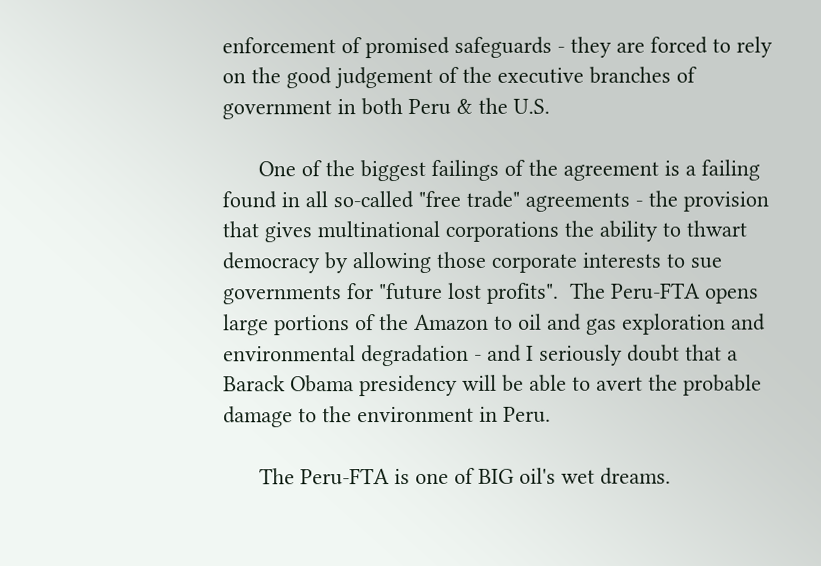enforcement of promised safeguards - they are forced to rely on the good judgement of the executive branches of government in both Peru & the U.S.

      One of the biggest failings of the agreement is a failing found in all so-called "free trade" agreements - the provision that gives multinational corporations the ability to thwart democracy by allowing those corporate interests to sue governments for "future lost profits".  The Peru-FTA opens large portions of the Amazon to oil and gas exploration and environmental degradation - and I seriously doubt that a Barack Obama presidency will be able to avert the probable damage to the environment in Peru.

      The Peru-FTA is one of BIG oil's wet dreams.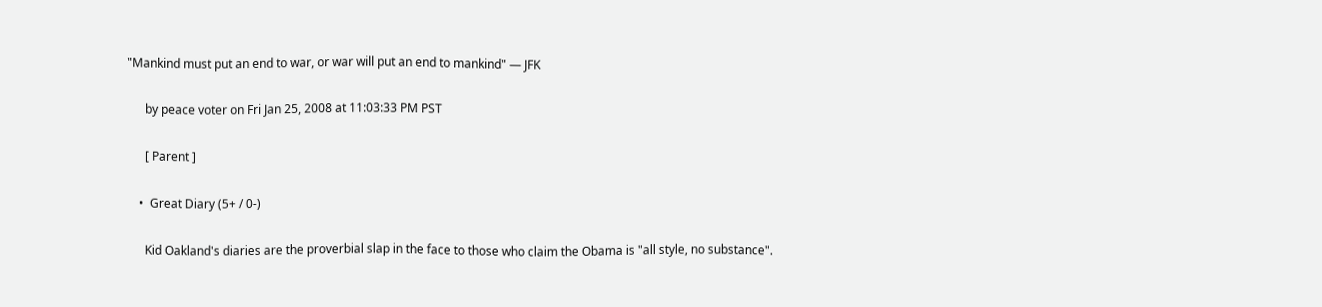"Mankind must put an end to war, or war will put an end to mankind" — JFK

      by peace voter on Fri Jan 25, 2008 at 11:03:33 PM PST

      [ Parent ]

    •  Great Diary (5+ / 0-)

      Kid Oakland's diaries are the proverbial slap in the face to those who claim the Obama is "all style, no substance".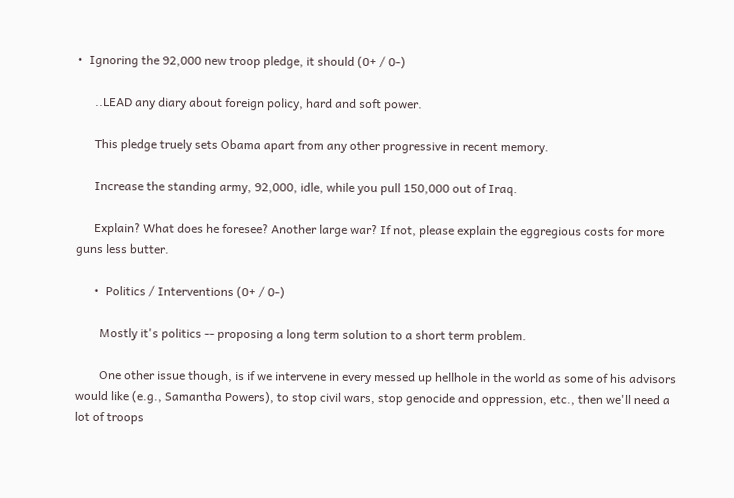•  Ignoring the 92,000 new troop pledge, it should (0+ / 0-)

      ..LEAD any diary about foreign policy, hard and soft power.

      This pledge truely sets Obama apart from any other progressive in recent memory.

      Increase the standing army, 92,000, idle, while you pull 150,000 out of Iraq.

      Explain? What does he foresee? Another large war? If not, please explain the eggregious costs for more guns less butter.

      •  Politics / Interventions (0+ / 0-)

        Mostly it's politics -- proposing a long term solution to a short term problem.

        One other issue though, is if we intervene in every messed up hellhole in the world as some of his advisors would like (e.g., Samantha Powers), to stop civil wars, stop genocide and oppression, etc., then we'll need a lot of troops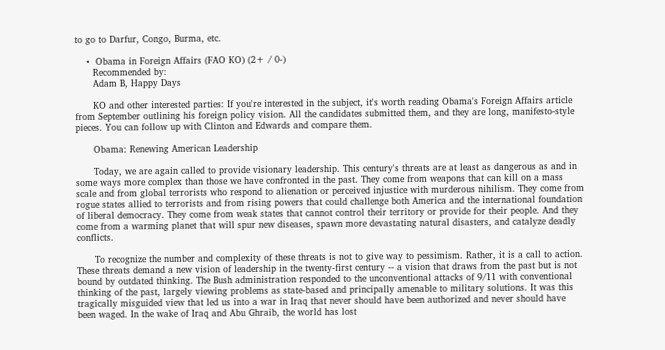to go to Darfur, Congo, Burma, etc.

    •  Obama in Foreign Affairs (FAO KO) (2+ / 0-)
      Recommended by:
      Adam B, Happy Days

      KO and other interested parties: If you're interested in the subject, it's worth reading Obama's Foreign Affairs article from September outlining his foreign policy vision. All the candidates submitted them, and they are long, manifesto-style pieces. You can follow up with Clinton and Edwards and compare them.

      Obama: Renewing American Leadership

      Today, we are again called to provide visionary leadership. This century's threats are at least as dangerous as and in some ways more complex than those we have confronted in the past. They come from weapons that can kill on a mass scale and from global terrorists who respond to alienation or perceived injustice with murderous nihilism. They come from rogue states allied to terrorists and from rising powers that could challenge both America and the international foundation of liberal democracy. They come from weak states that cannot control their territory or provide for their people. And they come from a warming planet that will spur new diseases, spawn more devastating natural disasters, and catalyze deadly conflicts.

      To recognize the number and complexity of these threats is not to give way to pessimism. Rather, it is a call to action. These threats demand a new vision of leadership in the twenty-first century -- a vision that draws from the past but is not bound by outdated thinking. The Bush administration responded to the unconventional attacks of 9/11 with conventional thinking of the past, largely viewing problems as state-based and principally amenable to military solutions. It was this tragically misguided view that led us into a war in Iraq that never should have been authorized and never should have been waged. In the wake of Iraq and Abu Ghraib, the world has lost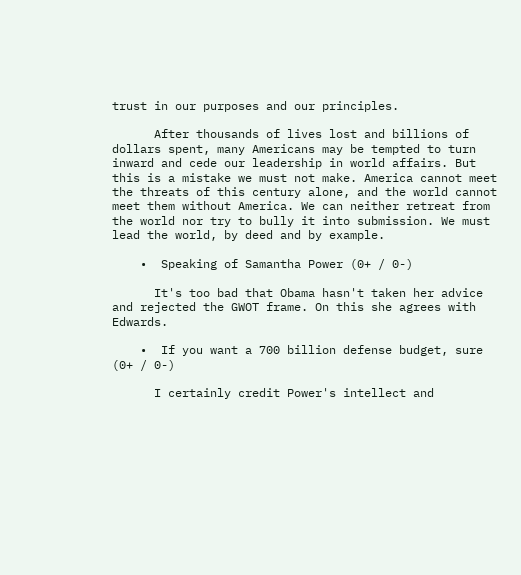trust in our purposes and our principles.

      After thousands of lives lost and billions of dollars spent, many Americans may be tempted to turn inward and cede our leadership in world affairs. But this is a mistake we must not make. America cannot meet the threats of this century alone, and the world cannot meet them without America. We can neither retreat from the world nor try to bully it into submission. We must lead the world, by deed and by example.

    •  Speaking of Samantha Power (0+ / 0-)

      It's too bad that Obama hasn't taken her advice and rejected the GWOT frame. On this she agrees with Edwards.

    •  If you want a 700 billion defense budget, sure (0+ / 0-)

      I certainly credit Power's intellect and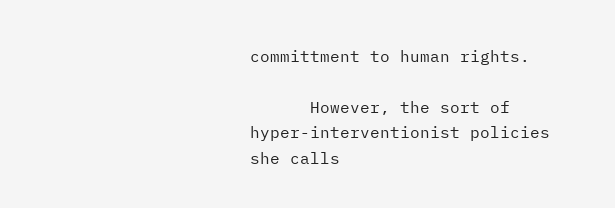committment to human rights.

      However, the sort of hyper-interventionist policies she calls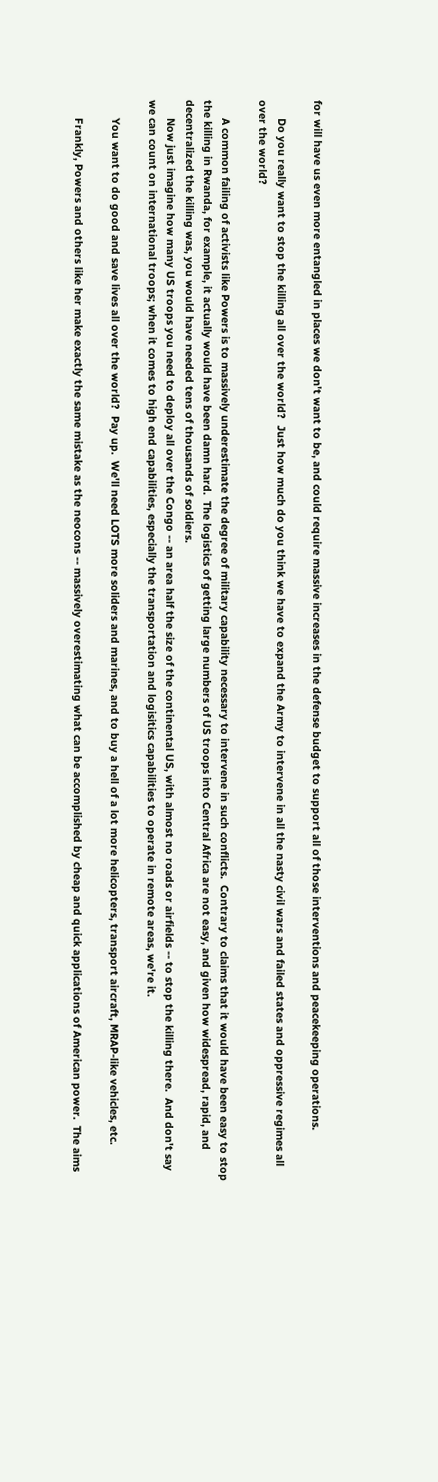for will have us even more entangled in places we don't want to be, and could require massive increases in the defense budget to support all of those interventions and peacekeeping operations.

      Do you really want to stop the killing all over the world?  Just how much do you think we have to expand the Army to intervene in all the nasty civil wars and failed states and oppressive regimes all over the world?

      A common failing of activists like Powers is to massively underestimate the degree of military capability necessary to intervene in such conflicts.  Contrary to claims that it would have been easy to stop the killing in Rwanda, for example, it actually would have been damn hard.  The logistics of getting large numbers of US troops into Central Africa are not easy, and given how widespread, rapid, and decentralized the killing was, you would have needed tens of thousands of soldiers.
      Now just imagine how many US troops you need to deploy all over the Congo -- an area half the size of the continental US, with almost no roads or airfields -- to stop the killing there.  And don't say we can count on international troops; when it comes to high end capabilities, especially the transportation and logisitics capabilities to operate in remote areas, we're it.

      You want to do good and save lives all over the world?  Pay up.  We'll need LOTS more soliders and marines, and to buy a hell of a lot more helicopters, transport aircraft, MRAP-like vehicles, etc.

      Frankly, Powers and others like her make exactly the same mistake as the neocons -- massively overestimating what can be accomplished by cheap and quick applications of American power.  The aims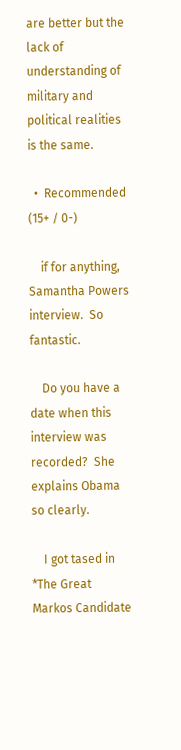are better but the lack of understanding of military and political realities is the same.

  •  Recommended (15+ / 0-)

    if for anything, Samantha Powers interview.  So fantastic.

    Do you have a date when this interview was recorded?  She explains Obama so clearly.

    I got tased in *The Great Markos Candidate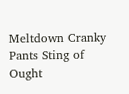Meltdown Cranky Pants Sting of Ought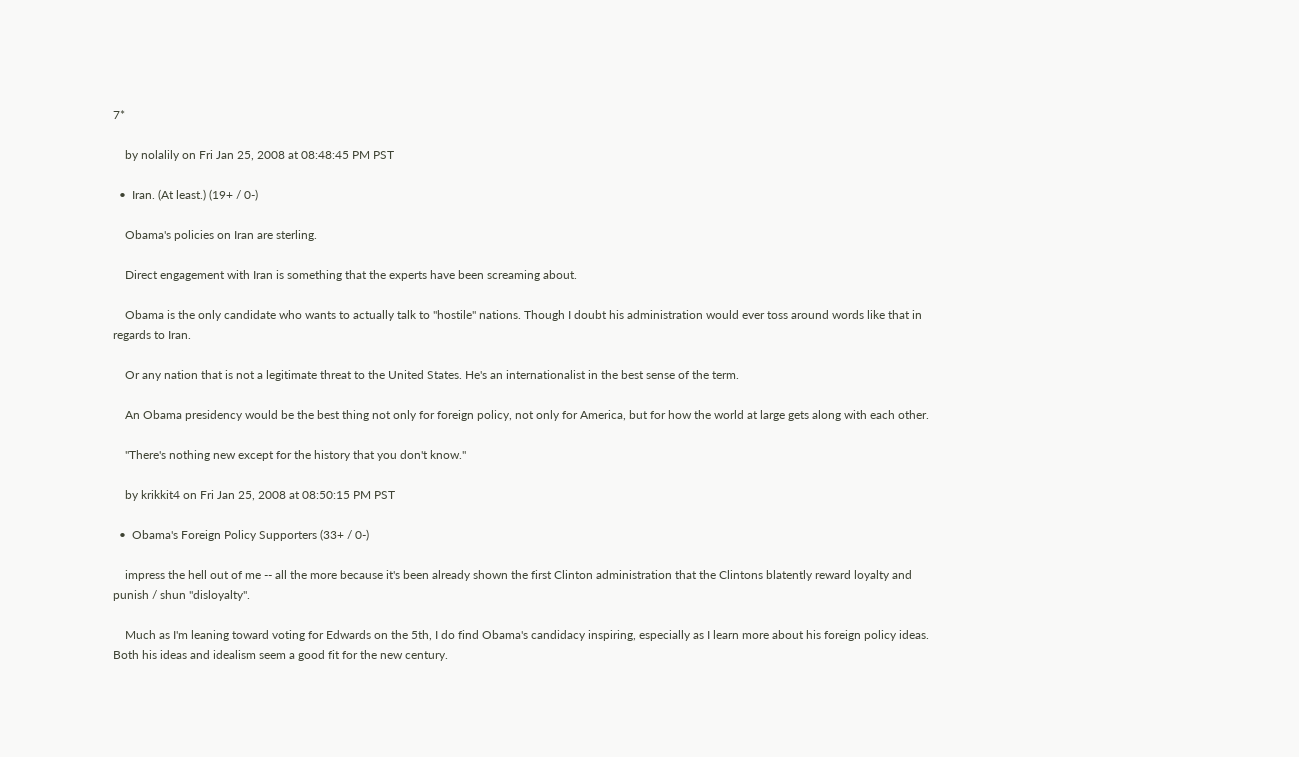7*

    by nolalily on Fri Jan 25, 2008 at 08:48:45 PM PST

  •  Iran. (At least.) (19+ / 0-)

    Obama's policies on Iran are sterling.

    Direct engagement with Iran is something that the experts have been screaming about.

    Obama is the only candidate who wants to actually talk to "hostile" nations. Though I doubt his administration would ever toss around words like that in regards to Iran.

    Or any nation that is not a legitimate threat to the United States. He's an internationalist in the best sense of the term.

    An Obama presidency would be the best thing not only for foreign policy, not only for America, but for how the world at large gets along with each other.

    "There's nothing new except for the history that you don't know."

    by krikkit4 on Fri Jan 25, 2008 at 08:50:15 PM PST

  •  Obama's Foreign Policy Supporters (33+ / 0-)

    impress the hell out of me -- all the more because it's been already shown the first Clinton administration that the Clintons blatently reward loyalty and punish / shun "disloyalty".

    Much as I'm leaning toward voting for Edwards on the 5th, I do find Obama's candidacy inspiring, especially as I learn more about his foreign policy ideas.  Both his ideas and idealism seem a good fit for the new century.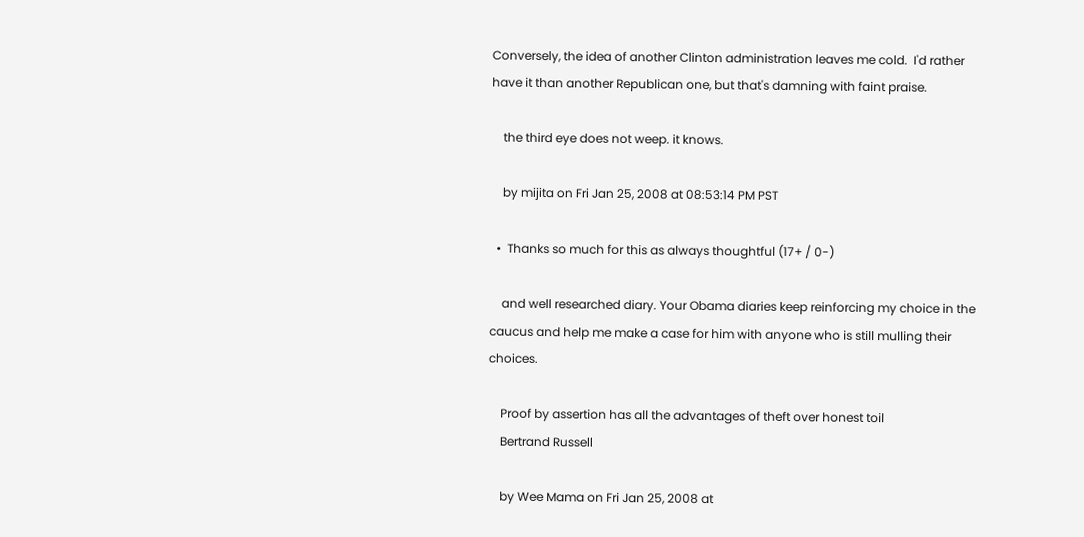Conversely, the idea of another Clinton administration leaves me cold.  I'd rather have it than another Republican one, but that's damning with faint praise.

    the third eye does not weep. it knows.

    by mijita on Fri Jan 25, 2008 at 08:53:14 PM PST

  •  Thanks so much for this as always thoughtful (17+ / 0-)

    and well researched diary. Your Obama diaries keep reinforcing my choice in the caucus and help me make a case for him with anyone who is still mulling their choices.

    Proof by assertion has all the advantages of theft over honest toil
    Bertrand Russell

    by Wee Mama on Fri Jan 25, 2008 at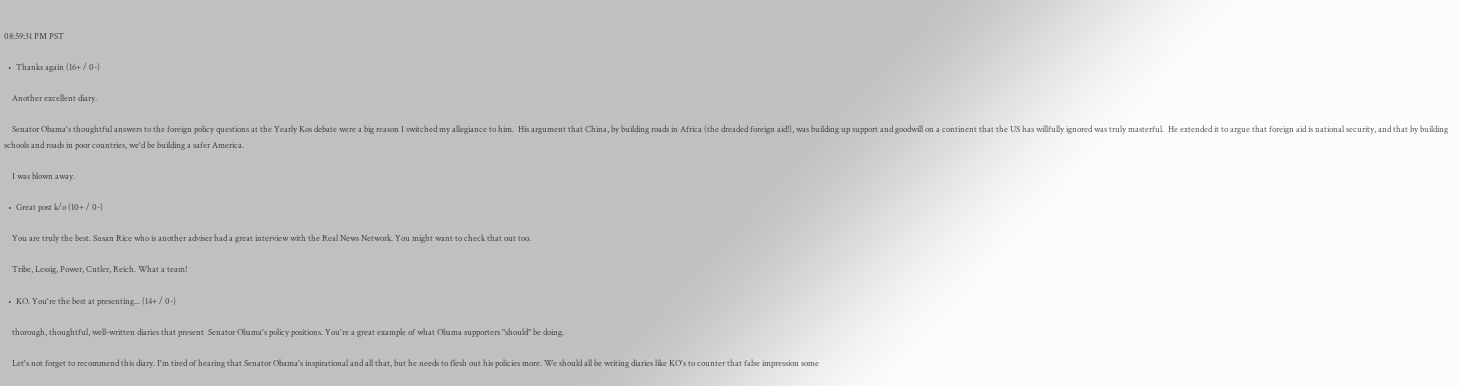08:59:31 PM PST

  •  Thanks again (16+ / 0-)

    Another excellent diary.

    Senator Obama's thoughtful answers to the foreign policy questions at the Yearly Kos debate were a big reason I switched my allegiance to him.  His argument that China, by building roads in Africa (the dreaded foreign aid!), was building up support and goodwill on a continent that the US has willfully ignored was truly masterful.  He extended it to argue that foreign aid is national security, and that by building schools and roads in poor countries, we'd be building a safer America.

    I was blown away.

  •  Great post k/o (10+ / 0-)

    You are truly the best. Susan Rice who is another adviser had a great interview with the Real News Network. You might want to check that out too.

    Tribe, Lessig, Power, Cutler, Reich. What a team!

  •  KO. You're the best at presenting... (14+ / 0-)

    thorough, thoughtful, well-written diaries that present  Senator Obama's policy positions. You're a great example of what Obama supporters "should" be doing.

    Let's not forget to recommend this diary. I'm tired of hearing that Senator Obama's inspirational and all that, but he needs to flesh out his policies more. We should all be writing diaries like KO's to counter that false impression some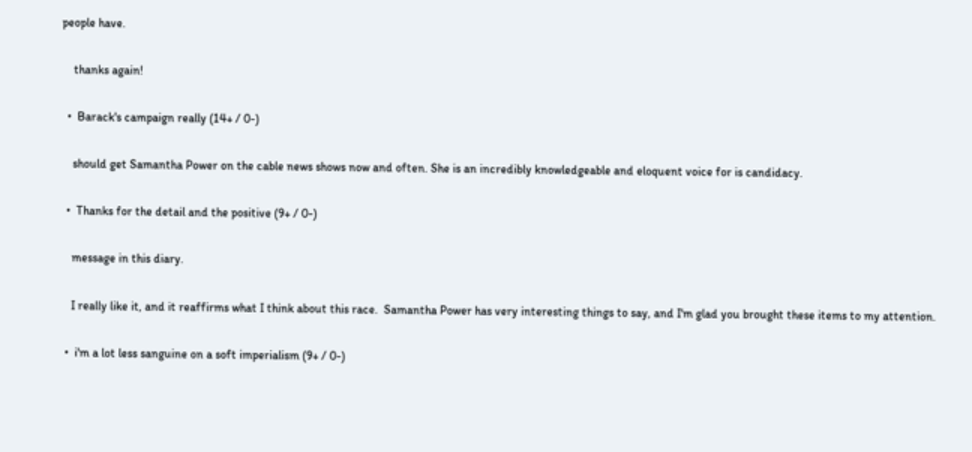people have.

    thanks again!

  •  Barack's campaign really (14+ / 0-)

    should get Samantha Power on the cable news shows now and often. She is an incredibly knowledgeable and eloquent voice for is candidacy.

  •  Thanks for the detail and the positive (9+ / 0-)

    message in this diary.

    I really like it, and it reaffirms what I think about this race.  Samantha Power has very interesting things to say, and I'm glad you brought these items to my attention.

  •  i'm a lot less sanguine on a soft imperialism (9+ / 0-)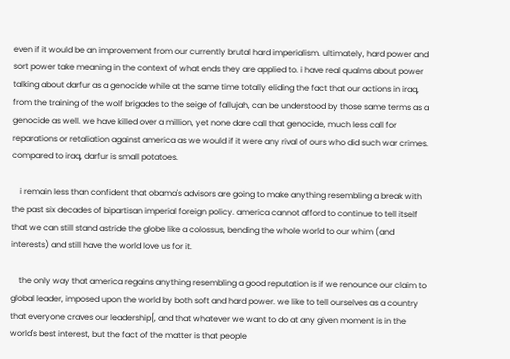even if it would be an improvement from our currently brutal hard imperialism. ultimately, hard power and sort power take meaning in the context of what ends they are applied to. i have real qualms about power talking about darfur as a genocide while at the same time totally eliding the fact that our actions in iraq, from the training of the wolf brigades to the seige of fallujah, can be understood by those same terms as a genocide as well. we have killed over a million, yet none dare call that genocide, much less call for reparations or retaliation against america as we would if it were any rival of ours who did such war crimes. compared to iraq, darfur is small potatoes.

    i remain less than confident that obama's advisors are going to make anything resembling a break with the past six decades of bipartisan imperial foreign policy. america cannot afford to continue to tell itself that we can still stand astride the globe like a colossus, bending the whole world to our whim (and interests) and still have the world love us for it.

    the only way that america regains anything resembling a good reputation is if we renounce our claim to global leader, imposed upon the world by both soft and hard power. we like to tell ourselves as a country that everyone craves our leadership[, and that whatever we want to do at any given moment is in the world's best interest, but the fact of the matter is that people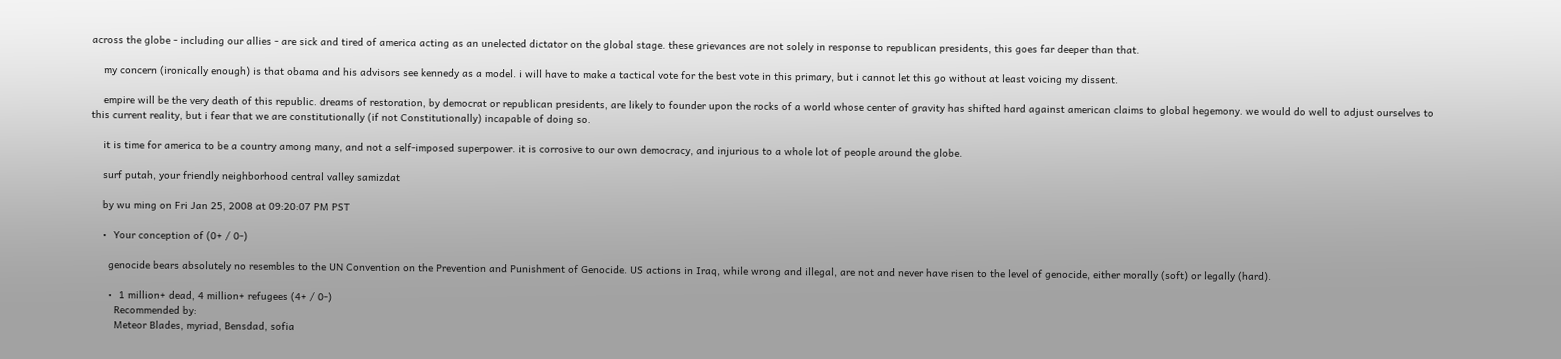across the globe - including our allies - are sick and tired of america acting as an unelected dictator on the global stage. these grievances are not solely in response to republican presidents, this goes far deeper than that.

    my concern (ironically enough) is that obama and his advisors see kennedy as a model. i will have to make a tactical vote for the best vote in this primary, but i cannot let this go without at least voicing my dissent.

    empire will be the very death of this republic. dreams of restoration, by democrat or republican presidents, are likely to founder upon the rocks of a world whose center of gravity has shifted hard against american claims to global hegemony. we would do well to adjust ourselves to this current reality, but i fear that we are constitutionally (if not Constitutionally) incapable of doing so.

    it is time for america to be a country among many, and not a self-imposed superpower. it is corrosive to our own democracy, and injurious to a whole lot of people around the globe.

    surf putah, your friendly neighborhood central valley samizdat

    by wu ming on Fri Jan 25, 2008 at 09:20:07 PM PST

    •  Your conception of (0+ / 0-)

      genocide bears absolutely no resembles to the UN Convention on the Prevention and Punishment of Genocide. US actions in Iraq, while wrong and illegal, are not and never have risen to the level of genocide, either morally (soft) or legally (hard).

      •  1 million+ dead, 4 million+ refugees (4+ / 0-)
        Recommended by:
        Meteor Blades, myriad, Bensdad, sofia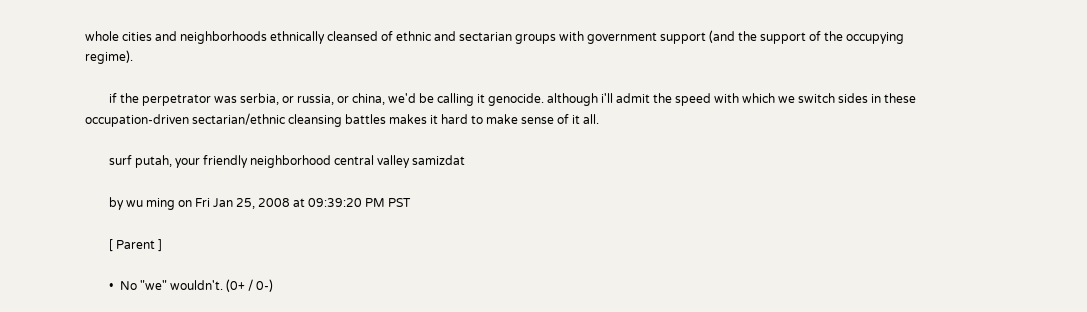whole cities and neighborhoods ethnically cleansed of ethnic and sectarian groups with government support (and the support of the occupying regime).

        if the perpetrator was serbia, or russia, or china, we'd be calling it genocide. although i'll admit the speed with which we switch sides in these occupation-driven sectarian/ethnic cleansing battles makes it hard to make sense of it all.

        surf putah, your friendly neighborhood central valley samizdat

        by wu ming on Fri Jan 25, 2008 at 09:39:20 PM PST

        [ Parent ]

        •  No "we" wouldn't. (0+ / 0-)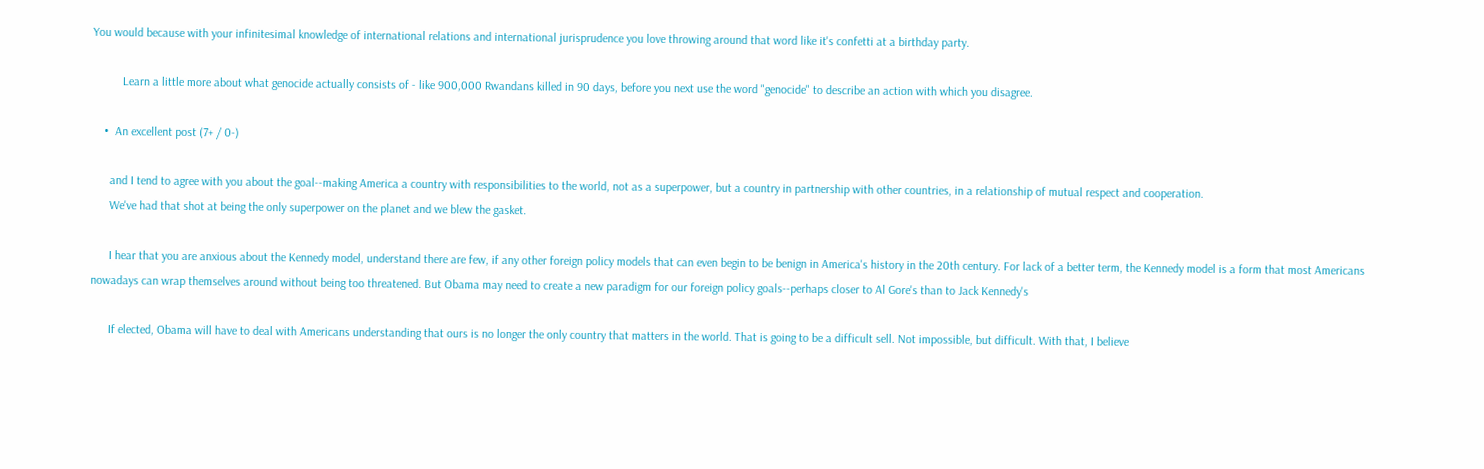You would because with your infinitesimal knowledge of international relations and international jurisprudence you love throwing around that word like it's confetti at a birthday party.

          Learn a little more about what genocide actually consists of - like 900,000 Rwandans killed in 90 days, before you next use the word "genocide" to describe an action with which you disagree.

    •  An excellent post (7+ / 0-)

      and I tend to agree with you about the goal--making America a country with responsibilities to the world, not as a superpower, but a country in partnership with other countries, in a relationship of mutual respect and cooperation.
      We've had that shot at being the only superpower on the planet and we blew the gasket.

      I hear that you are anxious about the Kennedy model, understand there are few, if any other foreign policy models that can even begin to be benign in America's history in the 20th century. For lack of a better term, the Kennedy model is a form that most Americans nowadays can wrap themselves around without being too threatened. But Obama may need to create a new paradigm for our foreign policy goals--perhaps closer to Al Gore's than to Jack Kennedy's

      If elected, Obama will have to deal with Americans understanding that ours is no longer the only country that matters in the world. That is going to be a difficult sell. Not impossible, but difficult. With that, I believe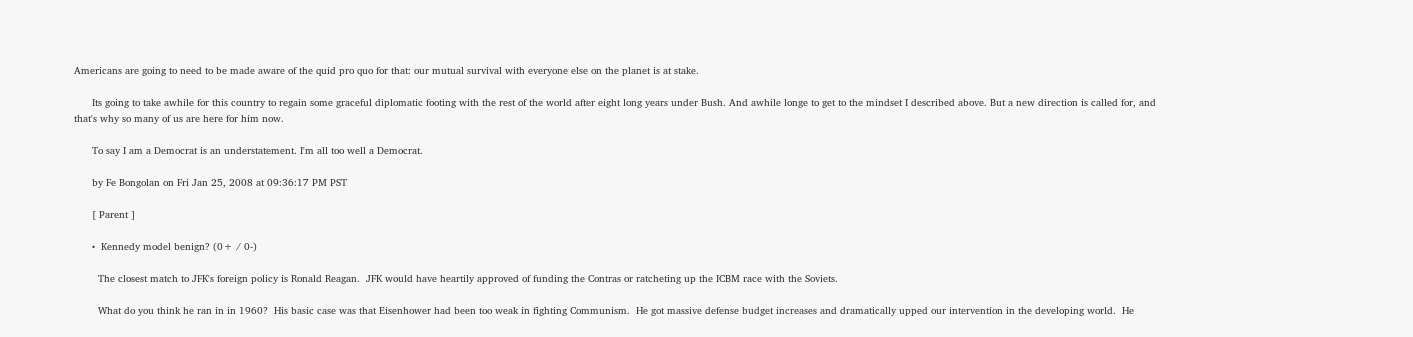Americans are going to need to be made aware of the quid pro quo for that: our mutual survival with everyone else on the planet is at stake.

      Its going to take awhile for this country to regain some graceful diplomatic footing with the rest of the world after eight long years under Bush. And awhile longe to get to the mindset I described above. But a new direction is called for, and that's why so many of us are here for him now.

      To say I am a Democrat is an understatement. I'm all too well a Democrat.

      by Fe Bongolan on Fri Jan 25, 2008 at 09:36:17 PM PST

      [ Parent ]

      •  Kennedy model benign? (0+ / 0-)

        The closest match to JFK's foreign policy is Ronald Reagan.  JFK would have heartily approved of funding the Contras or ratcheting up the ICBM race with the Soviets.

        What do you think he ran in in 1960?  His basic case was that Eisenhower had been too weak in fighting Communism.  He got massive defense budget increases and dramatically upped our intervention in the developing world.  He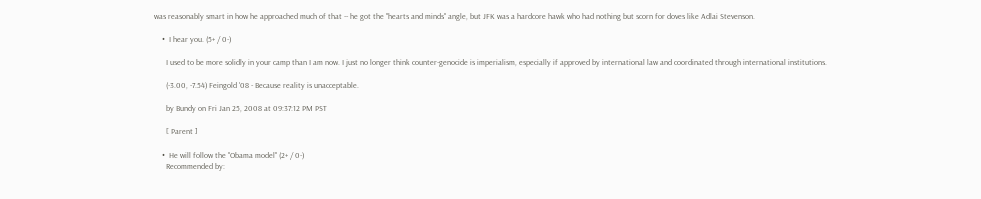was reasonably smart in how he approached much of that -- he got the "hearts and minds" angle, but JFK was a hardcore hawk who had nothing but scorn for doves like Adlai Stevenson.

    •  I hear you. (5+ / 0-)

      I used to be more solidly in your camp than I am now. I just no longer think counter-genocide is imperialism, especially if approved by international law and coordinated through international institutions.

      (-3.00, -7.54) Feingold '08 - Because reality is unacceptable.

      by Bundy on Fri Jan 25, 2008 at 09:37:12 PM PST

      [ Parent ]

    •  He will follow the "Obama model" (2+ / 0-)
      Recommended by: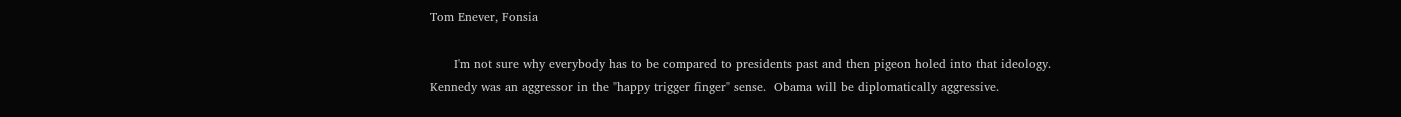Tom Enever, Fonsia

      I'm not sure why everybody has to be compared to presidents past and then pigeon holed into that ideology.  Kennedy was an aggressor in the "happy trigger finger" sense.  Obama will be diplomatically aggressive.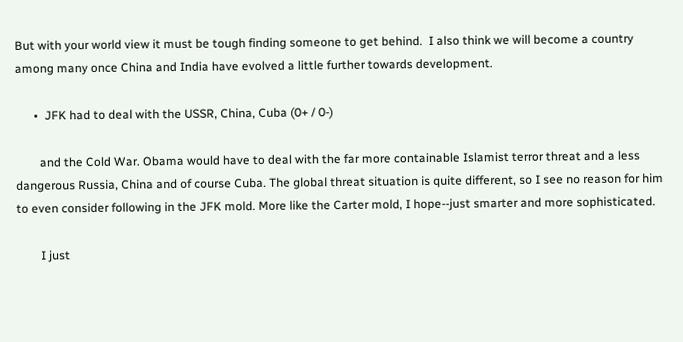But with your world view it must be tough finding someone to get behind.  I also think we will become a country among many once China and India have evolved a little further towards development.

      •  JFK had to deal with the USSR, China, Cuba (0+ / 0-)

        and the Cold War. Obama would have to deal with the far more containable Islamist terror threat and a less dangerous Russia, China and of course Cuba. The global threat situation is quite different, so I see no reason for him to even consider following in the JFK mold. More like the Carter mold, I hope--just smarter and more sophisticated.

        I just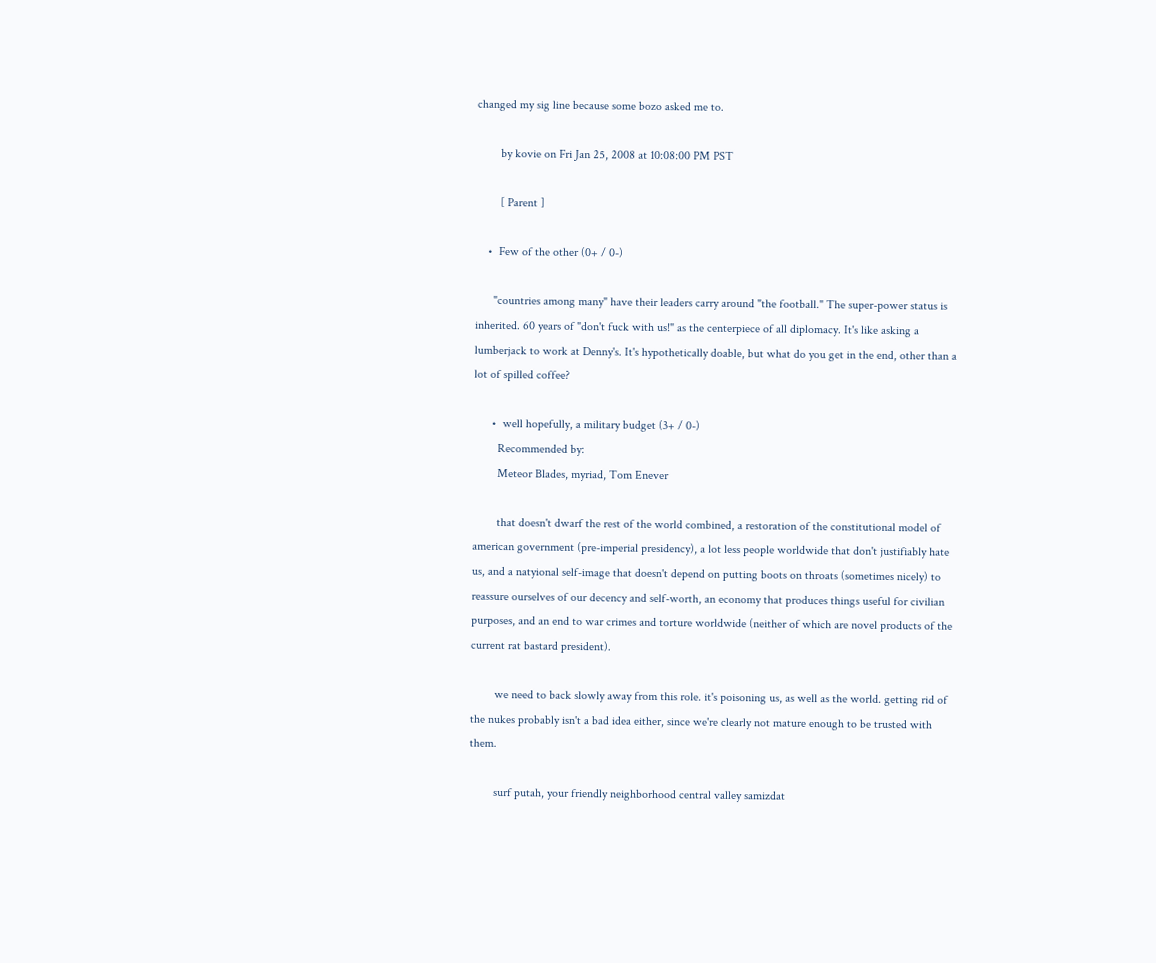changed my sig line because some bozo asked me to.

        by kovie on Fri Jan 25, 2008 at 10:08:00 PM PST

        [ Parent ]

    •  Few of the other (0+ / 0-)

      "countries among many" have their leaders carry around "the football." The super-power status is inherited. 60 years of "don't fuck with us!" as the centerpiece of all diplomacy. It's like asking a lumberjack to work at Denny's. It's hypothetically doable, but what do you get in the end, other than a lot of spilled coffee?

      •  well hopefully, a military budget (3+ / 0-)
        Recommended by:
        Meteor Blades, myriad, Tom Enever

        that doesn't dwarf the rest of the world combined, a restoration of the constitutional model of american government (pre-imperial presidency), a lot less people worldwide that don't justifiably hate us, and a natyional self-image that doesn't depend on putting boots on throats (sometimes nicely) to reassure ourselves of our decency and self-worth, an economy that produces things useful for civilian purposes, and an end to war crimes and torture worldwide (neither of which are novel products of the current rat bastard president).

        we need to back slowly away from this role. it's poisoning us, as well as the world. getting rid of the nukes probably isn't a bad idea either, since we're clearly not mature enough to be trusted with them.

        surf putah, your friendly neighborhood central valley samizdat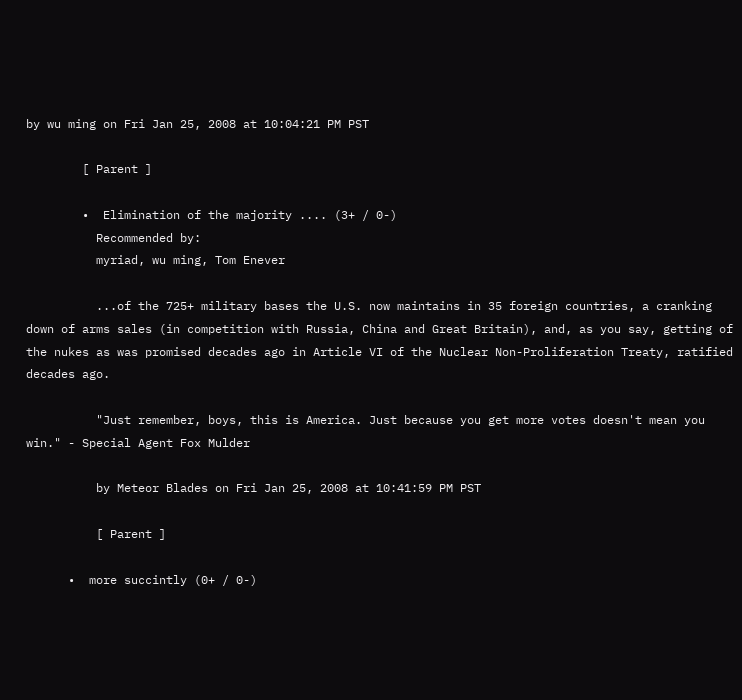by wu ming on Fri Jan 25, 2008 at 10:04:21 PM PST

        [ Parent ]

        •  Elimination of the majority .... (3+ / 0-)
          Recommended by:
          myriad, wu ming, Tom Enever

          ...of the 725+ military bases the U.S. now maintains in 35 foreign countries, a cranking down of arms sales (in competition with Russia, China and Great Britain), and, as you say, getting of the nukes as was promised decades ago in Article VI of the Nuclear Non-Proliferation Treaty, ratified decades ago.

          "Just remember, boys, this is America. Just because you get more votes doesn't mean you win." - Special Agent Fox Mulder

          by Meteor Blades on Fri Jan 25, 2008 at 10:41:59 PM PST

          [ Parent ]

      •  more succintly (0+ / 0-)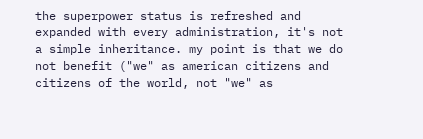the superpower status is refreshed and expanded with every administration, it's not a simple inheritance. my point is that we do not benefit ("we" as american citizens and citizens of the world, not "we" as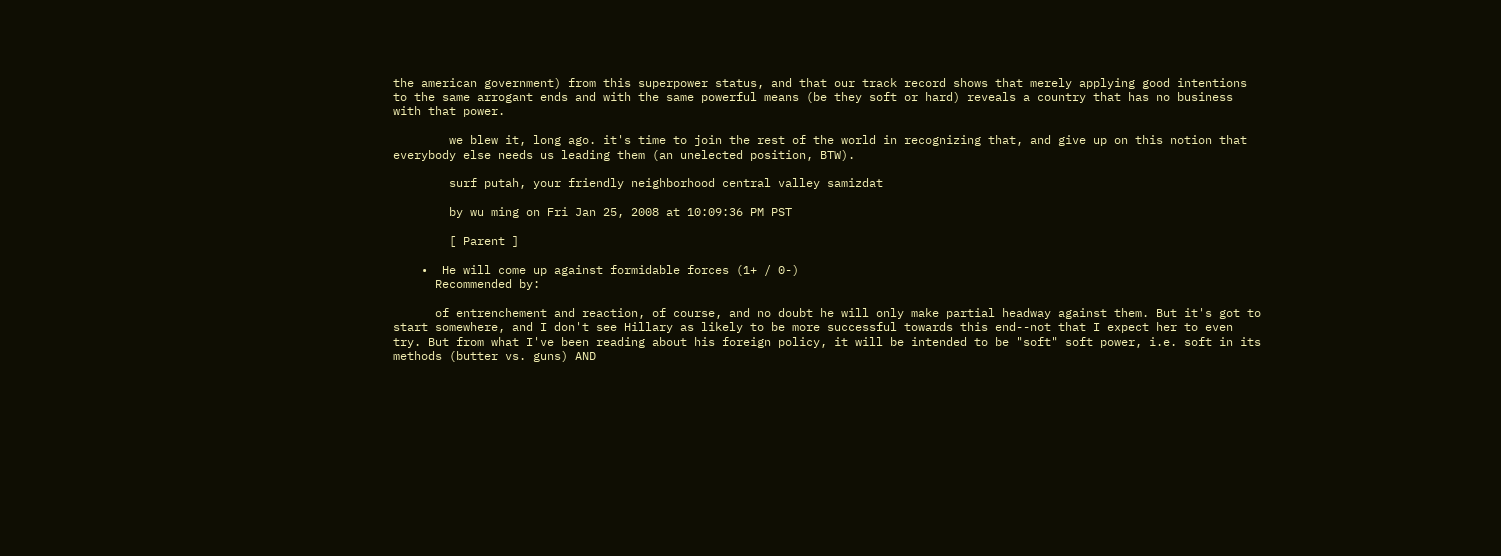the american government) from this superpower status, and that our track record shows that merely applying good intentions to the same arrogant ends and with the same powerful means (be they soft or hard) reveals a country that has no business with that power.

        we blew it, long ago. it's time to join the rest of the world in recognizing that, and give up on this notion that everybody else needs us leading them (an unelected position, BTW).

        surf putah, your friendly neighborhood central valley samizdat

        by wu ming on Fri Jan 25, 2008 at 10:09:36 PM PST

        [ Parent ]

    •  He will come up against formidable forces (1+ / 0-)
      Recommended by:

      of entrenchement and reaction, of course, and no doubt he will only make partial headway against them. But it's got to start somewhere, and I don't see Hillary as likely to be more successful towards this end--not that I expect her to even try. But from what I've been reading about his foreign policy, it will be intended to be "soft" soft power, i.e. soft in its methods (butter vs. guns) AND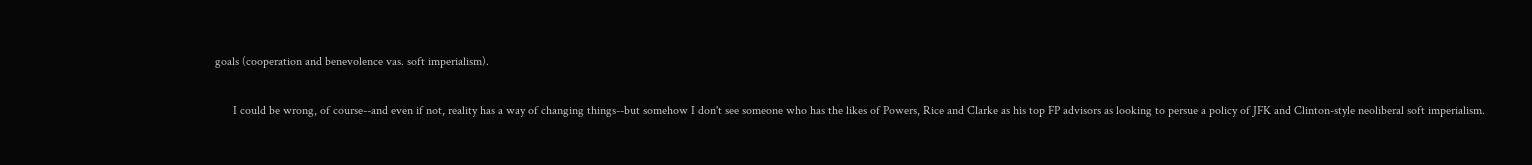goals (cooperation and benevolence vas. soft imperialism).

      I could be wrong, of course--and even if not, reality has a way of changing things--but somehow I don't see someone who has the likes of Powers, Rice and Clarke as his top FP advisors as looking to persue a policy of JFK and Clinton-style neoliberal soft imperialism.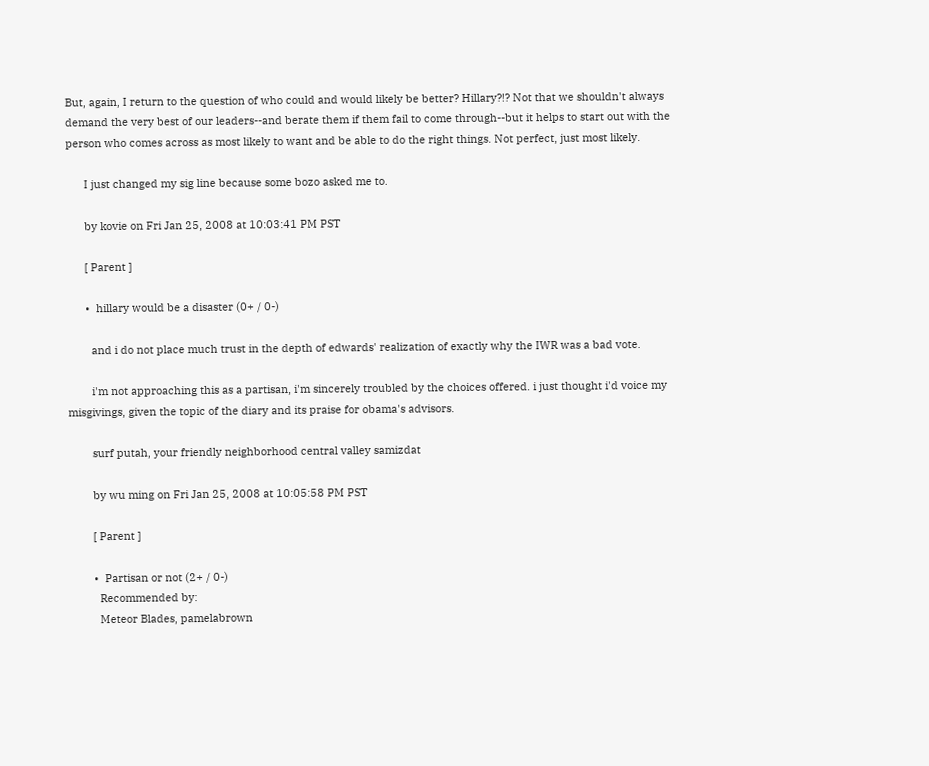But, again, I return to the question of who could and would likely be better? Hillary?!? Not that we shouldn't always demand the very best of our leaders--and berate them if them fail to come through--but it helps to start out with the person who comes across as most likely to want and be able to do the right things. Not perfect, just most likely.

      I just changed my sig line because some bozo asked me to.

      by kovie on Fri Jan 25, 2008 at 10:03:41 PM PST

      [ Parent ]

      •  hillary would be a disaster (0+ / 0-)

        and i do not place much trust in the depth of edwards' realization of exactly why the IWR was a bad vote.

        i'm not approaching this as a partisan, i'm sincerely troubled by the choices offered. i just thought i'd voice my misgivings, given the topic of the diary and its praise for obama's advisors.

        surf putah, your friendly neighborhood central valley samizdat

        by wu ming on Fri Jan 25, 2008 at 10:05:58 PM PST

        [ Parent ]

        •  Partisan or not (2+ / 0-)
          Recommended by:
          Meteor Blades, pamelabrown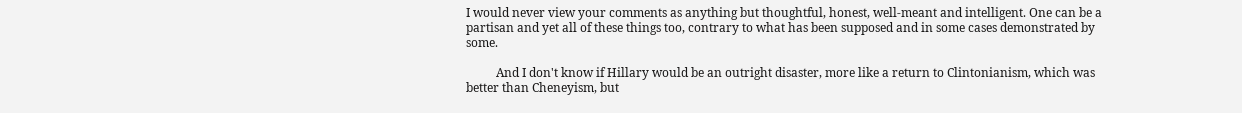I would never view your comments as anything but thoughtful, honest, well-meant and intelligent. One can be a partisan and yet all of these things too, contrary to what has been supposed and in some cases demonstrated by some.

          And I don't know if Hillary would be an outright disaster, more like a return to Clintonianism, which was better than Cheneyism, but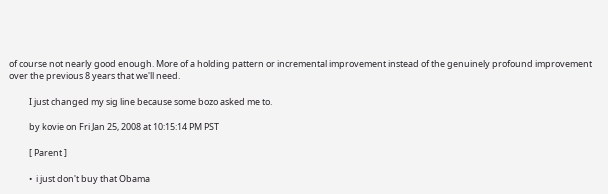of course not nearly good enough. More of a holding pattern or incremental improvement instead of the genuinely profound improvement over the previous 8 years that we'll need.

          I just changed my sig line because some bozo asked me to.

          by kovie on Fri Jan 25, 2008 at 10:15:14 PM PST

          [ Parent ]

          •  i just don't buy that Obama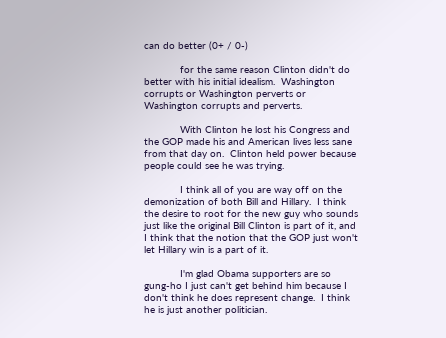can do better (0+ / 0-)

            for the same reason Clinton didn't do better with his initial idealism.  Washington corrupts or Washington perverts or Washington corrupts and perverts.

            With Clinton he lost his Congress and the GOP made his and American lives less sane from that day on.  Clinton held power because people could see he was trying.

            I think all of you are way off on the demonization of both Bill and Hillary.  I think the desire to root for the new guy who sounds just like the original Bill Clinton is part of it, and I think that the notion that the GOP just won't let Hillary win is a part of it.

            I'm glad Obama supporters are so gung-ho I just can't get behind him because I don't think he does represent change.  I think he is just another politician.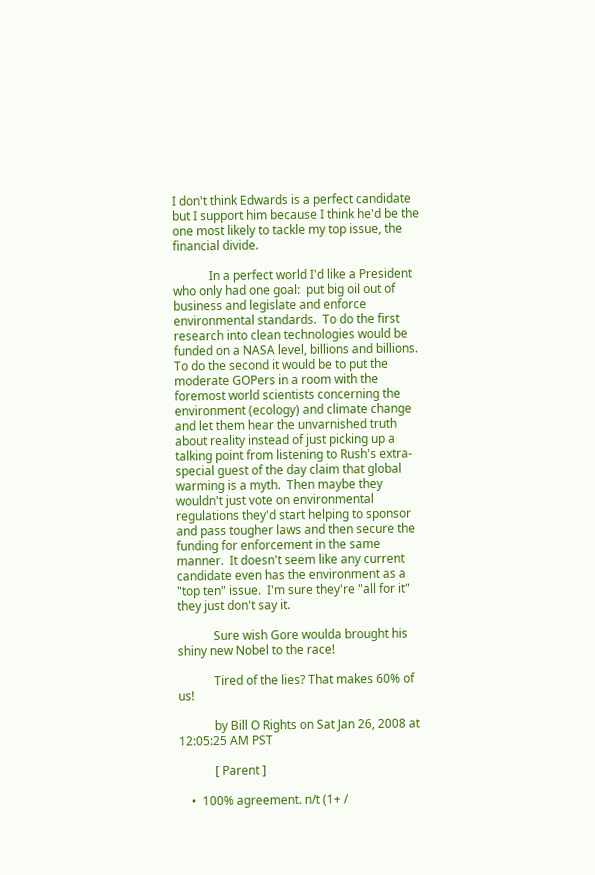I don't think Edwards is a perfect candidate but I support him because I think he'd be the one most likely to tackle my top issue, the financial divide.

            In a perfect world I'd like a President who only had one goal:  put big oil out of business and legislate and enforce environmental standards.  To do the first research into clean technologies would be funded on a NASA level, billions and billions.  To do the second it would be to put the moderate GOPers in a room with the foremost world scientists concerning the environment (ecology) and climate change and let them hear the unvarnished truth about reality instead of just picking up a talking point from listening to Rush's extra-special guest of the day claim that global warming is a myth.  Then maybe they wouldn't just vote on environmental regulations they'd start helping to sponsor and pass tougher laws and then secure the funding for enforcement in the same manner.  It doesn't seem like any current candidate even has the environment as a "top ten" issue.  I'm sure they're "all for it" they just don't say it.

            Sure wish Gore woulda brought his shiny new Nobel to the race!

            Tired of the lies? That makes 60% of us!

            by Bill O Rights on Sat Jan 26, 2008 at 12:05:25 AM PST

            [ Parent ]

    •  100% agreement. n/t (1+ /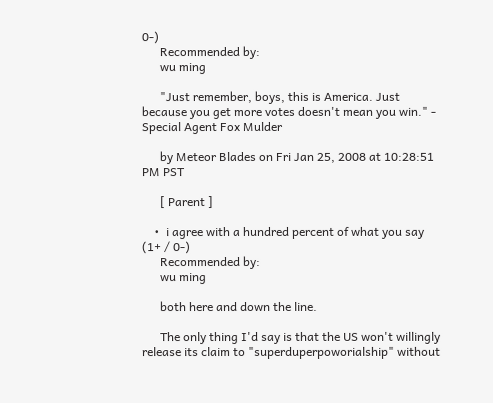0-)
      Recommended by:
      wu ming

      "Just remember, boys, this is America. Just because you get more votes doesn't mean you win." - Special Agent Fox Mulder

      by Meteor Blades on Fri Jan 25, 2008 at 10:28:51 PM PST

      [ Parent ]

    •  i agree with a hundred percent of what you say (1+ / 0-)
      Recommended by:
      wu ming

      both here and down the line.

      The only thing I'd say is that the US won't willingly release its claim to "superduperpoworialship" without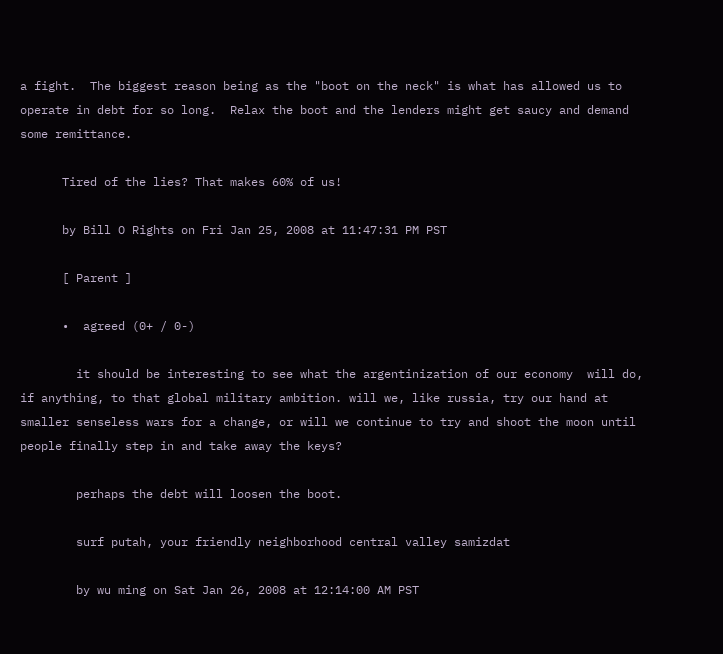a fight.  The biggest reason being as the "boot on the neck" is what has allowed us to operate in debt for so long.  Relax the boot and the lenders might get saucy and demand some remittance.

      Tired of the lies? That makes 60% of us!

      by Bill O Rights on Fri Jan 25, 2008 at 11:47:31 PM PST

      [ Parent ]

      •  agreed (0+ / 0-)

        it should be interesting to see what the argentinization of our economy  will do, if anything, to that global military ambition. will we, like russia, try our hand at smaller senseless wars for a change, or will we continue to try and shoot the moon until people finally step in and take away the keys?

        perhaps the debt will loosen the boot.

        surf putah, your friendly neighborhood central valley samizdat

        by wu ming on Sat Jan 26, 2008 at 12:14:00 AM PST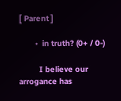[ Parent ]

        •  in truth? (0+ / 0-)

          I believe our arrogance has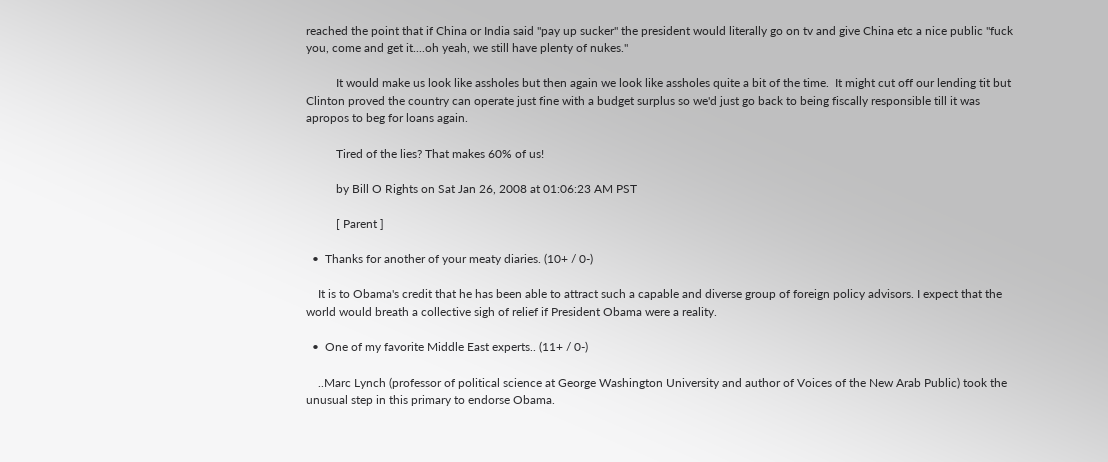reached the point that if China or India said "pay up sucker" the president would literally go on tv and give China etc a nice public "fuck you, come and get it....oh yeah, we still have plenty of nukes."

          It would make us look like assholes but then again we look like assholes quite a bit of the time.  It might cut off our lending tit but Clinton proved the country can operate just fine with a budget surplus so we'd just go back to being fiscally responsible till it was apropos to beg for loans again.

          Tired of the lies? That makes 60% of us!

          by Bill O Rights on Sat Jan 26, 2008 at 01:06:23 AM PST

          [ Parent ]

  •  Thanks for another of your meaty diaries. (10+ / 0-)

    It is to Obama's credit that he has been able to attract such a capable and diverse group of foreign policy advisors. I expect that the world would breath a collective sigh of relief if President Obama were a reality.

  •  One of my favorite Middle East experts.. (11+ / 0-)

    ..Marc Lynch (professor of political science at George Washington University and author of Voices of the New Arab Public) took the unusual step in this primary to endorse Obama.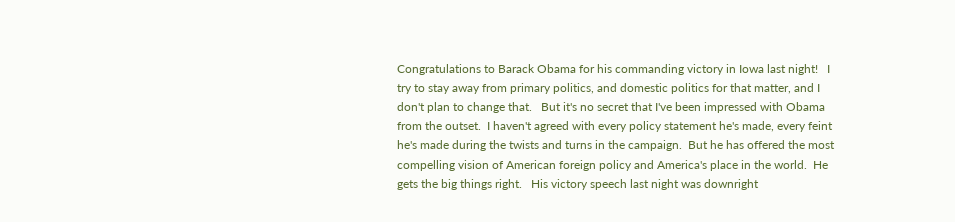Congratulations to Barack Obama for his commanding victory in Iowa last night!   I try to stay away from primary politics, and domestic politics for that matter, and I don't plan to change that.   But it's no secret that I've been impressed with Obama from the outset.  I haven't agreed with every policy statement he's made, every feint he's made during the twists and turns in the campaign.  But he has offered the most compelling vision of American foreign policy and America's place in the world.  He gets the big things right.   His victory speech last night was downright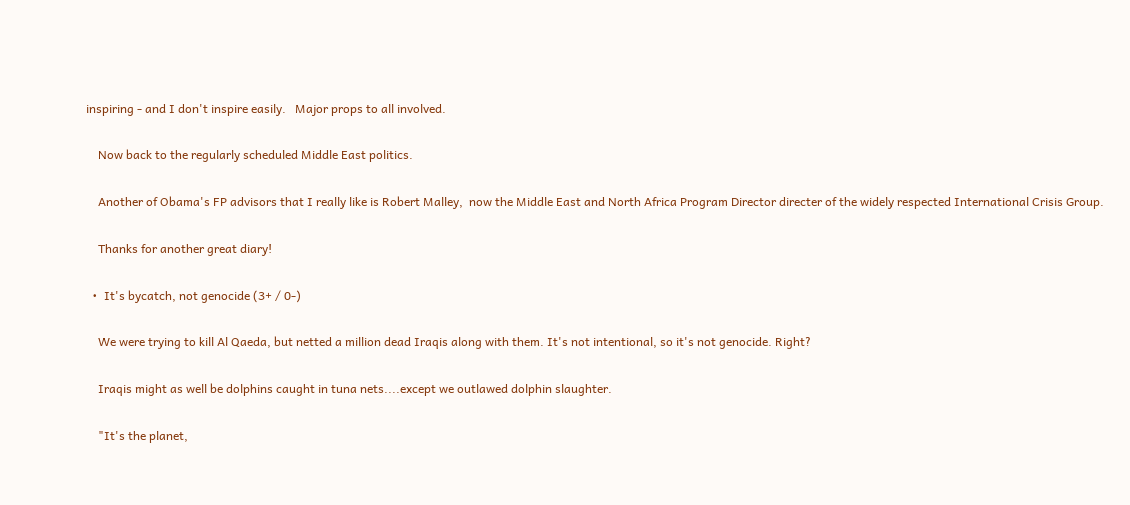inspiring - and I don't inspire easily.   Major props to all involved.

    Now back to the regularly scheduled Middle East politics.

    Another of Obama's FP advisors that I really like is Robert Malley,  now the Middle East and North Africa Program Director directer of the widely respected International Crisis Group.

    Thanks for another great diary!

  •  It's bycatch, not genocide (3+ / 0-)

    We were trying to kill Al Qaeda, but netted a million dead Iraqis along with them. It's not intentional, so it's not genocide. Right?

    Iraqis might as well be dolphins caught in tuna nets....except we outlawed dolphin slaughter.

    "It's the planet,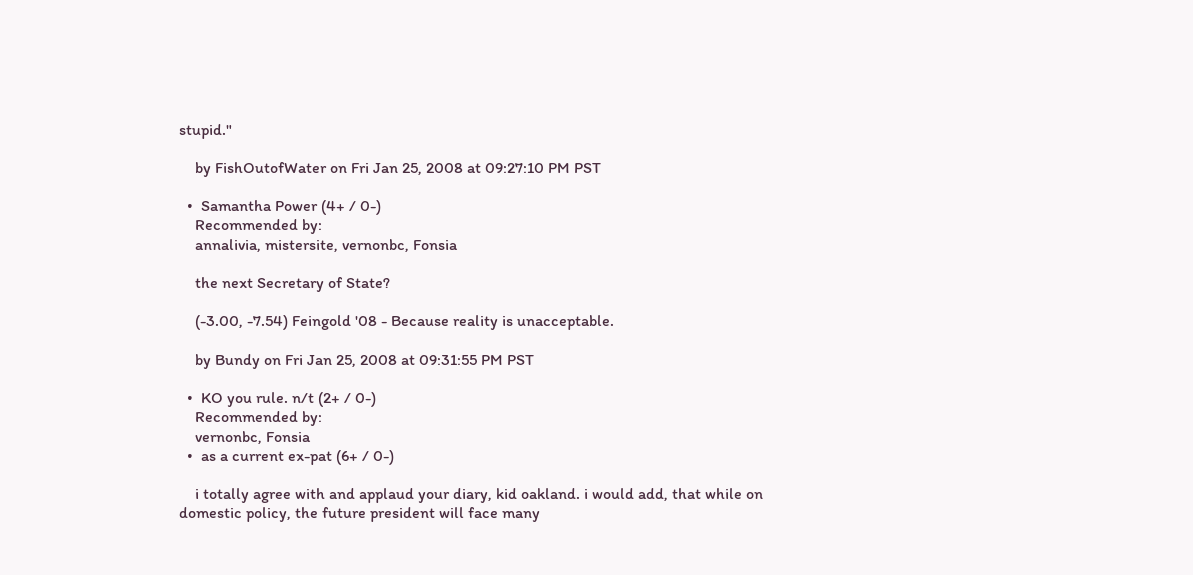stupid."

    by FishOutofWater on Fri Jan 25, 2008 at 09:27:10 PM PST

  •  Samantha Power (4+ / 0-)
    Recommended by:
    annalivia, mistersite, vernonbc, Fonsia

    the next Secretary of State?

    (-3.00, -7.54) Feingold '08 - Because reality is unacceptable.

    by Bundy on Fri Jan 25, 2008 at 09:31:55 PM PST

  •  KO you rule. n/t (2+ / 0-)
    Recommended by:
    vernonbc, Fonsia
  •  as a current ex-pat (6+ / 0-)

    i totally agree with and applaud your diary, kid oakland. i would add, that while on domestic policy, the future president will face many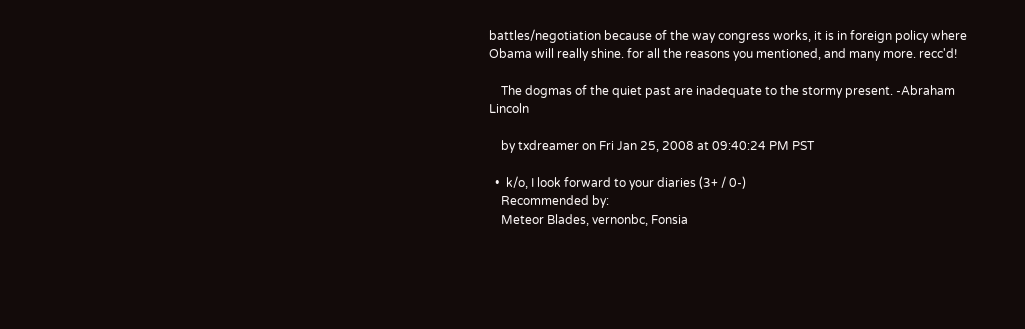battles/negotiation because of the way congress works, it is in foreign policy where Obama will really shine. for all the reasons you mentioned, and many more. recc'd!

    The dogmas of the quiet past are inadequate to the stormy present. -Abraham Lincoln

    by txdreamer on Fri Jan 25, 2008 at 09:40:24 PM PST

  •  k/o, I look forward to your diaries (3+ / 0-)
    Recommended by:
    Meteor Blades, vernonbc, Fonsia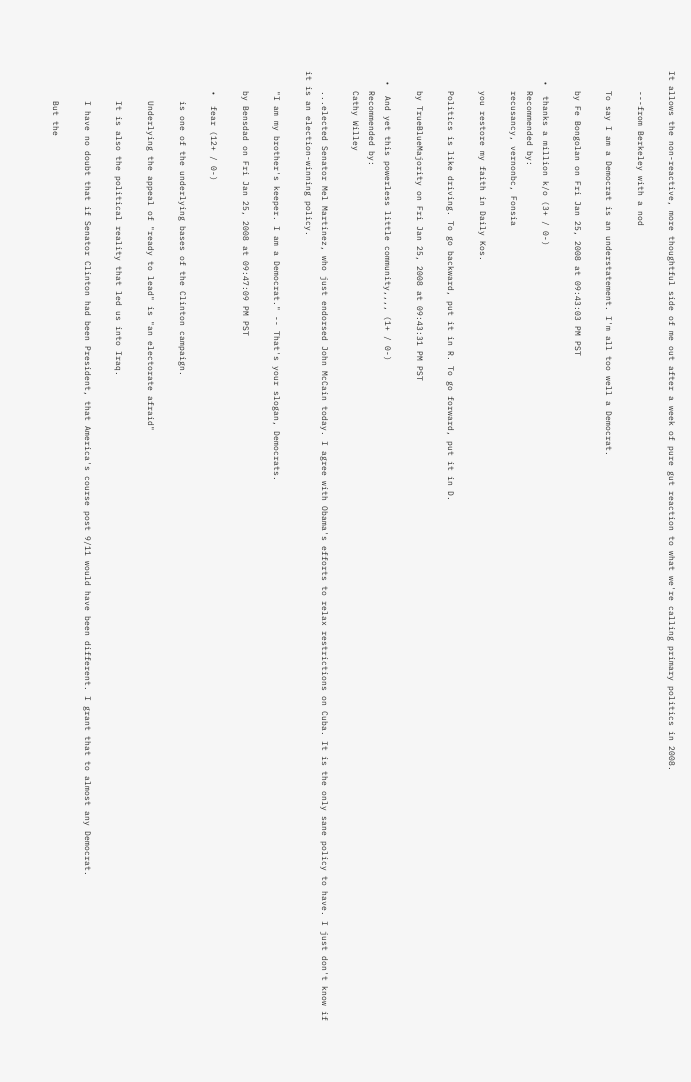It allows the non-reactive, more thoughtful side of me out after a week of pure gut reaction to what we're calling primary politics in 2008.

    ---from Berkeley with a nod

    To say I am a Democrat is an understatement. I'm all too well a Democrat.

    by Fe Bongolan on Fri Jan 25, 2008 at 09:43:03 PM PST

  •  thanks a million k/o (3+ / 0-)
    Recommended by:
    recusancy, vernonbc, Fonsia

    you restore my faith in Daily Kos.

    Politics is like driving. To go backward, put it in R. To go forward, put it in D.

    by TrueBlueMajority on Fri Jan 25, 2008 at 09:43:31 PM PST

  •  And yet this powerless little community,,,, (1+ / 0-)
    Recommended by:
    Cathy Willey

    ...elected Senator Mel Martinez, who just endorsed John McCain today. I agree with Obama's efforts to relax restrictions on Cuba. It is the only sane policy to have. I just don't know if it is an election-winning policy.

    "I am my brother's keeper. I am a Democrat." -- That's your slogan, Democrats.

    by Bensdad on Fri Jan 25, 2008 at 09:47:09 PM PST

    •  fear (12+ / 0-)

      is one of the underlying bases of the Clinton campaign.

      Underlying the appeal of "ready to lead" is "an electorate afraid"

      It is also the political reality that led us into Iraq.

      I have no doubt that if Senator Clinton had been President, that America's course post 9/11 would have been different. I grant that to almost any Democrat.

      But the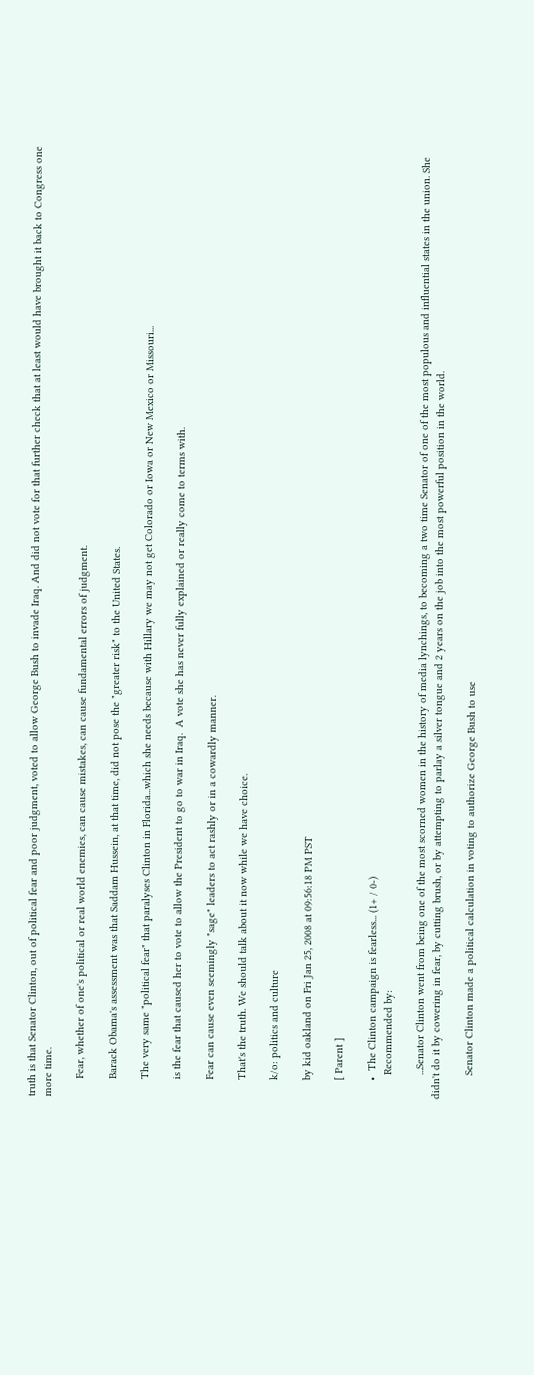truth is that Senator Clinton, out of political fear and poor judgment, voted to allow George Bush to invade Iraq. And did not vote for that further check that at least would have brought it back to Congress one more time.

      Fear, whether of one's political or real world enemies, can cause mistakes, can cause fundamental errors of judgment.

      Barack Obama's assessment was that Saddam Hussein, at that time, did not pose the "greater risk" to the United States.

      The very same "political fear" that paralyses Clinton in Florida...which she needs because with Hillary we may not get Colorado or Iowa or New Mexico or Missouri...

      is the fear that caused her to vote to allow the President to go to war in Iraq.  A vote she has never fully explained or really come to terms with.

      Fear can cause even seemingly "sage" leaders to act rashly or in a cowardly manner.

      That's the truth. We should talk about it now while we have choice.

      k/o: politics and culture

      by kid oakland on Fri Jan 25, 2008 at 09:56:18 PM PST

      [ Parent ]

      •  The Clinton campaign is fearless... (1+ / 0-)
        Recommended by:

        ...Senator Clinton went from being one of the most scorned women in the history of media lynchings, to becoming a two time Senator of one of the most populous and influential states in the union. She didn't do it by cowering in fear, by cutting brush, or by attempting to parlay a silver tongue and 2 years on the job into the most powerful position in the world.

        Senator Clinton made a political calculation in voting to authorize George Bush to use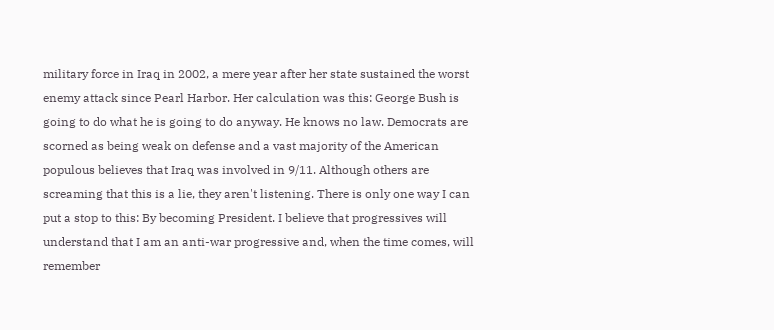military force in Iraq in 2002, a mere year after her state sustained the worst enemy attack since Pearl Harbor. Her calculation was this: George Bush is going to do what he is going to do anyway. He knows no law. Democrats are scorned as being weak on defense and a vast majority of the American populous believes that Iraq was involved in 9/11. Although others are screaming that this is a lie, they aren't listening. There is only one way I can put a stop to this: By becoming President. I believe that progressives will understand that I am an anti-war progressive and, when the time comes, will remember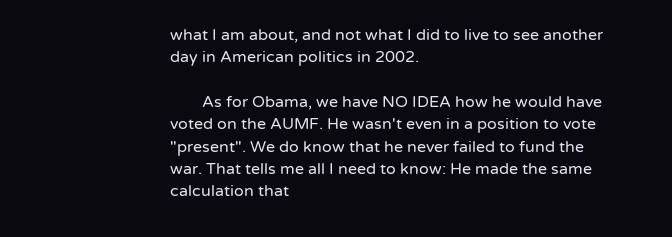what I am about, and not what I did to live to see another day in American politics in 2002.

        As for Obama, we have NO IDEA how he would have voted on the AUMF. He wasn't even in a position to vote "present". We do know that he never failed to fund the war. That tells me all I need to know: He made the same calculation that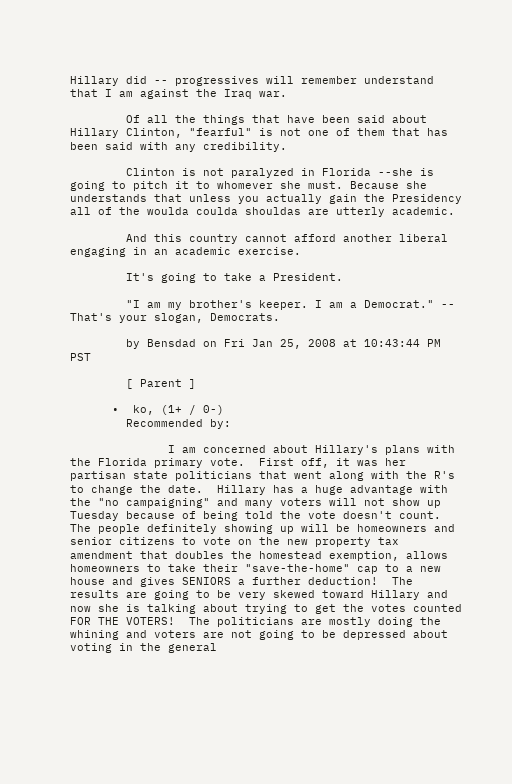Hillary did -- progressives will remember understand that I am against the Iraq war.

        Of all the things that have been said about Hillary Clinton, "fearful" is not one of them that has been said with any credibility.

        Clinton is not paralyzed in Florida --she is going to pitch it to whomever she must. Because she understands that unless you actually gain the Presidency all of the woulda coulda shouldas are utterly academic.

        And this country cannot afford another liberal engaging in an academic exercise.

        It's going to take a President.

        "I am my brother's keeper. I am a Democrat." -- That's your slogan, Democrats.

        by Bensdad on Fri Jan 25, 2008 at 10:43:44 PM PST

        [ Parent ]

      •  ko, (1+ / 0-)
        Recommended by:

              I am concerned about Hillary's plans with the Florida primary vote.  First off, it was her partisan state politicians that went along with the R's to change the date.  Hillary has a huge advantage with the "no campaigning" and many voters will not show up Tuesday because of being told the vote doesn't count.  The people definitely showing up will be homeowners and senior citizens to vote on the new property tax amendment that doubles the homestead exemption, allows homeowners to take their "save-the-home" cap to a new house and gives SENIORS a further deduction!  The results are going to be very skewed toward Hillary and now she is talking about trying to get the votes counted FOR THE VOTERS!  The politicians are mostly doing the whining and voters are not going to be depressed about voting in the general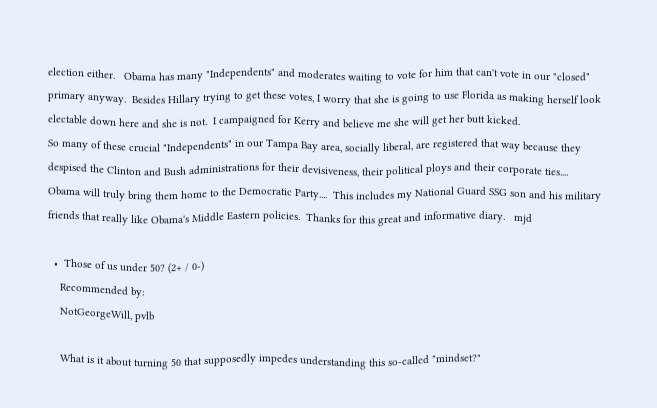election either.   Obama has many "Independents" and moderates waiting to vote for him that can't vote in our "closed" primary anyway.  Besides Hillary trying to get these votes, I worry that she is going to use Florida as making herself look electable down here and she is not.  I campaigned for Kerry and believe me she will get her butt kicked.                                 So many of these crucial "Independents" in our Tampa Bay area, socially liberal, are registered that way because they despised the Clinton and Bush administrations for their devisiveness, their political ploys and their corporate ties....  Obama will truly bring them home to the Democratic Party....  This includes my National Guard SSG son and his military friends that really like Obama's Middle Eastern policies.  Thanks for this great and informative diary.   mjd

  •  Those of us under 50? (2+ / 0-)
    Recommended by:
    NotGeorgeWill, pvlb

    What is it about turning 50 that supposedly impedes understanding this so-called "mindset?"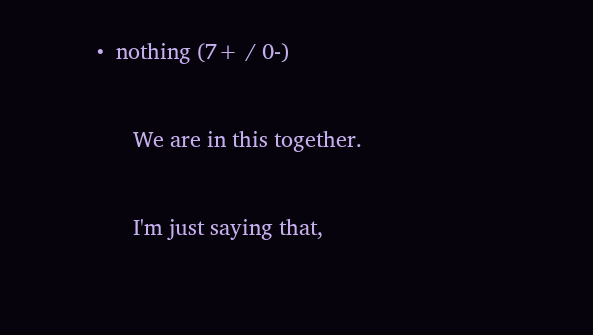•  nothing (7+ / 0-)

      We are in this together.

      I'm just saying that,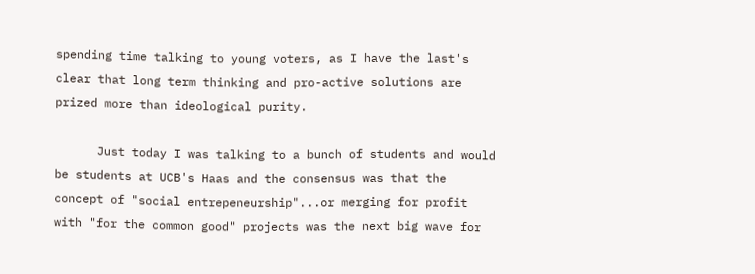spending time talking to young voters, as I have the last's clear that long term thinking and pro-active solutions are prized more than ideological purity.

      Just today I was talking to a bunch of students and would be students at UCB's Haas and the consensus was that the concept of "social entrepeneurship"...or merging for profit with "for the common good" projects was the next big wave for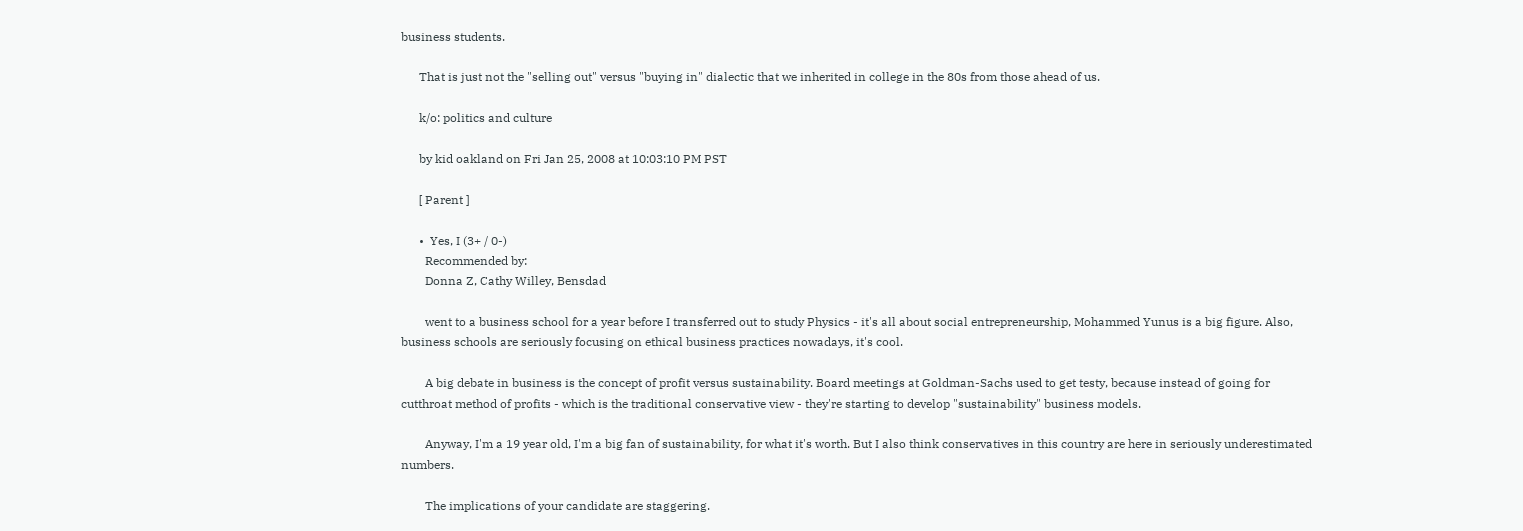business students.

      That is just not the "selling out" versus "buying in" dialectic that we inherited in college in the 80s from those ahead of us.

      k/o: politics and culture

      by kid oakland on Fri Jan 25, 2008 at 10:03:10 PM PST

      [ Parent ]

      •  Yes, I (3+ / 0-)
        Recommended by:
        Donna Z, Cathy Willey, Bensdad

        went to a business school for a year before I transferred out to study Physics - it's all about social entrepreneurship, Mohammed Yunus is a big figure. Also, business schools are seriously focusing on ethical business practices nowadays, it's cool.

        A big debate in business is the concept of profit versus sustainability. Board meetings at Goldman-Sachs used to get testy, because instead of going for cutthroat method of profits - which is the traditional conservative view - they're starting to develop "sustainability" business models.

        Anyway, I'm a 19 year old, I'm a big fan of sustainability, for what it's worth. But I also think conservatives in this country are here in seriously underestimated numbers.

        The implications of your candidate are staggering.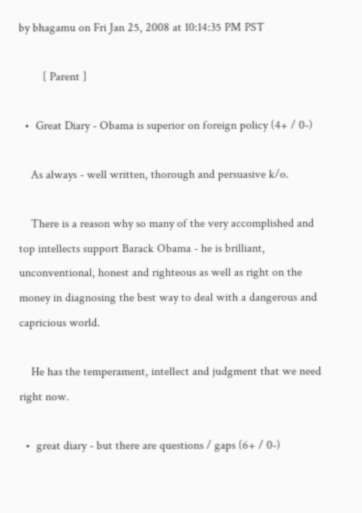by bhagamu on Fri Jan 25, 2008 at 10:14:35 PM PST

        [ Parent ]

  •  Great Diary - Obama is superior on foreign policy (4+ / 0-)

    As always - well written, thorough and persuasive k/o.

    There is a reason why so many of the very accomplished and top intellects support Barack Obama - he is brilliant, unconventional, honest and righteous as well as right on the money in diagnosing the best way to deal with a dangerous and capricious world.

    He has the temperament, intellect and judgment that we need right now.

  •  great diary - but there are questions / gaps (6+ / 0-)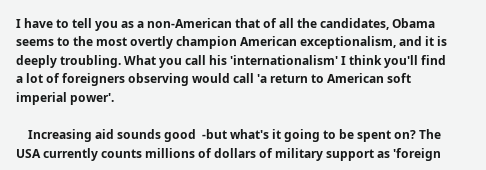I have to tell you as a non-American that of all the candidates, Obama seems to the most overtly champion American exceptionalism, and it is deeply troubling. What you call his 'internationalism' I think you'll find a lot of foreigners observing would call 'a return to American soft imperial power'.

    Increasing aid sounds good  -but what's it going to be spent on? The USA currently counts millions of dollars of military support as 'foreign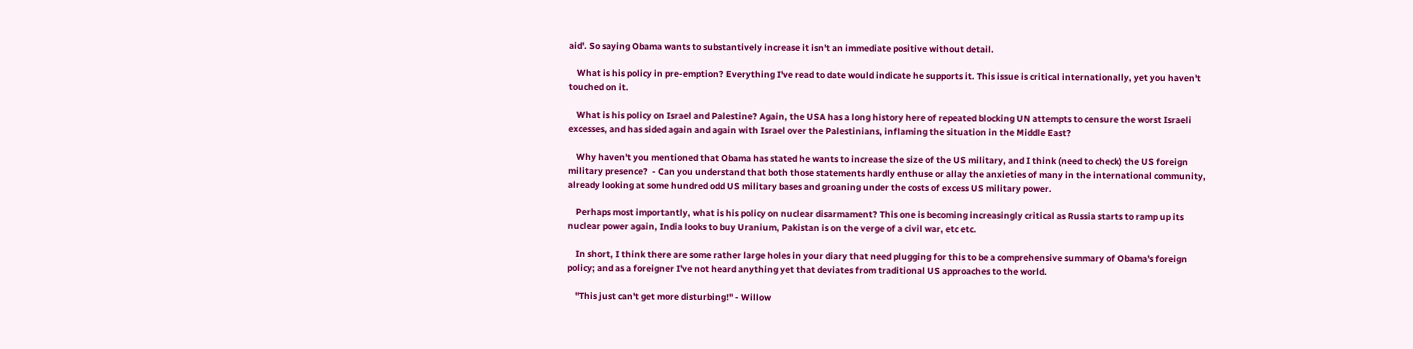aid'. So saying Obama wants to substantively increase it isn't an immediate positive without detail.

    What is his policy in pre-emption? Everything I've read to date would indicate he supports it. This issue is critical internationally, yet you haven't touched on it.

    What is his policy on Israel and Palestine? Again, the USA has a long history here of repeated blocking UN attempts to censure the worst Israeli excesses, and has sided again and again with Israel over the Palestinians, inflaming the situation in the Middle East?

    Why haven't you mentioned that Obama has stated he wants to increase the size of the US military, and I think (need to check) the US foreign military presence?  - Can you understand that both those statements hardly enthuse or allay the anxieties of many in the international community, already looking at some hundred odd US military bases and groaning under the costs of excess US military power.

    Perhaps most importantly, what is his policy on nuclear disarmament? This one is becoming increasingly critical as Russia starts to ramp up its nuclear power again, India looks to buy Uranium, Pakistan is on the verge of a civil war, etc etc.

    In short, I think there are some rather large holes in your diary that need plugging for this to be a comprehensive summary of Obama's foreign policy; and as a foreigner I've not heard anything yet that deviates from traditional US approaches to the world.

    "This just can't get more disturbing!" - Willow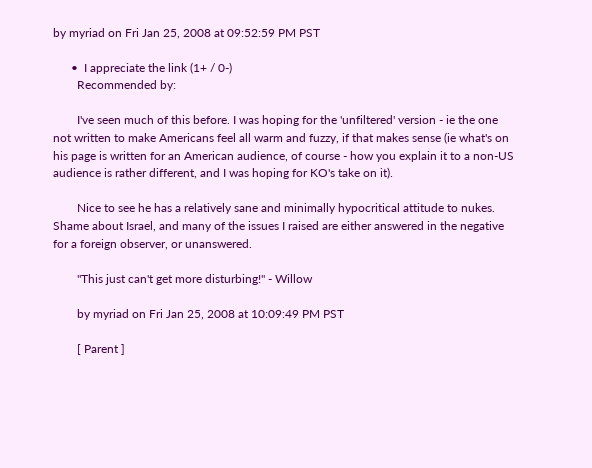by myriad on Fri Jan 25, 2008 at 09:52:59 PM PST

      •  I appreciate the link (1+ / 0-)
        Recommended by:

        I've seen much of this before. I was hoping for the 'unfiltered' version - ie the one not written to make Americans feel all warm and fuzzy, if that makes sense (ie what's on his page is written for an American audience, of course - how you explain it to a non-US audience is rather different, and I was hoping for KO's take on it).

        Nice to see he has a relatively sane and minimally hypocritical attitude to nukes. Shame about Israel, and many of the issues I raised are either answered in the negative for a foreign observer, or unanswered.

        "This just can't get more disturbing!" - Willow

        by myriad on Fri Jan 25, 2008 at 10:09:49 PM PST

        [ Parent ]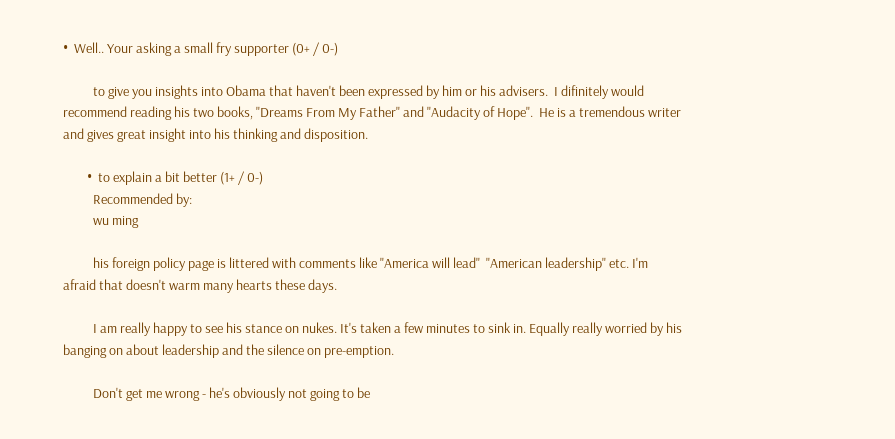•  Well.. Your asking a small fry supporter (0+ / 0-)

          to give you insights into Obama that haven't been expressed by him or his advisers.  I difinitely would recommend reading his two books, "Dreams From My Father" and "Audacity of Hope".  He is a tremendous writer and gives great insight into his thinking and disposition.

        •  to explain a bit better (1+ / 0-)
          Recommended by:
          wu ming

          his foreign policy page is littered with comments like "America will lead"  "American leadership" etc. I'm afraid that doesn't warm many hearts these days.

          I am really happy to see his stance on nukes. It's taken a few minutes to sink in. Equally really worried by his banging on about leadership and the silence on pre-emption.

          Don't get me wrong - he's obviously not going to be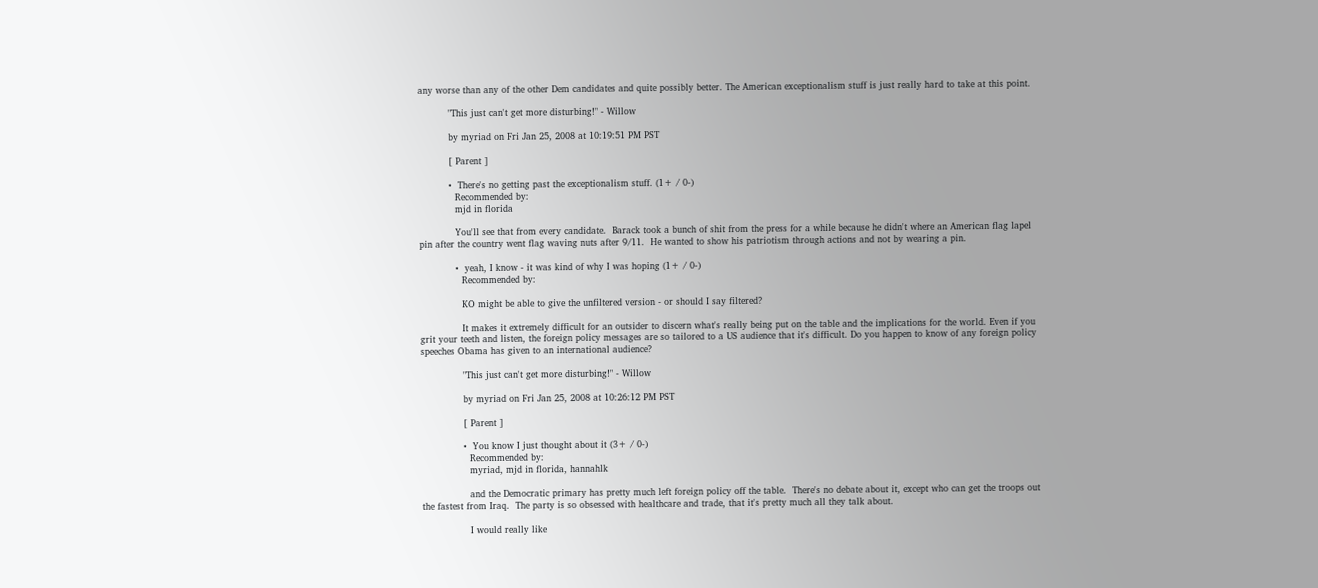any worse than any of the other Dem candidates and quite possibly better. The American exceptionalism stuff is just really hard to take at this point.

          "This just can't get more disturbing!" - Willow

          by myriad on Fri Jan 25, 2008 at 10:19:51 PM PST

          [ Parent ]

          •  There's no getting past the exceptionalism stuff. (1+ / 0-)
            Recommended by:
            mjd in florida

            You'll see that from every candidate.  Barack took a bunch of shit from the press for a while because he didn't where an American flag lapel pin after the country went flag waving nuts after 9/11.  He wanted to show his patriotism through actions and not by wearing a pin.

            •  yeah, I know - it was kind of why I was hoping (1+ / 0-)
              Recommended by:

              KO might be able to give the unfiltered version - or should I say filtered?

              It makes it extremely difficult for an outsider to discern what's really being put on the table and the implications for the world. Even if you grit your teeth and listen, the foreign policy messages are so tailored to a US audience that it's difficult. Do you happen to know of any foreign policy speeches Obama has given to an international audience?

              "This just can't get more disturbing!" - Willow

              by myriad on Fri Jan 25, 2008 at 10:26:12 PM PST

              [ Parent ]

              •  You know I just thought about it (3+ / 0-)
                Recommended by:
                myriad, mjd in florida, hannahlk

                and the Democratic primary has pretty much left foreign policy off the table.  There's no debate about it, except who can get the troops out the fastest from Iraq.  The party is so obsessed with healthcare and trade, that it's pretty much all they talk about.

                I would really like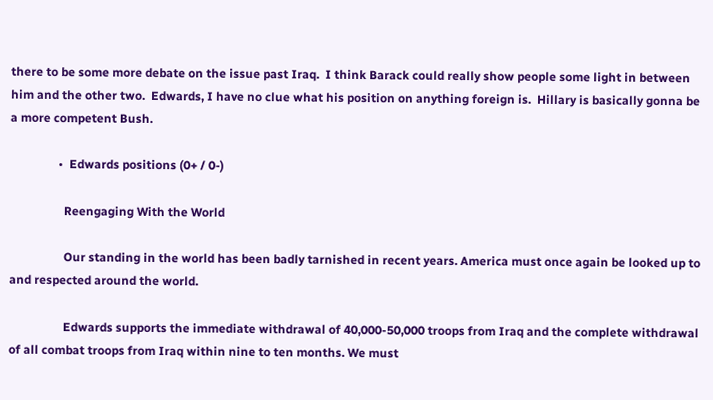there to be some more debate on the issue past Iraq.  I think Barack could really show people some light in between him and the other two.  Edwards, I have no clue what his position on anything foreign is.  Hillary is basically gonna be a more competent Bush.

                •  Edwards positions (0+ / 0-)

                  Reengaging With the World

                  Our standing in the world has been badly tarnished in recent years. America must once again be looked up to and respected around the world.

                  Edwards supports the immediate withdrawal of 40,000-50,000 troops from Iraq and the complete withdrawal of all combat troops from Iraq within nine to ten months. We must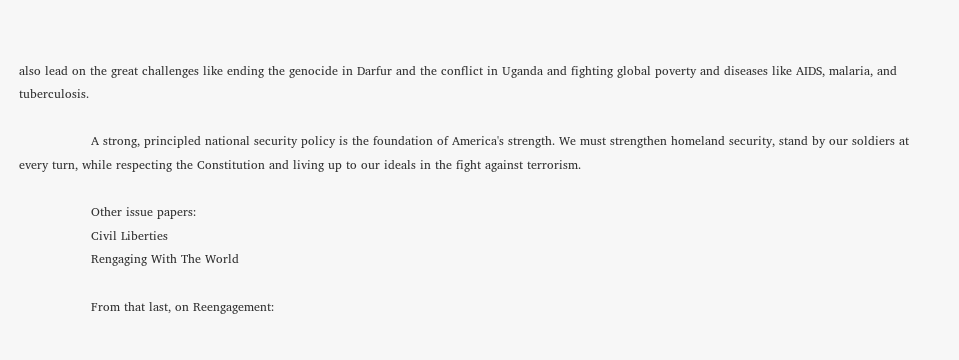also lead on the great challenges like ending the genocide in Darfur and the conflict in Uganda and fighting global poverty and diseases like AIDS, malaria, and tuberculosis.

                  A strong, principled national security policy is the foundation of America's strength. We must strengthen homeland security, stand by our soldiers at every turn, while respecting the Constitution and living up to our ideals in the fight against terrorism.

                  Other issue papers:
                  Civil Liberties
                  Rengaging With The World

                  From that last, on Reengagement: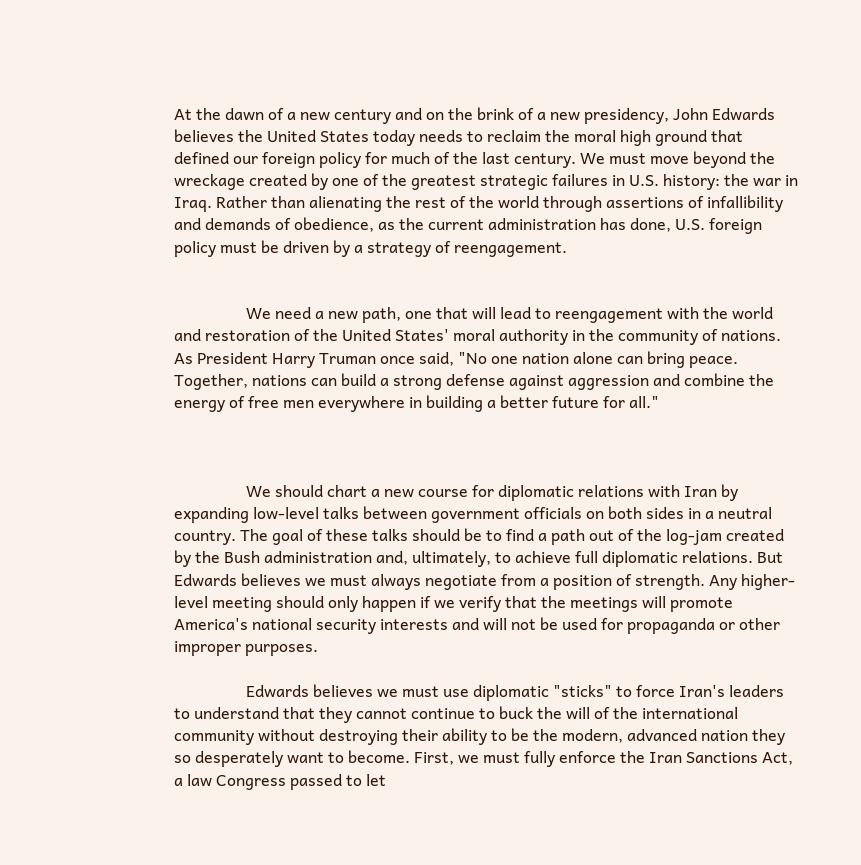At the dawn of a new century and on the brink of a new presidency, John Edwards believes the United States today needs to reclaim the moral high ground that defined our foreign policy for much of the last century. We must move beyond the wreckage created by one of the greatest strategic failures in U.S. history: the war in Iraq. Rather than alienating the rest of the world through assertions of infallibility and demands of obedience, as the current administration has done, U.S. foreign policy must be driven by a strategy of reengagement.


                  We need a new path, one that will lead to reengagement with the world and restoration of the United States' moral authority in the community of nations. As President Harry Truman once said, "No one nation alone can bring peace. Together, nations can build a strong defense against aggression and combine the energy of free men everywhere in building a better future for all."



                  We should chart a new course for diplomatic relations with Iran by expanding low-level talks between government officials on both sides in a neutral country. The goal of these talks should be to find a path out of the log-jam created by the Bush administration and, ultimately, to achieve full diplomatic relations. But Edwards believes we must always negotiate from a position of strength. Any higher-level meeting should only happen if we verify that the meetings will promote America's national security interests and will not be used for propaganda or other improper purposes.

                  Edwards believes we must use diplomatic "sticks" to force Iran's leaders to understand that they cannot continue to buck the will of the international community without destroying their ability to be the modern, advanced nation they so desperately want to become. First, we must fully enforce the Iran Sanctions Act, a law Congress passed to let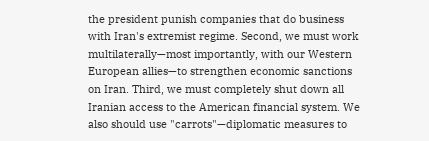the president punish companies that do business with Iran's extremist regime. Second, we must work multilaterally—most importantly, with our Western European allies—to strengthen economic sanctions on Iran. Third, we must completely shut down all Iranian access to the American financial system. We also should use "carrots"—diplomatic measures to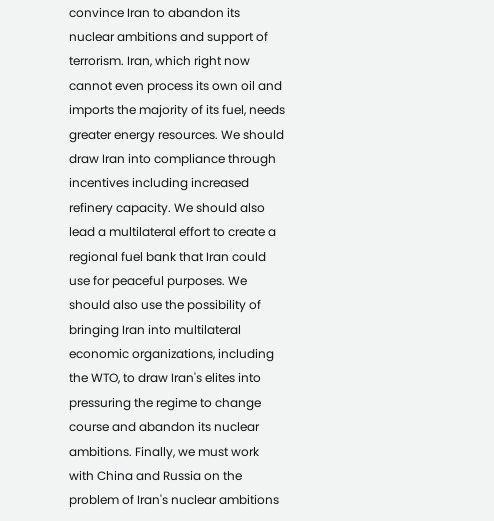convince Iran to abandon its nuclear ambitions and support of terrorism. Iran, which right now cannot even process its own oil and imports the majority of its fuel, needs greater energy resources. We should draw Iran into compliance through incentives including increased refinery capacity. We should also lead a multilateral effort to create a regional fuel bank that Iran could use for peaceful purposes. We should also use the possibility of bringing Iran into multilateral economic organizations, including the WTO, to draw Iran's elites into pressuring the regime to change course and abandon its nuclear ambitions. Finally, we must work with China and Russia on the problem of Iran's nuclear ambitions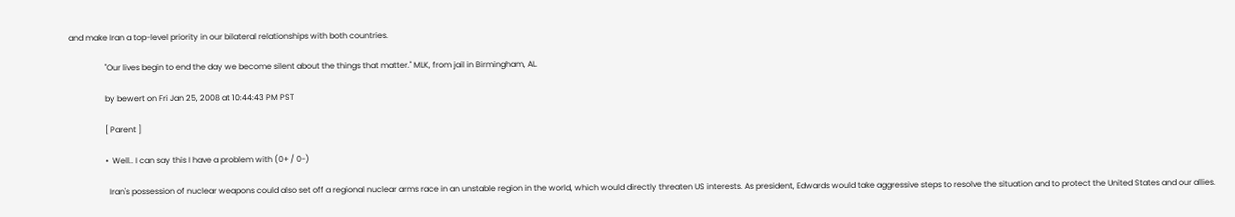and make Iran a top-level priority in our bilateral relationships with both countries.

                  "Our lives begin to end the day we become silent about the things that matter." MLK, from jail in Birmingham, AL.

                  by bewert on Fri Jan 25, 2008 at 10:44:43 PM PST

                  [ Parent ]

                  •  Well.. I can say this I have a problem with (0+ / 0-)

                    Iran's possession of nuclear weapons could also set off a regional nuclear arms race in an unstable region in the world, which would directly threaten US interests. As president, Edwards would take aggressive steps to resolve the situation and to protect the United States and our allies.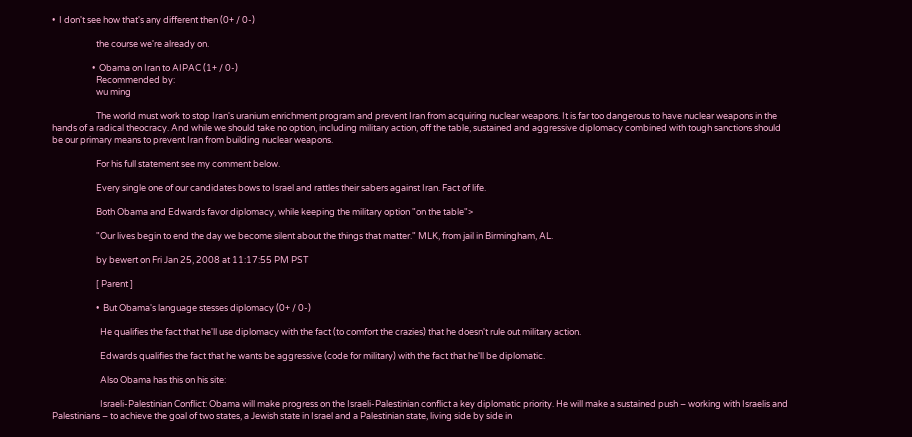•  I don't see how that's any different then (0+ / 0-)

                      the course we're already on.

                    •  Obama on Iran to AIPAC (1+ / 0-)
                      Recommended by:
                      wu ming

                      The world must work to stop Iran's uranium enrichment program and prevent Iran from acquiring nuclear weapons. It is far too dangerous to have nuclear weapons in the hands of a radical theocracy. And while we should take no option, including military action, off the table, sustained and aggressive diplomacy combined with tough sanctions should be our primary means to prevent Iran from building nuclear weapons.

                      For his full statement see my comment below.

                      Every single one of our candidates bows to Israel and rattles their sabers against Iran. Fact of life.

                      Both Obama and Edwards favor diplomacy, while keeping the military option "on the table">

                      "Our lives begin to end the day we become silent about the things that matter." MLK, from jail in Birmingham, AL.

                      by bewert on Fri Jan 25, 2008 at 11:17:55 PM PST

                      [ Parent ]

                      •  But Obama's language stesses diplomacy (0+ / 0-)

                        He qualifies the fact that he'll use diplomacy with the fact (to comfort the crazies) that he doesn't rule out military action.

                        Edwards qualifies the fact that he wants be aggressive (code for military) with the fact that he'll be diplomatic.

                        Also Obama has this on his site:

                        Israeli-Palestinian Conflict: Obama will make progress on the Israeli-Palestinian conflict a key diplomatic priority. He will make a sustained push – working with Israelis and Palestinians – to achieve the goal of two states, a Jewish state in Israel and a Palestinian state, living side by side in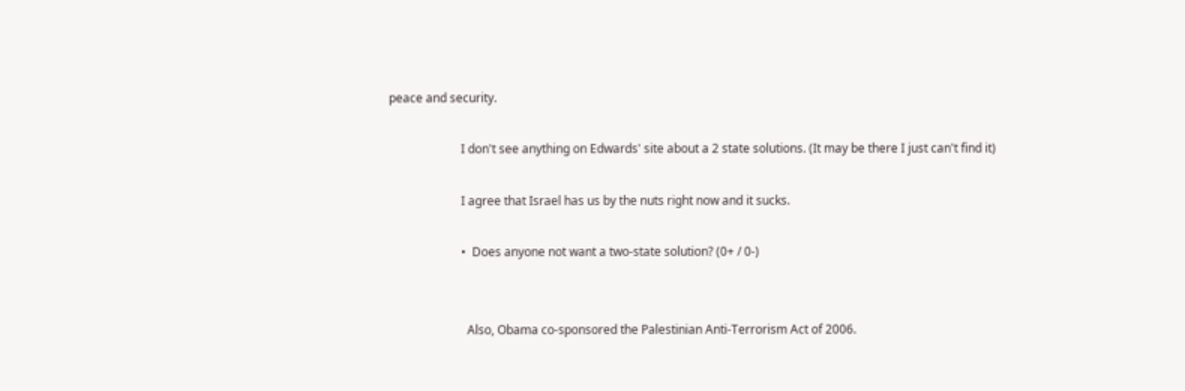peace and security.

                        I don't see anything on Edwards' site about a 2 state solutions. (It may be there I just can't find it)

                        I agree that Israel has us by the nuts right now and it sucks.

                        •  Does anyone not want a two-state solution? (0+ / 0-)


                          Also, Obama co-sponsored the Palestinian Anti-Terrorism Act of 2006.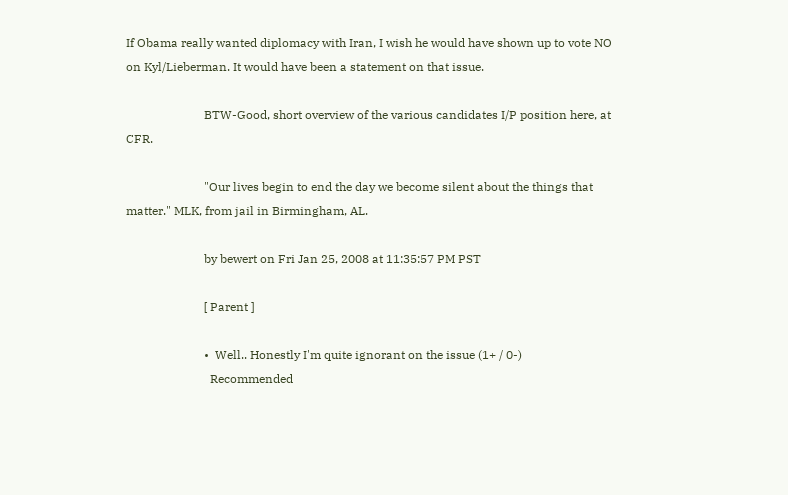If Obama really wanted diplomacy with Iran, I wish he would have shown up to vote NO on Kyl/Lieberman. It would have been a statement on that issue.

                          BTW-Good, short overview of the various candidates I/P position here, at CFR.

                          "Our lives begin to end the day we become silent about the things that matter." MLK, from jail in Birmingham, AL.

                          by bewert on Fri Jan 25, 2008 at 11:35:57 PM PST

                          [ Parent ]

                          •  Well.. Honestly I'm quite ignorant on the issue (1+ / 0-)
                            Recommended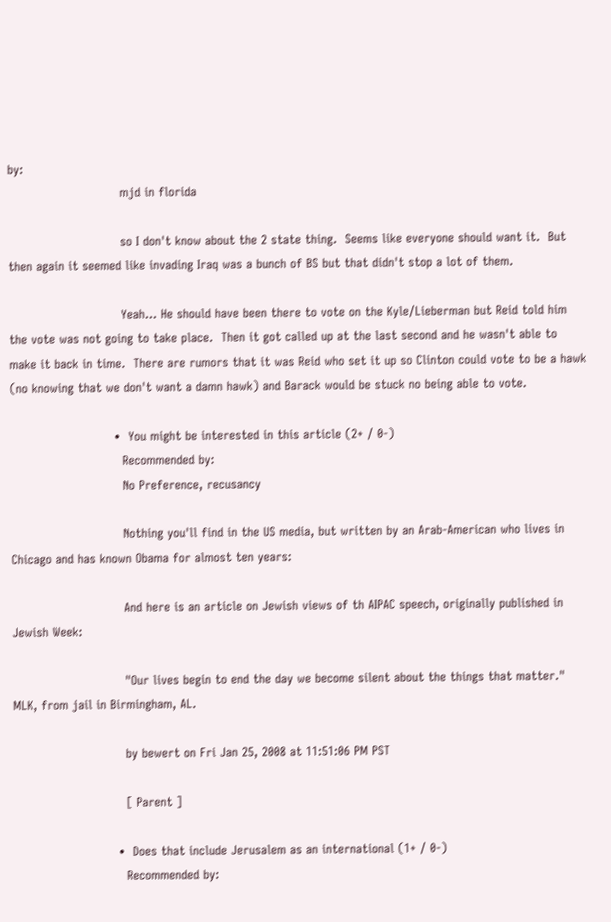by:
                            mjd in florida

                            so I don't know about the 2 state thing.  Seems like everyone should want it.  But then again it seemed like invading Iraq was a bunch of BS but that didn't stop a lot of them.

                            Yeah... He should have been there to vote on the Kyle/Lieberman but Reid told him the vote was not going to take place.  Then it got called up at the last second and he wasn't able to make it back in time.  There are rumors that it was Reid who set it up so Clinton could vote to be a hawk (no knowing that we don't want a damn hawk) and Barack would be stuck no being able to vote.

                          •  You might be interested in this article (2+ / 0-)
                            Recommended by:
                            No Preference, recusancy

                            Nothing you'll find in the US media, but written by an Arab-American who lives in Chicago and has known Obama for almost ten years:

                            And here is an article on Jewish views of th AIPAC speech, originally published in Jewish Week:

                            "Our lives begin to end the day we become silent about the things that matter." MLK, from jail in Birmingham, AL.

                            by bewert on Fri Jan 25, 2008 at 11:51:06 PM PST

                            [ Parent ]

                          •  Does that include Jerusalem as an international (1+ / 0-)
                            Recommended by: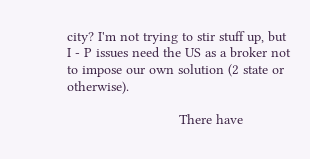city? I'm not trying to stir stuff up, but I - P issues need the US as a broker not to impose our own solution (2 state or otherwise).

                            There have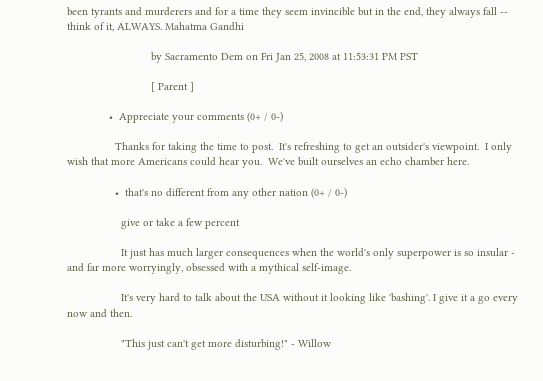been tyrants and murderers and for a time they seem invincible but in the end, they always fall -- think of it, ALWAYS. Mahatma Gandhi

                            by Sacramento Dem on Fri Jan 25, 2008 at 11:53:31 PM PST

                            [ Parent ]

              •  Appreciate your comments (0+ / 0-)

                Thanks for taking the time to post.  It's refreshing to get an outsider's viewpoint.  I only wish that more Americans could hear you.  We've built ourselves an echo chamber here.

                •  that's no different from any other nation (0+ / 0-)

                  give or take a few percent

                  It just has much larger consequences when the world's only superpower is so insular - and far more worryingly, obsessed with a mythical self-image.

                  It's very hard to talk about the USA without it looking like 'bashing'. I give it a go every now and then.

                  "This just can't get more disturbing!" - Willow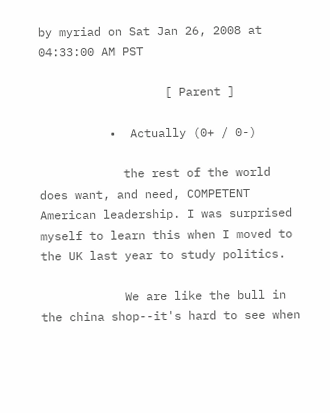by myriad on Sat Jan 26, 2008 at 04:33:00 AM PST

                  [ Parent ]

          •  Actually (0+ / 0-)

            the rest of the world does want, and need, COMPETENT American leadership. I was surprised myself to learn this when I moved to the UK last year to study politics.

            We are like the bull in the china shop--it's hard to see when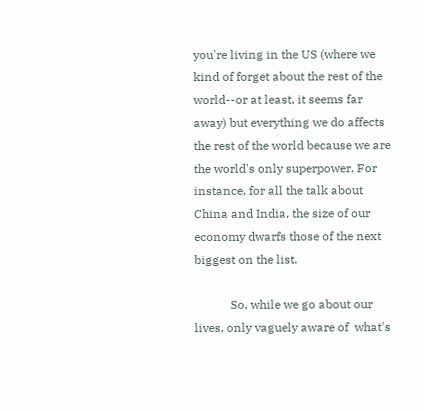you're living in the US (where we kind of forget about the rest of the world--or at least, it seems far away) but everything we do affects the rest of the world because we are the world's only superpower. For instance, for all the talk about China and India, the size of our economy dwarfs those of the next biggest on the list.

            So, while we go about our lives, only vaguely aware of  what's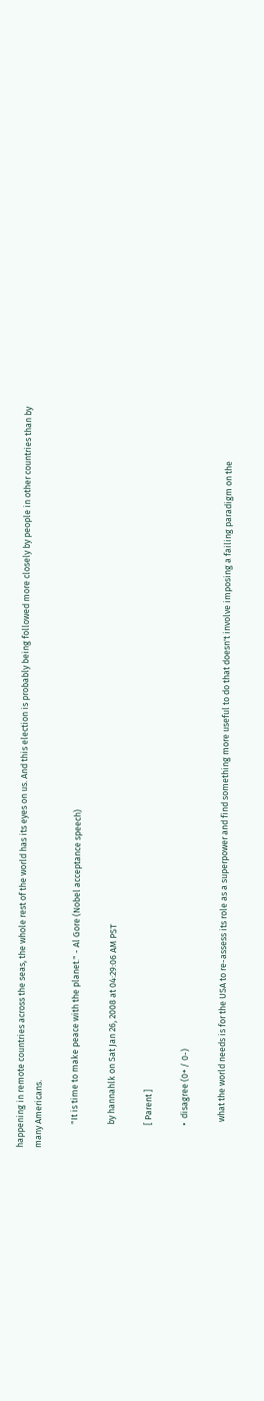happening in remote countries across the seas, the whole rest of the world has its eyes on us. And this election is probably being followed more closely by people in other countries than by many Americans.

            "It is time to make peace with the planet." - Al Gore (Nobel acceptance speech)

            by hannahlk on Sat Jan 26, 2008 at 04:29:06 AM PST

            [ Parent ]

            •  disagree (0+ / 0-)

              what the world needs is for the USA to re-assess its role as a superpower and find something more useful to do that doesn't involve imposing a failing paradigm on the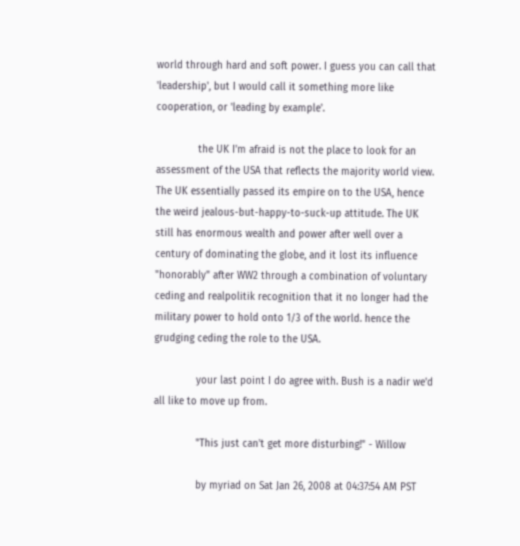world through hard and soft power. I guess you can call that 'leadership', but I would call it something more like cooperation, or 'leading by example'.

              the UK I'm afraid is not the place to look for an assessment of the USA that reflects the majority world view. The UK essentially passed its empire on to the USA, hence the weird jealous-but-happy-to-suck-up attitude. The UK still has enormous wealth and power after well over a century of dominating the globe, and it lost its influence "honorably" after WW2 through a combination of voluntary ceding and realpolitik recognition that it no longer had the military power to hold onto 1/3 of the world. hence the grudging ceding the role to the USA.

              your last point I do agree with. Bush is a nadir we'd all like to move up from.

              "This just can't get more disturbing!" - Willow

              by myriad on Sat Jan 26, 2008 at 04:37:54 AM PST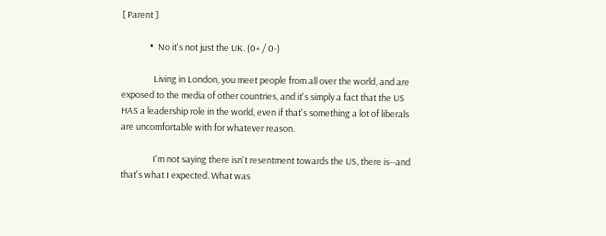[ Parent ]

              •  No it's not just the UK. (0+ / 0-)

                Living in London, you meet people from all over the world, and are exposed to the media of other countries, and it's simply a fact that the US HAS a leadership role in the world, even if that's something a lot of liberals are uncomfortable with for whatever reason.

                I'm not saying there isn't resentment towards the US, there is--and that's what I expected. What was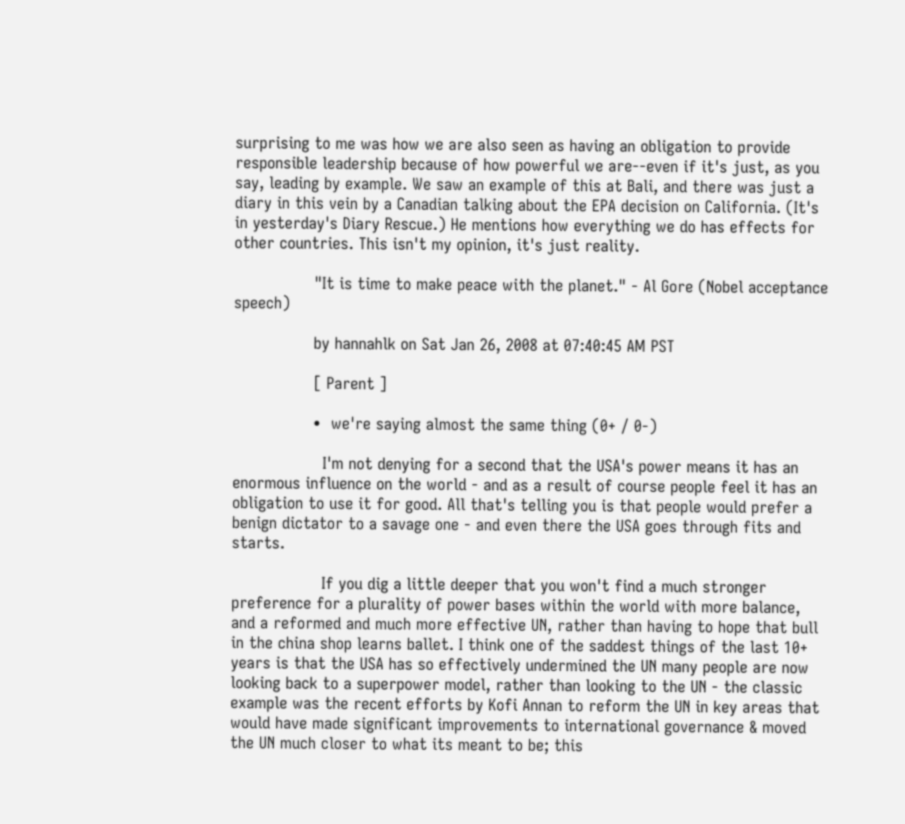surprising to me was how we are also seen as having an obligation to provide responsible leadership because of how powerful we are--even if it's just, as you say, leading by example. We saw an example of this at Bali, and there was just a diary in this vein by a Canadian talking about the EPA decision on California. (It's in yesterday's Diary Rescue.) He mentions how everything we do has effects for other countries. This isn't my opinion, it's just reality.

                "It is time to make peace with the planet." - Al Gore (Nobel acceptance speech)

                by hannahlk on Sat Jan 26, 2008 at 07:40:45 AM PST

                [ Parent ]

                •  we're saying almost the same thing (0+ / 0-)

                  I'm not denying for a second that the USA's power means it has an enormous influence on the world - and as a result of course people feel it has an obligation to use it for good. All that's telling you is that people would prefer a benign dictator to a savage one - and even there the USA goes through fits and starts.

                  If you dig a little deeper that you won't find a much stronger preference for a plurality of power bases within the world with more balance, and a reformed and much more effective UN, rather than having to hope that bull in the china shop learns ballet. I think one of the saddest things of the last 10+ years is that the USA has so effectively undermined the UN many people are now looking back to a superpower model, rather than looking to the UN - the classic example was the recent efforts by Kofi Annan to reform the UN in key areas that would have made significant improvements to international governance & moved the UN much closer to what its meant to be; this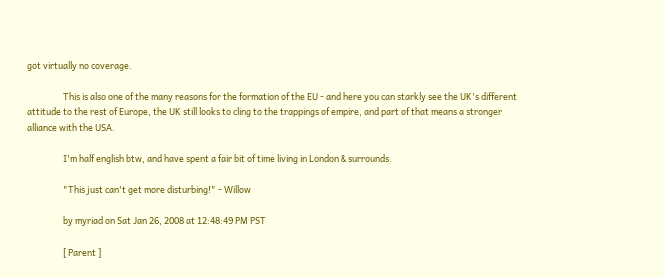got virtually no coverage.

                  This is also one of the many reasons for the formation of the EU - and here you can starkly see the UK's different attitude to the rest of Europe, the UK still looks to cling to the trappings of empire, and part of that means a stronger alliance with the USA.

                  I'm half english btw, and have spent a fair bit of time living in London & surrounds.

                  "This just can't get more disturbing!" - Willow

                  by myriad on Sat Jan 26, 2008 at 12:48:49 PM PST

                  [ Parent ]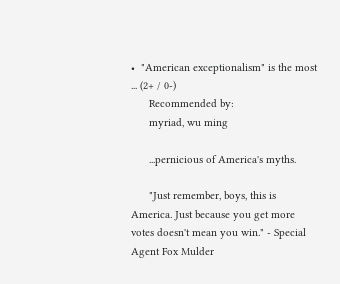•  "American exceptionalism" is the most ... (2+ / 0-)
      Recommended by:
      myriad, wu ming

      ...pernicious of America's myths.

      "Just remember, boys, this is America. Just because you get more votes doesn't mean you win." - Special Agent Fox Mulder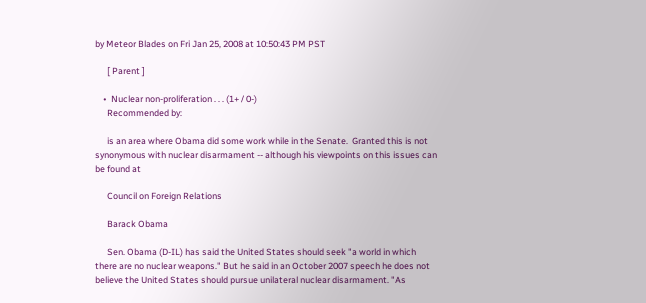by Meteor Blades on Fri Jan 25, 2008 at 10:50:43 PM PST

      [ Parent ]

    •  Nuclear non-proliferation . . . (1+ / 0-)
      Recommended by:

      is an area where Obama did some work while in the Senate.  Granted this is not synonymous with nuclear disarmament -- although his viewpoints on this issues can be found at

      Council on Foreign Relations

      Barack Obama

      Sen. Obama (D-IL) has said the United States should seek "a world in which there are no nuclear weapons." But he said in an October 2007 speech he does not believe the United States should pursue unilateral nuclear disarmament. "As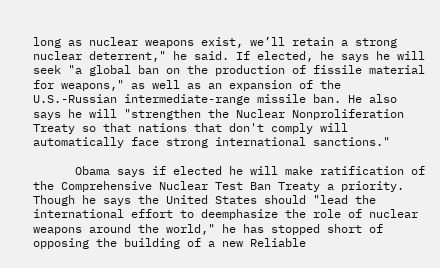long as nuclear weapons exist, we’ll retain a strong nuclear deterrent," he said. If elected, he says he will seek "a global ban on the production of fissile material for weapons," as well as an expansion of the U.S.-Russian intermediate-range missile ban. He also says he will "strengthen the Nuclear Nonproliferation Treaty so that nations that don't comply will automatically face strong international sanctions."

      Obama says if elected he will make ratification of the Comprehensive Nuclear Test Ban Treaty a priority. Though he says the United States should "lead the international effort to deemphasize the role of nuclear weapons around the world," he has stopped short of opposing the building of a new Reliable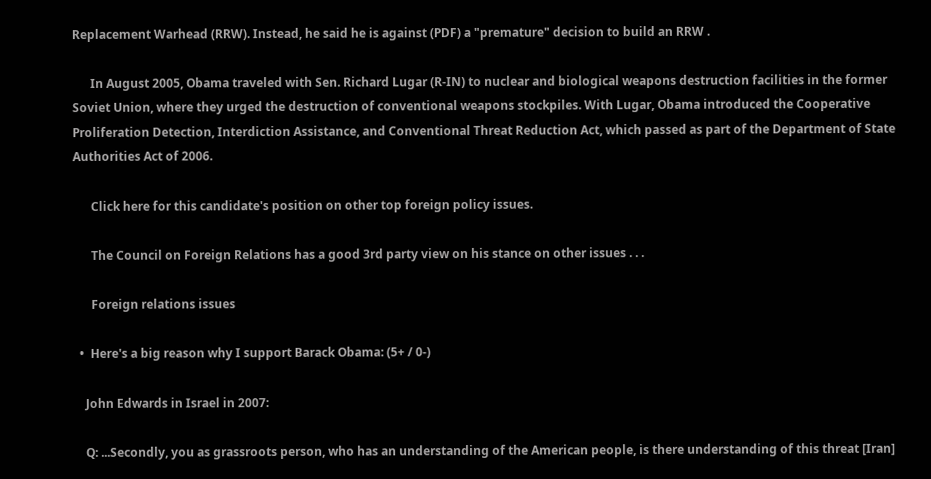Replacement Warhead (RRW). Instead, he said he is against (PDF) a "premature" decision to build an RRW .

      In August 2005, Obama traveled with Sen. Richard Lugar (R-IN) to nuclear and biological weapons destruction facilities in the former Soviet Union, where they urged the destruction of conventional weapons stockpiles. With Lugar, Obama introduced the Cooperative Proliferation Detection, Interdiction Assistance, and Conventional Threat Reduction Act, which passed as part of the Department of State Authorities Act of 2006.

      Click here for this candidate's position on other top foreign policy issues.

      The Council on Foreign Relations has a good 3rd party view on his stance on other issues . . .

      Foreign relations issues

  •  Here's a big reason why I support Barack Obama: (5+ / 0-)

    John Edwards in Israel in 2007:

    Q: ...Secondly, you as grassroots person, who has an understanding of the American people, is there understanding of this threat [Iran]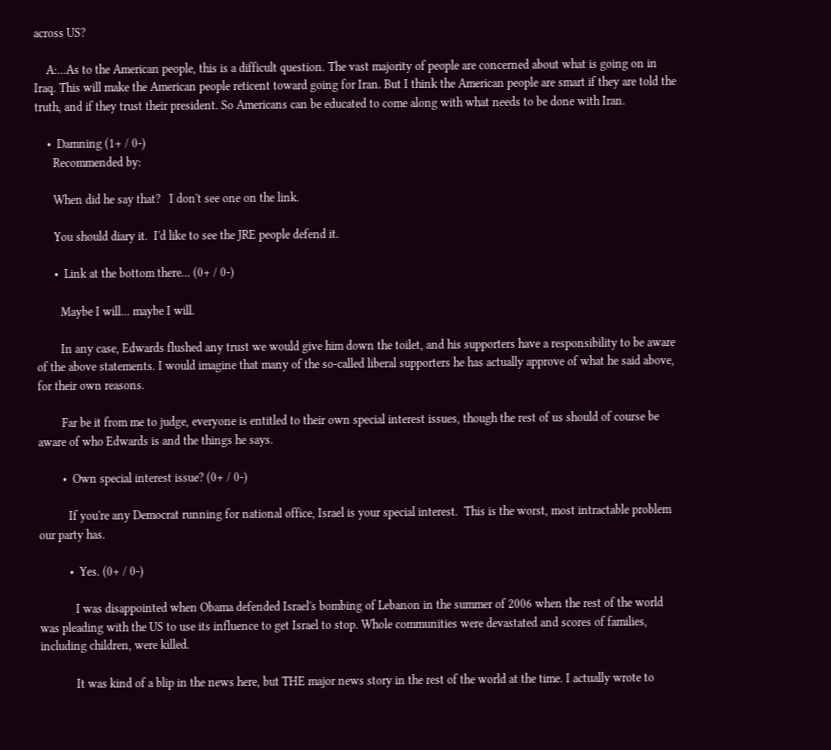across US?

    A:...As to the American people, this is a difficult question. The vast majority of people are concerned about what is going on in Iraq. This will make the American people reticent toward going for Iran. But I think the American people are smart if they are told the truth, and if they trust their president. So Americans can be educated to come along with what needs to be done with Iran.

    •  Damning (1+ / 0-)
      Recommended by:

      When did he say that?   I don't see one on the link.

      You should diary it.  I'd like to see the JRE people defend it.

      •  Link at the bottom there... (0+ / 0-)

        Maybe I will... maybe I will.

        In any case, Edwards flushed any trust we would give him down the toilet, and his supporters have a responsibility to be aware of the above statements. I would imagine that many of the so-called liberal supporters he has actually approve of what he said above, for their own reasons.

        Far be it from me to judge, everyone is entitled to their own special interest issues, though the rest of us should of course be aware of who Edwards is and the things he says.

        •  Own special interest issue? (0+ / 0-)

          If you're any Democrat running for national office, Israel is your special interest.  This is the worst, most intractable problem our party has.

          •  Yes. (0+ / 0-)

            I was disappointed when Obama defended Israel's bombing of Lebanon in the summer of 2006 when the rest of the world was pleading with the US to use its influence to get Israel to stop. Whole communities were devastated and scores of families, including children, were killed.

            It was kind of a blip in the news here, but THE major news story in the rest of the world at the time. I actually wrote to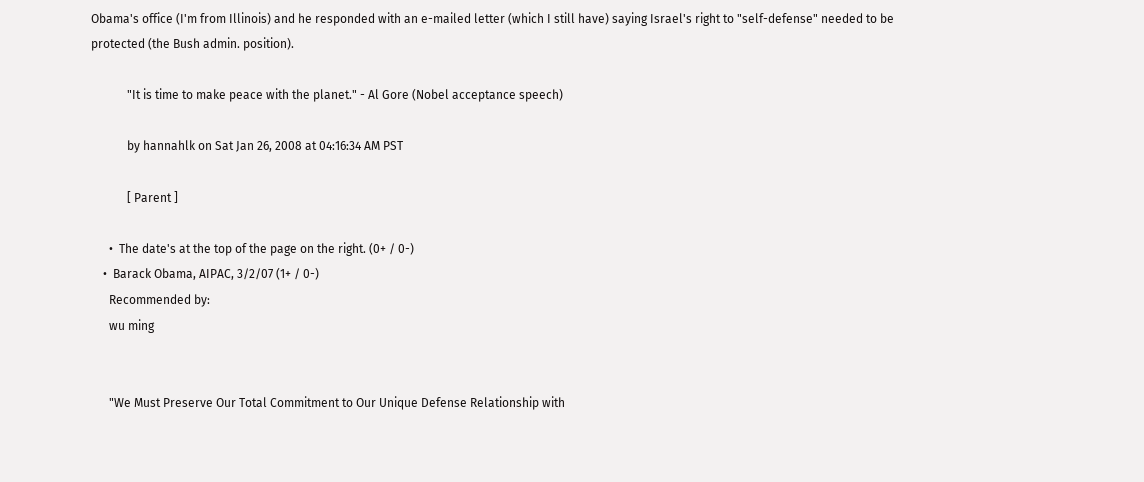Obama's office (I'm from Illinois) and he responded with an e-mailed letter (which I still have) saying Israel's right to "self-defense" needed to be protected (the Bush admin. position).

            "It is time to make peace with the planet." - Al Gore (Nobel acceptance speech)

            by hannahlk on Sat Jan 26, 2008 at 04:16:34 AM PST

            [ Parent ]

      •  The date's at the top of the page on the right. (0+ / 0-)
    •  Barack Obama, AIPAC, 3/2/07 (1+ / 0-)
      Recommended by:
      wu ming


      "We Must Preserve Our Total Commitment to Our Unique Defense Relationship with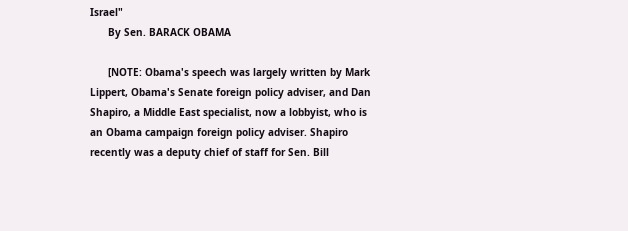Israel"
      By Sen. BARACK OBAMA

      [NOTE: Obama's speech was largely written by Mark Lippert, Obama's Senate foreign policy adviser, and Dan Shapiro, a Middle East specialist, now a lobbyist, who is an Obama campaign foreign policy adviser. Shapiro recently was a deputy chief of staff for Sen. Bill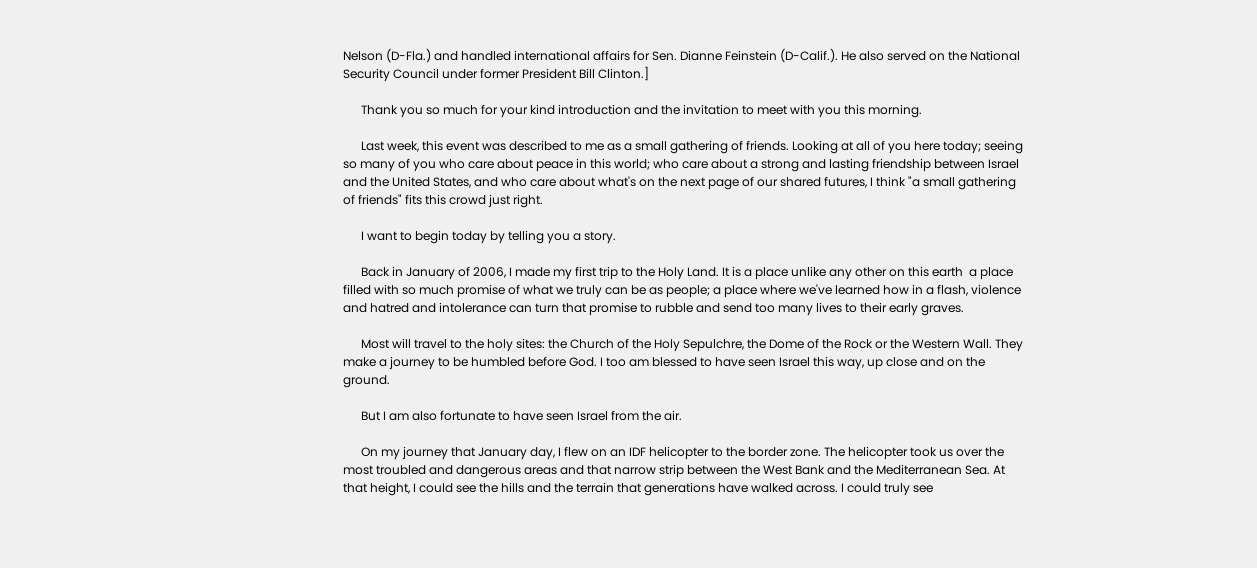Nelson (D-Fla.) and handled international affairs for Sen. Dianne Feinstein (D-Calif.). He also served on the National Security Council under former President Bill Clinton.]

      Thank you so much for your kind introduction and the invitation to meet with you this morning.

      Last week, this event was described to me as a small gathering of friends. Looking at all of you here today; seeing so many of you who care about peace in this world; who care about a strong and lasting friendship between Israel and the United States, and who care about what's on the next page of our shared futures, I think "a small gathering of friends" fits this crowd just right.

      I want to begin today by telling you a story.

      Back in January of 2006, I made my first trip to the Holy Land. It is a place unlike any other on this earth  a place filled with so much promise of what we truly can be as people; a place where we've learned how in a flash, violence and hatred and intolerance can turn that promise to rubble and send too many lives to their early graves.

      Most will travel to the holy sites: the Church of the Holy Sepulchre, the Dome of the Rock or the Western Wall. They make a journey to be humbled before God. I too am blessed to have seen Israel this way, up close and on the ground.

      But I am also fortunate to have seen Israel from the air.

      On my journey that January day, I flew on an IDF helicopter to the border zone. The helicopter took us over the most troubled and dangerous areas and that narrow strip between the West Bank and the Mediterranean Sea. At that height, I could see the hills and the terrain that generations have walked across. I could truly see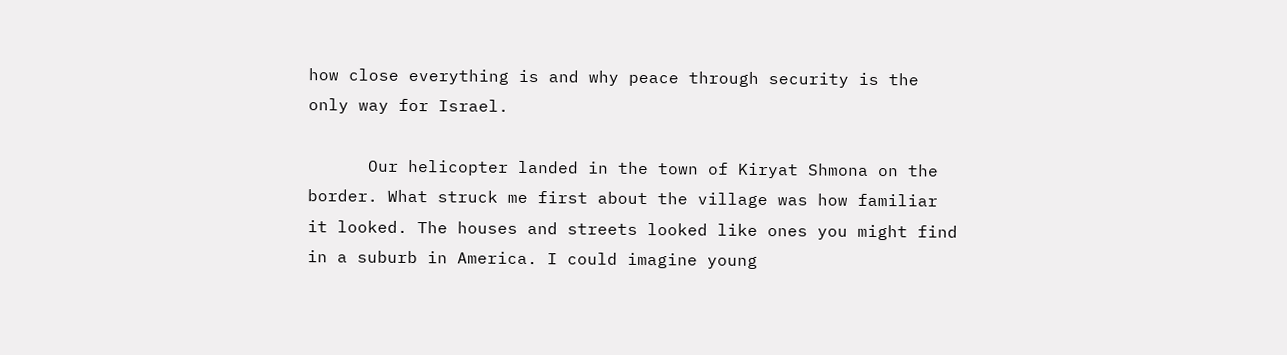how close everything is and why peace through security is the only way for Israel.

      Our helicopter landed in the town of Kiryat Shmona on the border. What struck me first about the village was how familiar it looked. The houses and streets looked like ones you might find in a suburb in America. I could imagine young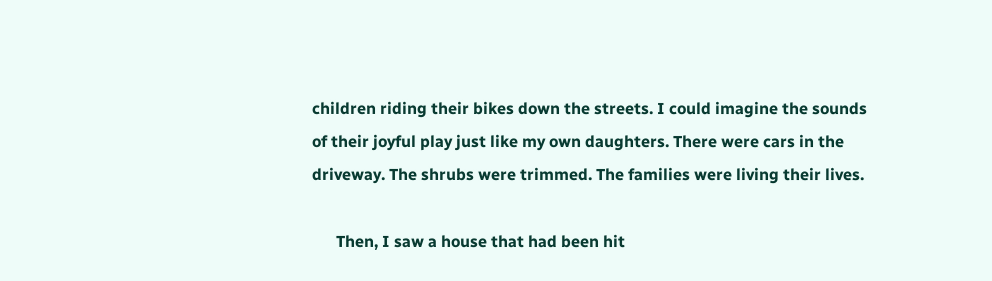children riding their bikes down the streets. I could imagine the sounds of their joyful play just like my own daughters. There were cars in the driveway. The shrubs were trimmed. The families were living their lives.

      Then, I saw a house that had been hit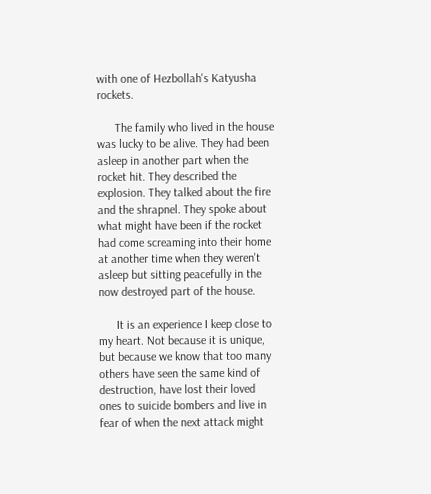with one of Hezbollah's Katyusha rockets.

      The family who lived in the house was lucky to be alive. They had been asleep in another part when the rocket hit. They described the explosion. They talked about the fire and the shrapnel. They spoke about what might have been if the rocket had come screaming into their home at another time when they weren't asleep but sitting peacefully in the now destroyed part of the house.

      It is an experience I keep close to my heart. Not because it is unique, but because we know that too many others have seen the same kind of destruction, have lost their loved ones to suicide bombers and live in fear of when the next attack might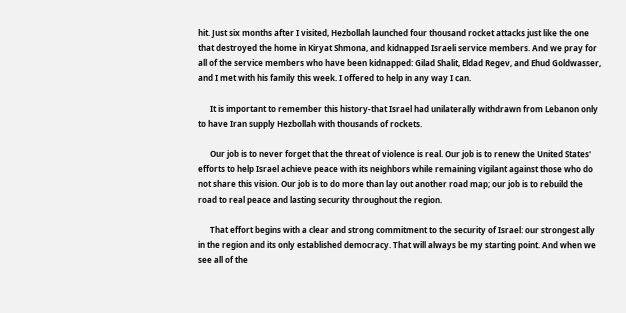hit. Just six months after I visited, Hezbollah launched four thousand rocket attacks just like the one that destroyed the home in Kiryat Shmona, and kidnapped Israeli service members. And we pray for all of the service members who have been kidnapped: Gilad Shalit, Eldad Regev, and Ehud Goldwasser, and I met with his family this week. I offered to help in any way I can.

      It is important to remember this history-that Israel had unilaterally withdrawn from Lebanon only to have Iran supply Hezbollah with thousands of rockets.

      Our job is to never forget that the threat of violence is real. Our job is to renew the United States' efforts to help Israel achieve peace with its neighbors while remaining vigilant against those who do not share this vision. Our job is to do more than lay out another road map; our job is to rebuild the road to real peace and lasting security throughout the region.

      That effort begins with a clear and strong commitment to the security of Israel: our strongest ally in the region and its only established democracy. That will always be my starting point. And when we see all of the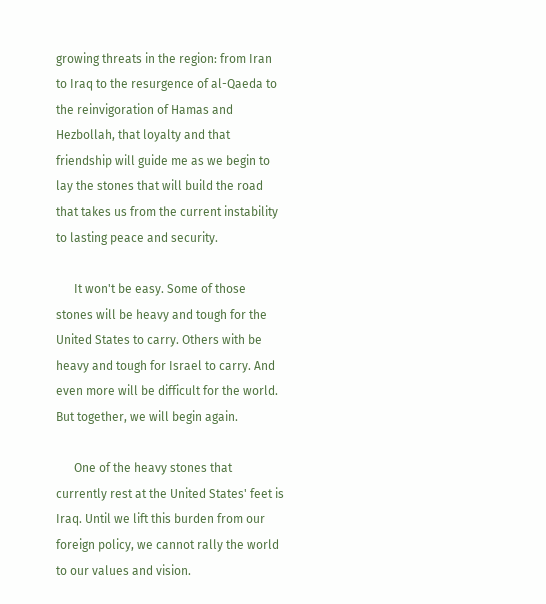growing threats in the region: from Iran to Iraq to the resurgence of al-Qaeda to the reinvigoration of Hamas and Hezbollah, that loyalty and that friendship will guide me as we begin to lay the stones that will build the road that takes us from the current instability to lasting peace and security.

      It won't be easy. Some of those stones will be heavy and tough for the United States to carry. Others with be heavy and tough for Israel to carry. And even more will be difficult for the world. But together, we will begin again.

      One of the heavy stones that currently rest at the United States' feet is Iraq. Until we lift this burden from our foreign policy, we cannot rally the world to our values and vision.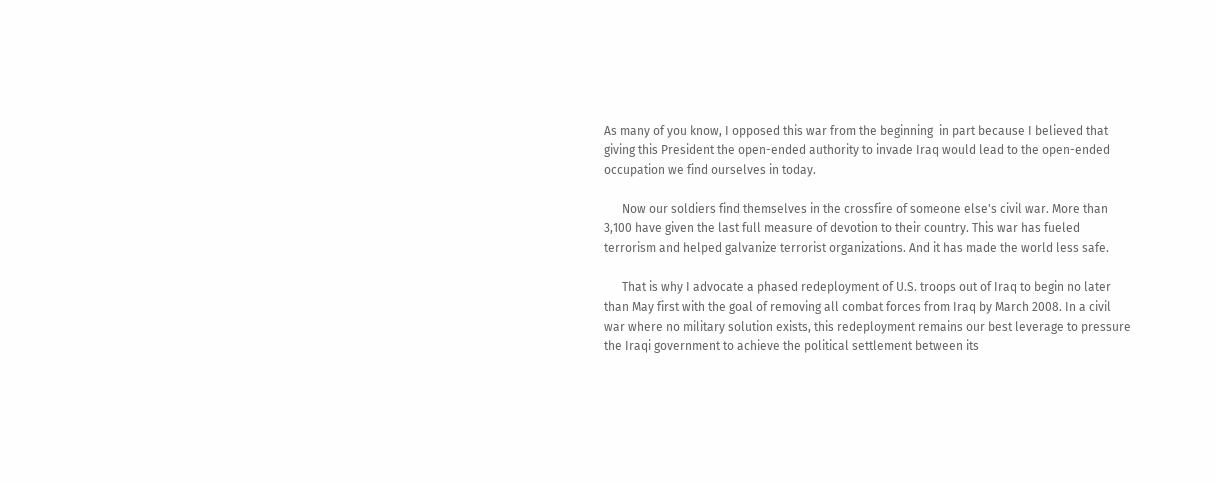As many of you know, I opposed this war from the beginning  in part because I believed that giving this President the open-ended authority to invade Iraq would lead to the open-ended occupation we find ourselves in today.

      Now our soldiers find themselves in the crossfire of someone else's civil war. More than 3,100 have given the last full measure of devotion to their country. This war has fueled terrorism and helped galvanize terrorist organizations. And it has made the world less safe.

      That is why I advocate a phased redeployment of U.S. troops out of Iraq to begin no later than May first with the goal of removing all combat forces from Iraq by March 2008. In a civil war where no military solution exists, this redeployment remains our best leverage to pressure the Iraqi government to achieve the political settlement between its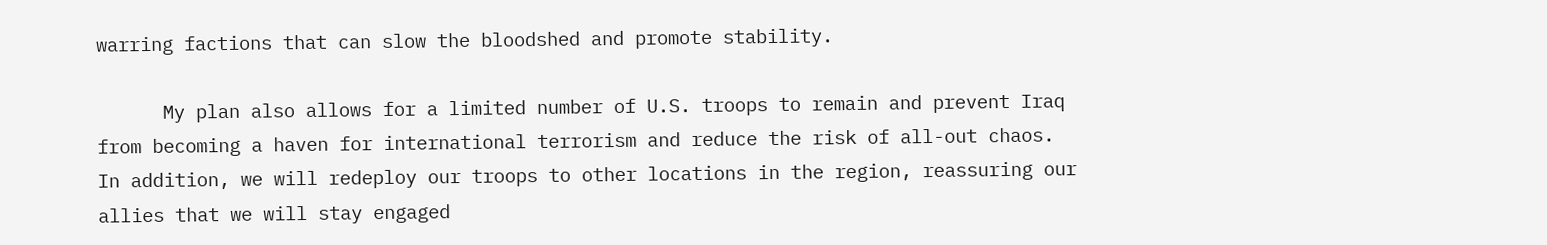warring factions that can slow the bloodshed and promote stability.

      My plan also allows for a limited number of U.S. troops to remain and prevent Iraq from becoming a haven for international terrorism and reduce the risk of all-out chaos. In addition, we will redeploy our troops to other locations in the region, reassuring our allies that we will stay engaged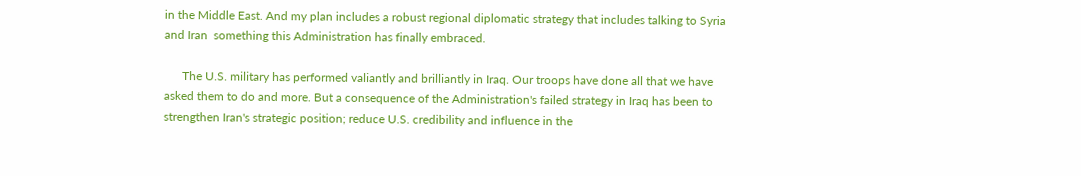in the Middle East. And my plan includes a robust regional diplomatic strategy that includes talking to Syria and Iran  something this Administration has finally embraced.

      The U.S. military has performed valiantly and brilliantly in Iraq. Our troops have done all that we have asked them to do and more. But a consequence of the Administration's failed strategy in Iraq has been to strengthen Iran's strategic position; reduce U.S. credibility and influence in the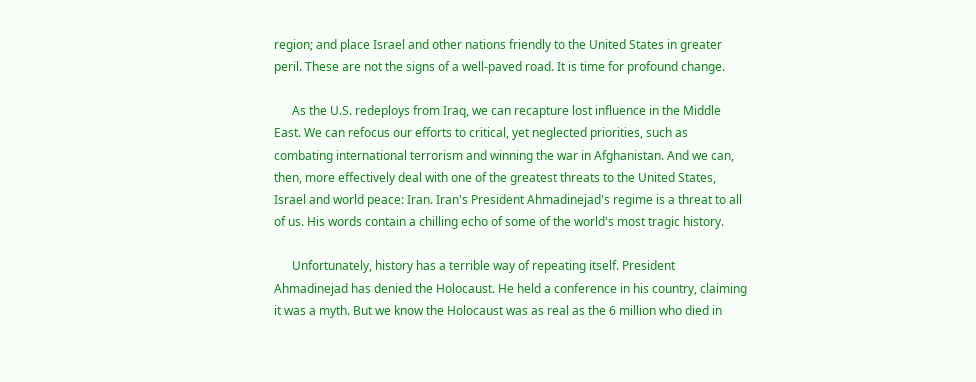region; and place Israel and other nations friendly to the United States in greater peril. These are not the signs of a well-paved road. It is time for profound change.

      As the U.S. redeploys from Iraq, we can recapture lost influence in the Middle East. We can refocus our efforts to critical, yet neglected priorities, such as combating international terrorism and winning the war in Afghanistan. And we can, then, more effectively deal with one of the greatest threats to the United States, Israel and world peace: Iran. Iran's President Ahmadinejad's regime is a threat to all of us. His words contain a chilling echo of some of the world's most tragic history.

      Unfortunately, history has a terrible way of repeating itself. President Ahmadinejad has denied the Holocaust. He held a conference in his country, claiming it was a myth. But we know the Holocaust was as real as the 6 million who died in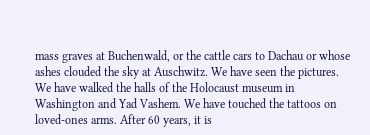mass graves at Buchenwald, or the cattle cars to Dachau or whose ashes clouded the sky at Auschwitz. We have seen the pictures. We have walked the halls of the Holocaust museum in Washington and Yad Vashem. We have touched the tattoos on loved-ones arms. After 60 years, it is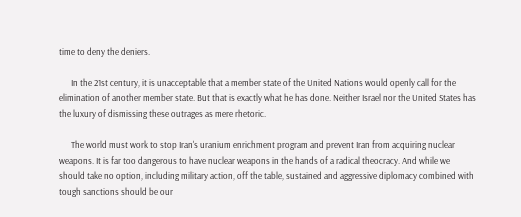time to deny the deniers.

      In the 21st century, it is unacceptable that a member state of the United Nations would openly call for the elimination of another member state. But that is exactly what he has done. Neither Israel nor the United States has the luxury of dismissing these outrages as mere rhetoric.

      The world must work to stop Iran's uranium enrichment program and prevent Iran from acquiring nuclear weapons. It is far too dangerous to have nuclear weapons in the hands of a radical theocracy. And while we should take no option, including military action, off the table, sustained and aggressive diplomacy combined with tough sanctions should be our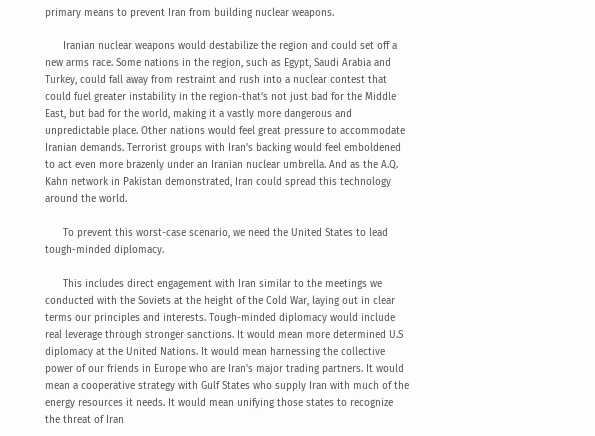primary means to prevent Iran from building nuclear weapons.

      Iranian nuclear weapons would destabilize the region and could set off a new arms race. Some nations in the region, such as Egypt, Saudi Arabia and Turkey, could fall away from restraint and rush into a nuclear contest that could fuel greater instability in the region-that's not just bad for the Middle East, but bad for the world, making it a vastly more dangerous and unpredictable place. Other nations would feel great pressure to accommodate Iranian demands. Terrorist groups with Iran's backing would feel emboldened to act even more brazenly under an Iranian nuclear umbrella. And as the A.Q. Kahn network in Pakistan demonstrated, Iran could spread this technology around the world.

      To prevent this worst-case scenario, we need the United States to lead tough-minded diplomacy.

      This includes direct engagement with Iran similar to the meetings we conducted with the Soviets at the height of the Cold War, laying out in clear terms our principles and interests. Tough-minded diplomacy would include real leverage through stronger sanctions. It would mean more determined U.S diplomacy at the United Nations. It would mean harnessing the collective power of our friends in Europe who are Iran's major trading partners. It would mean a cooperative strategy with Gulf States who supply Iran with much of the energy resources it needs. It would mean unifying those states to recognize the threat of Iran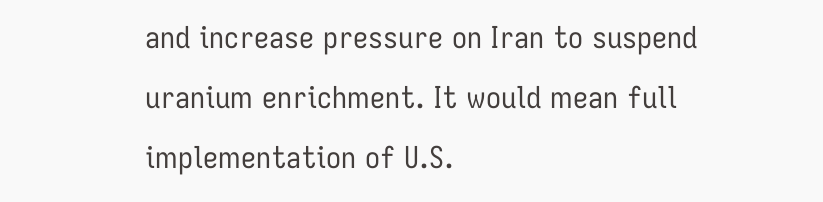and increase pressure on Iran to suspend uranium enrichment. It would mean full implementation of U.S.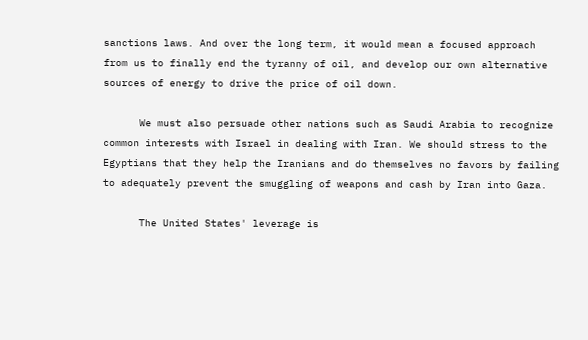sanctions laws. And over the long term, it would mean a focused approach from us to finally end the tyranny of oil, and develop our own alternative sources of energy to drive the price of oil down.

      We must also persuade other nations such as Saudi Arabia to recognize common interests with Israel in dealing with Iran. We should stress to the Egyptians that they help the Iranians and do themselves no favors by failing to adequately prevent the smuggling of weapons and cash by Iran into Gaza.

      The United States' leverage is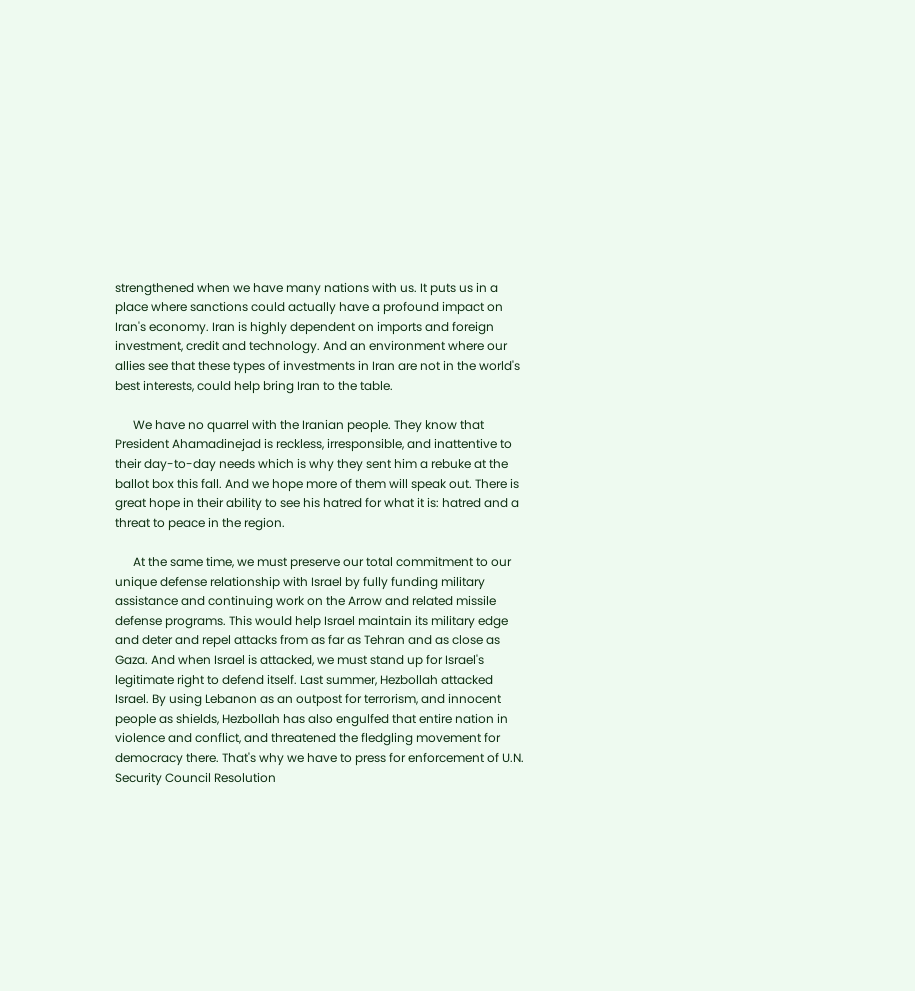strengthened when we have many nations with us. It puts us in a place where sanctions could actually have a profound impact on Iran's economy. Iran is highly dependent on imports and foreign investment, credit and technology. And an environment where our allies see that these types of investments in Iran are not in the world's best interests, could help bring Iran to the table.

      We have no quarrel with the Iranian people. They know that President Ahamadinejad is reckless, irresponsible, and inattentive to their day-to-day needs which is why they sent him a rebuke at the ballot box this fall. And we hope more of them will speak out. There is great hope in their ability to see his hatred for what it is: hatred and a threat to peace in the region.

      At the same time, we must preserve our total commitment to our unique defense relationship with Israel by fully funding military assistance and continuing work on the Arrow and related missile defense programs. This would help Israel maintain its military edge and deter and repel attacks from as far as Tehran and as close as Gaza. And when Israel is attacked, we must stand up for Israel's legitimate right to defend itself. Last summer, Hezbollah attacked Israel. By using Lebanon as an outpost for terrorism, and innocent people as shields, Hezbollah has also engulfed that entire nation in violence and conflict, and threatened the fledgling movement for democracy there. That's why we have to press for enforcement of U.N. Security Council Resolution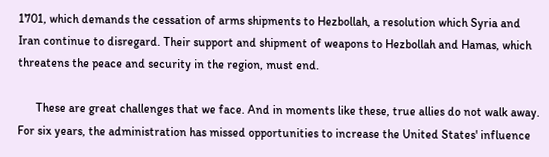1701, which demands the cessation of arms shipments to Hezbollah, a resolution which Syria and Iran continue to disregard. Their support and shipment of weapons to Hezbollah and Hamas, which threatens the peace and security in the region, must end.

      These are great challenges that we face. And in moments like these, true allies do not walk away. For six years, the administration has missed opportunities to increase the United States' influence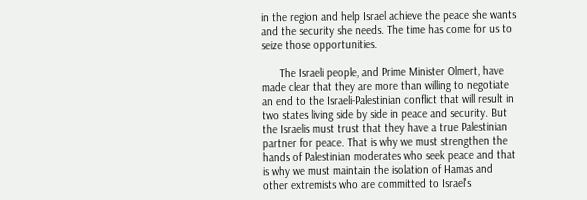in the region and help Israel achieve the peace she wants and the security she needs. The time has come for us to seize those opportunities.

      The Israeli people, and Prime Minister Olmert, have made clear that they are more than willing to negotiate an end to the Israeli-Palestinian conflict that will result in two states living side by side in peace and security. But the Israelis must trust that they have a true Palestinian partner for peace. That is why we must strengthen the hands of Palestinian moderates who seek peace and that is why we must maintain the isolation of Hamas and other extremists who are committed to Israel's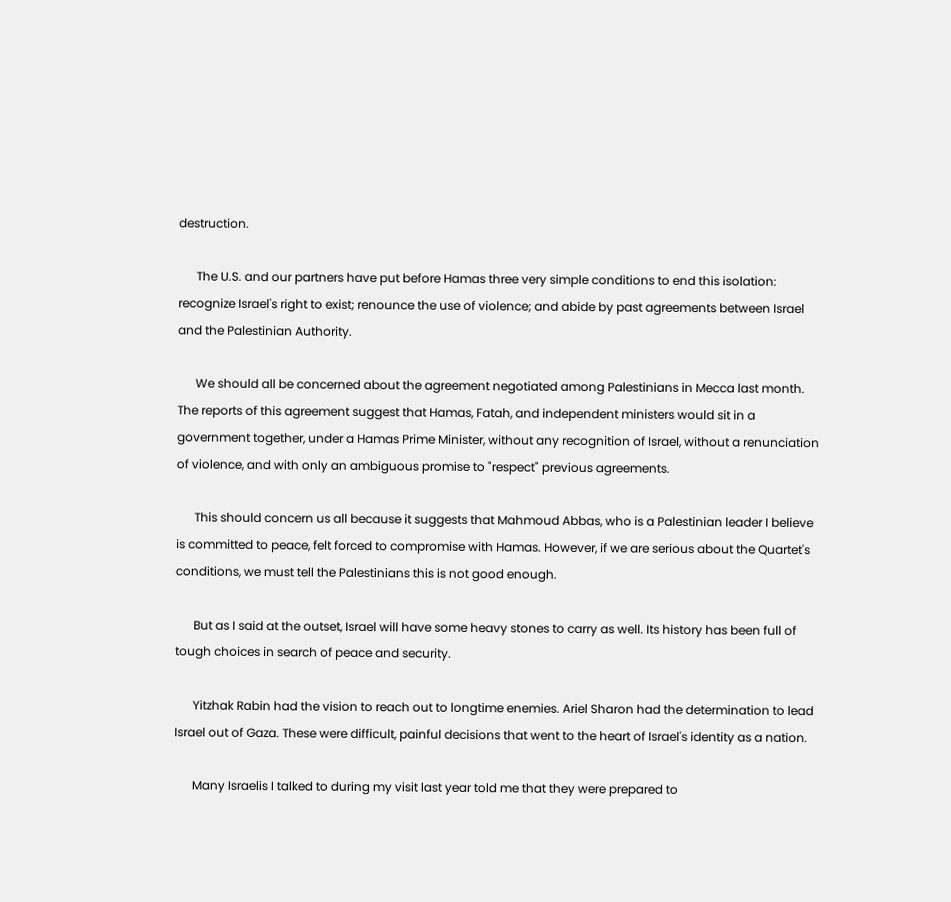destruction.

      The U.S. and our partners have put before Hamas three very simple conditions to end this isolation: recognize Israel's right to exist; renounce the use of violence; and abide by past agreements between Israel and the Palestinian Authority.

      We should all be concerned about the agreement negotiated among Palestinians in Mecca last month. The reports of this agreement suggest that Hamas, Fatah, and independent ministers would sit in a government together, under a Hamas Prime Minister, without any recognition of Israel, without a renunciation of violence, and with only an ambiguous promise to "respect" previous agreements.

      This should concern us all because it suggests that Mahmoud Abbas, who is a Palestinian leader I believe is committed to peace, felt forced to compromise with Hamas. However, if we are serious about the Quartet's conditions, we must tell the Palestinians this is not good enough.

      But as I said at the outset, Israel will have some heavy stones to carry as well. Its history has been full of tough choices in search of peace and security.

      Yitzhak Rabin had the vision to reach out to longtime enemies. Ariel Sharon had the determination to lead Israel out of Gaza. These were difficult, painful decisions that went to the heart of Israel's identity as a nation.

      Many Israelis I talked to during my visit last year told me that they were prepared to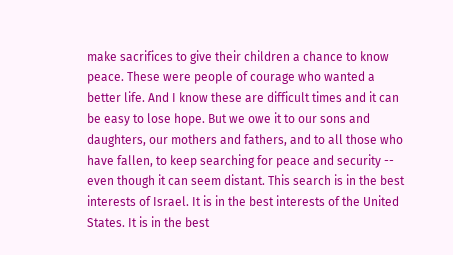make sacrifices to give their children a chance to know peace. These were people of courage who wanted a better life. And I know these are difficult times and it can be easy to lose hope. But we owe it to our sons and daughters, our mothers and fathers, and to all those who have fallen, to keep searching for peace and security -- even though it can seem distant. This search is in the best interests of Israel. It is in the best interests of the United States. It is in the best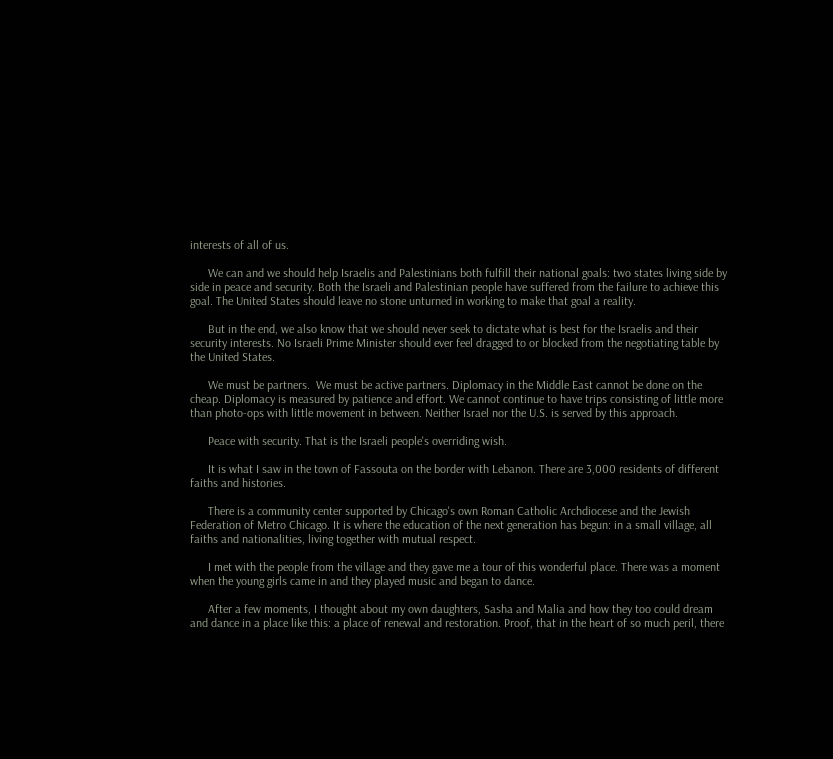interests of all of us.

      We can and we should help Israelis and Palestinians both fulfill their national goals: two states living side by side in peace and security. Both the Israeli and Palestinian people have suffered from the failure to achieve this goal. The United States should leave no stone unturned in working to make that goal a reality.

      But in the end, we also know that we should never seek to dictate what is best for the Israelis and their security interests. No Israeli Prime Minister should ever feel dragged to or blocked from the negotiating table by the United States.

      We must be partners.  We must be active partners. Diplomacy in the Middle East cannot be done on the cheap. Diplomacy is measured by patience and effort. We cannot continue to have trips consisting of little more than photo-ops with little movement in between. Neither Israel nor the U.S. is served by this approach.

      Peace with security. That is the Israeli people's overriding wish.

      It is what I saw in the town of Fassouta on the border with Lebanon. There are 3,000 residents of different faiths and histories.

      There is a community center supported by Chicago's own Roman Catholic Archdiocese and the Jewish Federation of Metro Chicago. It is where the education of the next generation has begun: in a small village, all faiths and nationalities, living together with mutual respect.

      I met with the people from the village and they gave me a tour of this wonderful place. There was a moment when the young girls came in and they played music and began to dance.

      After a few moments, I thought about my own daughters, Sasha and Malia and how they too could dream and dance in a place like this: a place of renewal and restoration. Proof, that in the heart of so much peril, there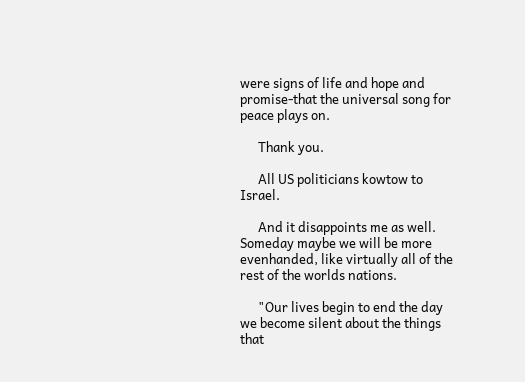were signs of life and hope and promise-that the universal song for peace plays on.

      Thank you.

      All US politicians kowtow to Israel.

      And it disappoints me as well. Someday maybe we will be more evenhanded, like virtually all of the rest of the worlds nations.

      "Our lives begin to end the day we become silent about the things that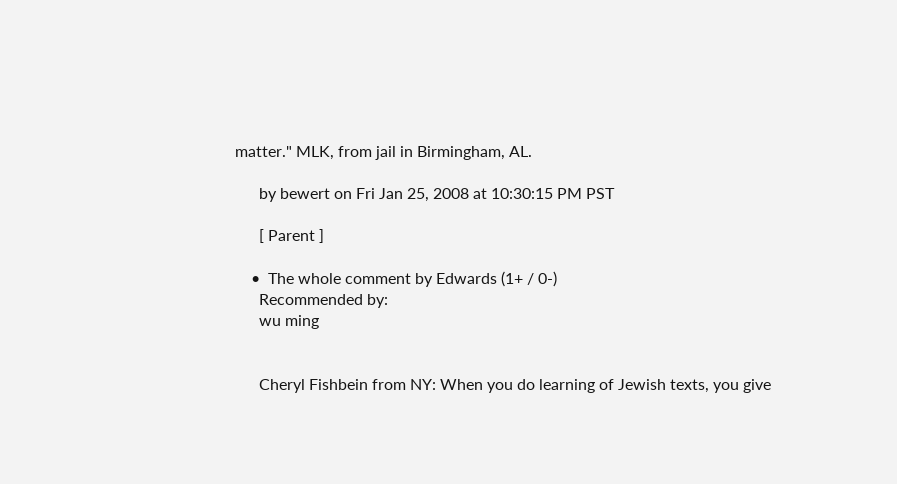matter." MLK, from jail in Birmingham, AL.

      by bewert on Fri Jan 25, 2008 at 10:30:15 PM PST

      [ Parent ]

    •  The whole comment by Edwards (1+ / 0-)
      Recommended by:
      wu ming


      Cheryl Fishbein from NY: When you do learning of Jewish texts, you give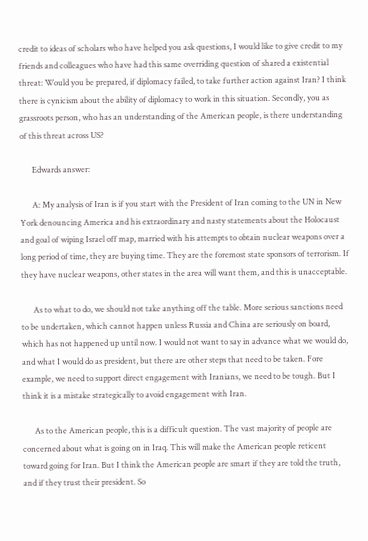credit to ideas of scholars who have helped you ask questions, I would like to give credit to my friends and colleagues who have had this same overriding question of shared a existential threat: Would you be prepared, if diplomacy failed, to take further action against Iran? I think there is cynicism about the ability of diplomacy to work in this situation. Secondly, you as grassroots person, who has an understanding of the American people, is there understanding of this threat across US?

      Edwards answer:

      A: My analysis of Iran is if you start with the President of Iran coming to the UN in New York denouncing America and his extraordinary and nasty statements about the Holocaust and goal of wiping Israel off map, married with his attempts to obtain nuclear weapons over a long period of time, they are buying time. They are the foremost state sponsors of terrorism. If they have nuclear weapons, other states in the area will want them, and this is unacceptable.

      As to what to do, we should not take anything off the table. More serious sanctions need to be undertaken, which cannot happen unless Russia and China are seriously on board, which has not happened up until now. I would not want to say in advance what we would do, and what I would do as president, but there are other steps that need to be taken. Fore example, we need to support direct engagement with Iranians, we need to be tough. But I think it is a mistake strategically to avoid engagement with Iran.

      As to the American people, this is a difficult question. The vast majority of people are concerned about what is going on in Iraq. This will make the American people reticent toward going for Iran. But I think the American people are smart if they are told the truth, and if they trust their president. So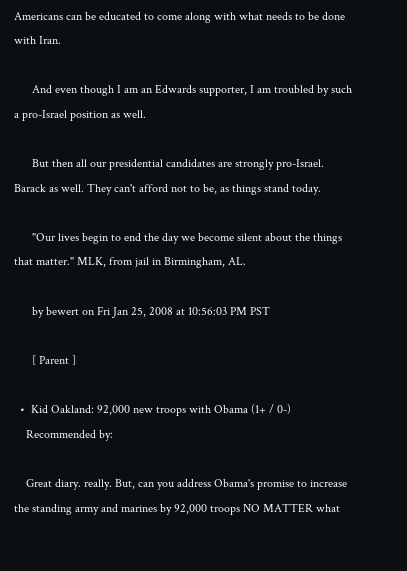Americans can be educated to come along with what needs to be done with Iran.

      And even though I am an Edwards supporter, I am troubled by such a pro-Israel position as well.

      But then all our presidential candidates are strongly pro-Israel. Barack as well. They can't afford not to be, as things stand today.

      "Our lives begin to end the day we become silent about the things that matter." MLK, from jail in Birmingham, AL.

      by bewert on Fri Jan 25, 2008 at 10:56:03 PM PST

      [ Parent ]

  •  Kid Oakland: 92,000 new troops with Obama (1+ / 0-)
    Recommended by:

    Great diary. really. But, can you address Obama's promise to increase the standing army and marines by 92,000 troops NO MATTER what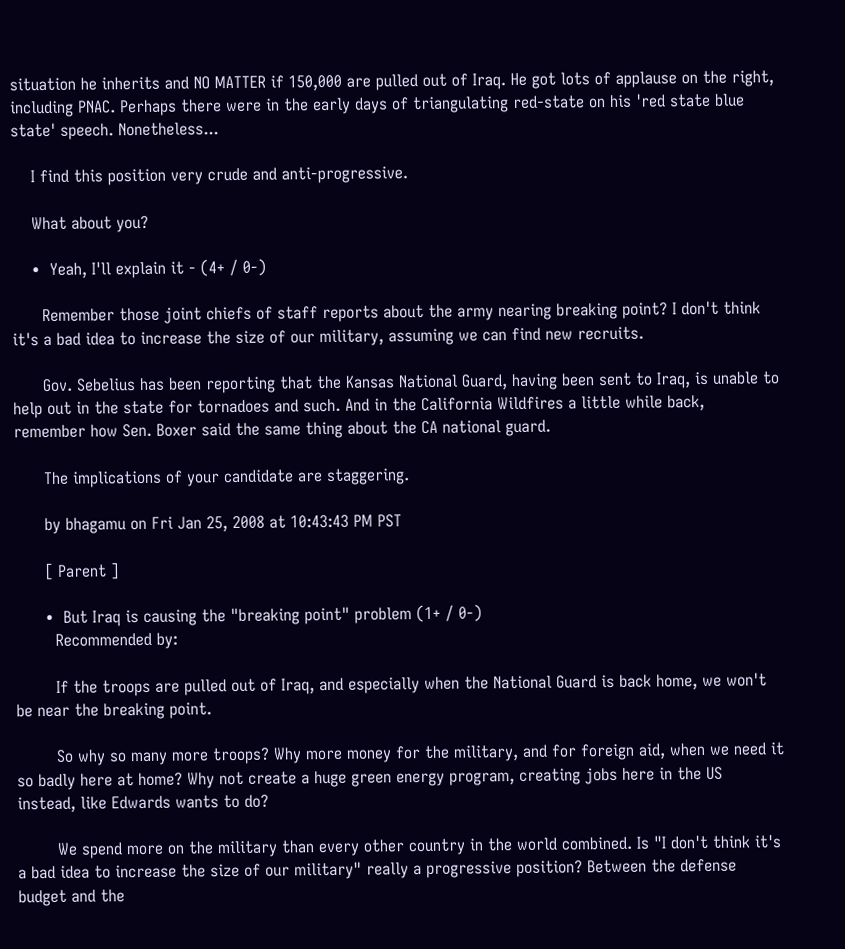situation he inherits and NO MATTER if 150,000 are pulled out of Iraq. He got lots of applause on the right, including PNAC. Perhaps there were in the early days of triangulating red-state on his 'red state blue state' speech. Nonetheless...

    I find this position very crude and anti-progressive.

    What about you?

    •  Yeah, I'll explain it - (4+ / 0-)

      Remember those joint chiefs of staff reports about the army nearing breaking point? I don't think it's a bad idea to increase the size of our military, assuming we can find new recruits.

      Gov. Sebelius has been reporting that the Kansas National Guard, having been sent to Iraq, is unable to help out in the state for tornadoes and such. And in the California Wildfires a little while back, remember how Sen. Boxer said the same thing about the CA national guard.

      The implications of your candidate are staggering.

      by bhagamu on Fri Jan 25, 2008 at 10:43:43 PM PST

      [ Parent ]

      •  But Iraq is causing the "breaking point" problem (1+ / 0-)
        Recommended by:

        If the troops are pulled out of Iraq, and especially when the National Guard is back home, we won't be near the breaking point.

        So why so many more troops? Why more money for the military, and for foreign aid, when we need it so badly here at home? Why not create a huge green energy program, creating jobs here in the US instead, like Edwards wants to do?

        We spend more on the military than every other country in the world combined. Is "I don't think it's a bad idea to increase the size of our military" really a progressive position? Between the defense budget and the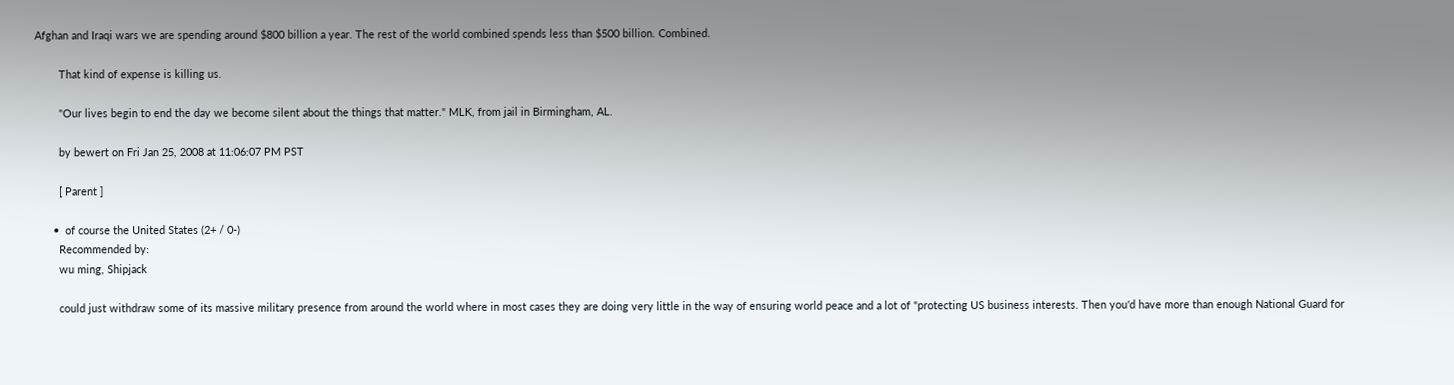Afghan and Iraqi wars we are spending around $800 billion a year. The rest of the world combined spends less than $500 billion. Combined.

        That kind of expense is killing us.

        "Our lives begin to end the day we become silent about the things that matter." MLK, from jail in Birmingham, AL.

        by bewert on Fri Jan 25, 2008 at 11:06:07 PM PST

        [ Parent ]

      •  of course the United States (2+ / 0-)
        Recommended by:
        wu ming, Shipjack

        could just withdraw some of its massive military presence from around the world where in most cases they are doing very little in the way of ensuring world peace and a lot of "protecting US business interests. Then you'd have more than enough National Guard for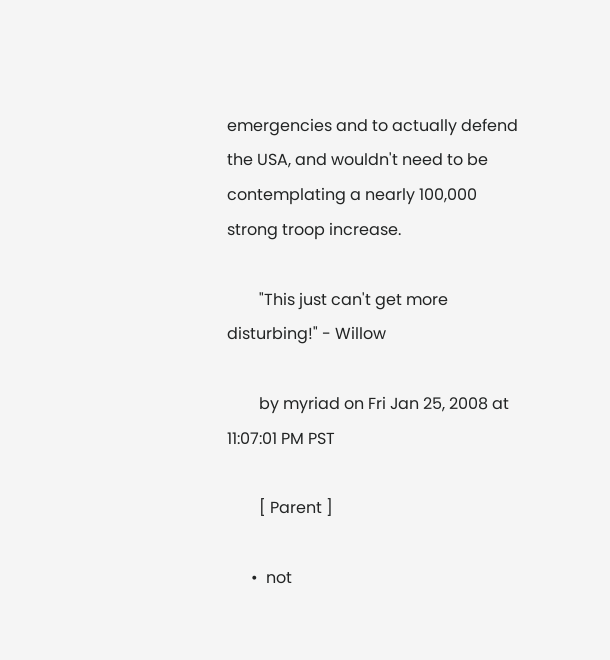emergencies and to actually defend the USA, and wouldn't need to be contemplating a nearly 100,000 strong troop increase.

        "This just can't get more disturbing!" - Willow

        by myriad on Fri Jan 25, 2008 at 11:07:01 PM PST

        [ Parent ]

      •  not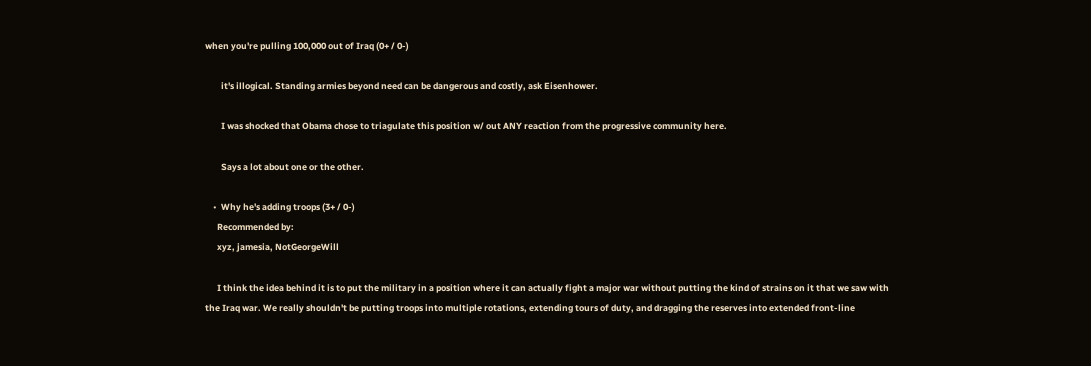when you're pulling 100,000 out of Iraq (0+ / 0-)

        it's illogical. Standing armies beyond need can be dangerous and costly, ask Eisenhower.

        I was shocked that Obama chose to triagulate this position w/ out ANY reaction from the progressive community here.

        Says a lot about one or the other.

    •  Why he's adding troops (3+ / 0-)
      Recommended by:
      xyz, jamesia, NotGeorgeWill

      I think the idea behind it is to put the military in a position where it can actually fight a major war without putting the kind of strains on it that we saw with the Iraq war. We really shouldn't be putting troops into multiple rotations, extending tours of duty, and dragging the reserves into extended front-line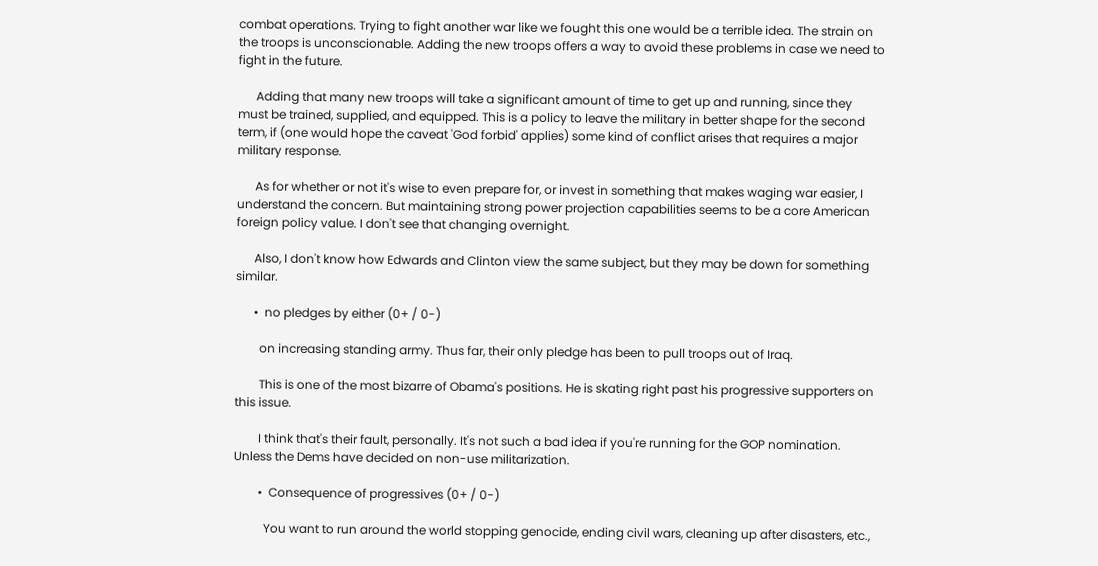combat operations. Trying to fight another war like we fought this one would be a terrible idea. The strain on the troops is unconscionable. Adding the new troops offers a way to avoid these problems in case we need to fight in the future.

      Adding that many new troops will take a significant amount of time to get up and running, since they must be trained, supplied, and equipped. This is a policy to leave the military in better shape for the second term, if (one would hope the caveat 'God forbid' applies) some kind of conflict arises that requires a major military response.

      As for whether or not it's wise to even prepare for, or invest in something that makes waging war easier, I understand the concern. But maintaining strong power projection capabilities seems to be a core American foreign policy value. I don't see that changing overnight.

      Also, I don't know how Edwards and Clinton view the same subject, but they may be down for something similar.

      •  no pledges by either (0+ / 0-)

        on increasing standing army. Thus far, their only pledge has been to pull troops out of Iraq.

        This is one of the most bizarre of Obama's positions. He is skating right past his progressive supporters on this issue.

        I think that's their fault, personally. It's not such a bad idea if you're running for the GOP nomination. Unless the Dems have decided on non-use militarization.

        •  Consequence of progressives (0+ / 0-)

          You want to run around the world stopping genocide, ending civil wars, cleaning up after disasters, etc.,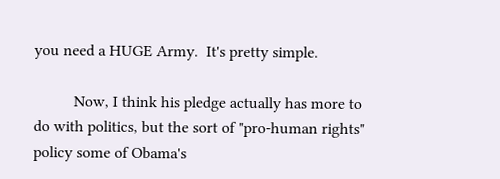you need a HUGE Army.  It's pretty simple.

          Now, I think his pledge actually has more to do with politics, but the sort of "pro-human rights" policy some of Obama's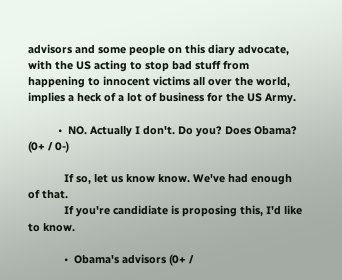advisors and some people on this diary advocate, with the US acting to stop bad stuff from happening to innocent victims all over the world, implies a heck of a lot of business for the US Army.

          •  NO. Actually I don't. Do you? Does Obama? (0+ / 0-)

            If so, let us know know. We've had enough of that.
            If you're candidiate is proposing this, I'd like to know.

            •  Obama's advisors (0+ /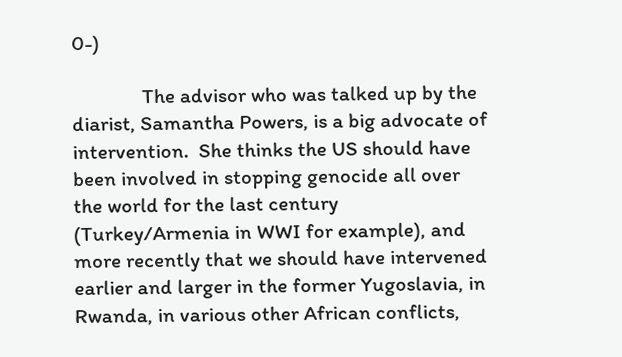0-)

              The advisor who was talked up by the diarist, Samantha Powers, is a big advocate of intervention.  She thinks the US should have been involved in stopping genocide all over the world for the last century (Turkey/Armenia in WWI for example), and more recently that we should have intervened earlier and larger in the former Yugoslavia, in Rwanda, in various other African conflicts,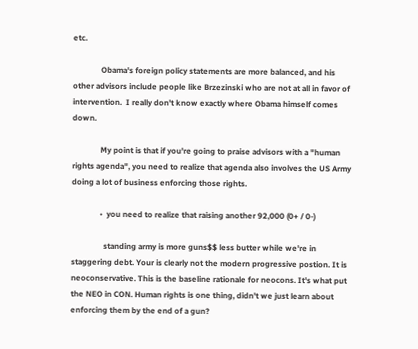etc.

              Obama's foreign policy statements are more balanced, and his other advisors include people like Brzezinski who are not at all in favor of intervention.  I really don't know exactly where Obama himself comes down.

              My point is that if you're going to praise advisors with a "human rights agenda", you need to realize that agenda also involves the US Army doing a lot of business enforcing those rights.

              •  you need to realize that raising another 92,000 (0+ / 0-)

                standing army is more guns$$ less butter while we're in staggering debt. Your is clearly not the modern progressive postion. It is neoconservative. This is the baseline rationale for neocons. It's what put the NEO in CON. Human rights is one thing, didn't we just learn about enforcing them by the end of a gun?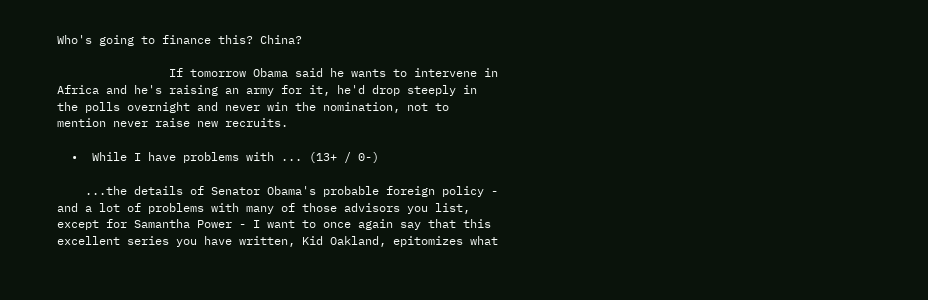Who's going to finance this? China?

                If tomorrow Obama said he wants to intervene in Africa and he's raising an army for it, he'd drop steeply in the polls overnight and never win the nomination, not to mention never raise new recruits.

  •  While I have problems with ... (13+ / 0-)

    ...the details of Senator Obama's probable foreign policy - and a lot of problems with many of those advisors you list, except for Samantha Power - I want to once again say that this excellent series you have written, Kid Oakland, epitomizes what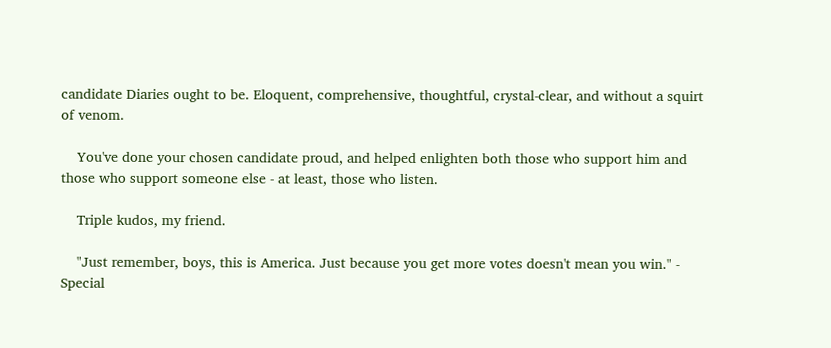candidate Diaries ought to be. Eloquent, comprehensive, thoughtful, crystal-clear, and without a squirt of venom.

    You've done your chosen candidate proud, and helped enlighten both those who support him and those who support someone else - at least, those who listen.

    Triple kudos, my friend.

    "Just remember, boys, this is America. Just because you get more votes doesn't mean you win." - Special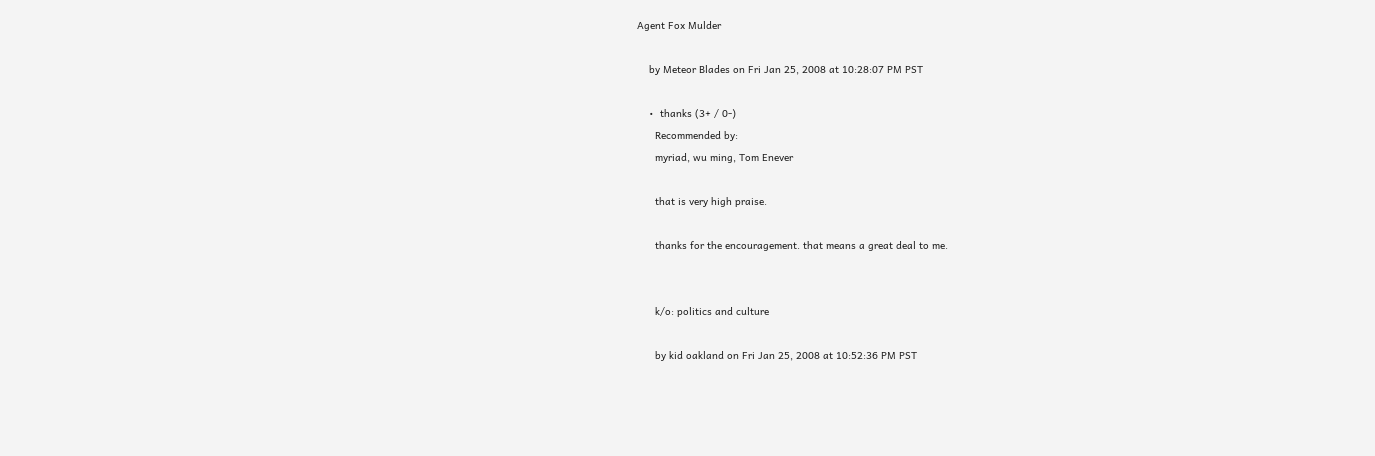Agent Fox Mulder

    by Meteor Blades on Fri Jan 25, 2008 at 10:28:07 PM PST

    •  thanks (3+ / 0-)
      Recommended by:
      myriad, wu ming, Tom Enever

      that is very high praise.

      thanks for the encouragement. that means a great deal to me.


      k/o: politics and culture

      by kid oakland on Fri Jan 25, 2008 at 10:52:36 PM PST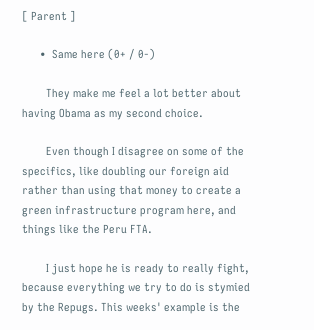[ Parent ]

      •  Same here (0+ / 0-)

        They make me feel a lot better about having Obama as my second choice.

        Even though I disagree on some of the specifics, like doubling our foreign aid rather than using that money to create a green infrastructure program here, and things like the Peru FTA.

        I just hope he is ready to really fight, because everything we try to do is stymied by the Repugs. This weeks' example is the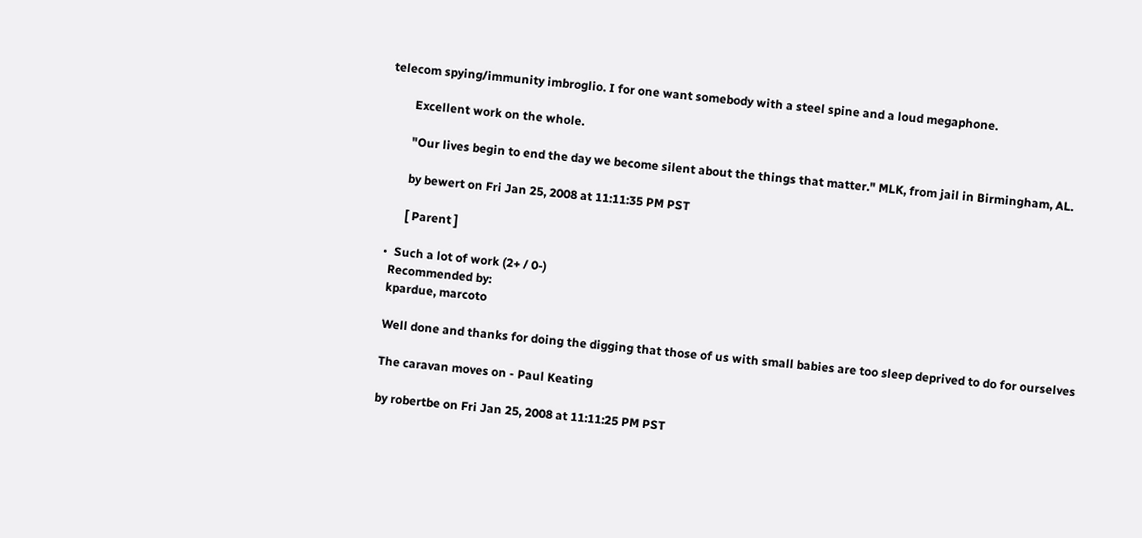telecom spying/immunity imbroglio. I for one want somebody with a steel spine and a loud megaphone.

        Excellent work on the whole.

        "Our lives begin to end the day we become silent about the things that matter." MLK, from jail in Birmingham, AL.

        by bewert on Fri Jan 25, 2008 at 11:11:35 PM PST

        [ Parent ]

  •  Such a lot of work (2+ / 0-)
    Recommended by:
    kpardue, marcoto

    Well done and thanks for doing the digging that those of us with small babies are too sleep deprived to do for ourselves

    The caravan moves on - Paul Keating

    by robertbe on Fri Jan 25, 2008 at 11:11:25 PM PST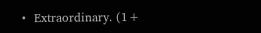•  Extraordinary. (1+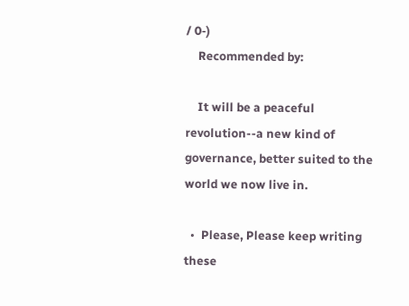/ 0-)
    Recommended by:

    It will be a peaceful revolution--a new kind of governance, better suited to the world we now live in.

  •  Please, Please keep writing these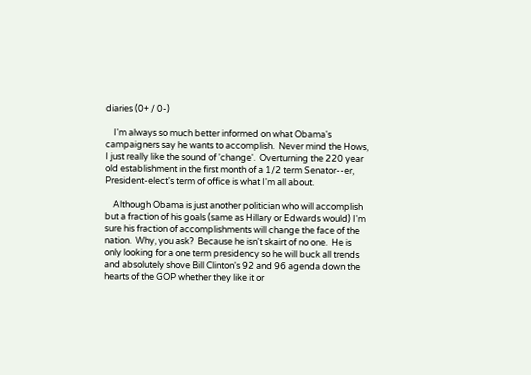diaries (0+ / 0-)

    I'm always so much better informed on what Obama's campaigners say he wants to accomplish.  Never mind the Hows, I just really like the sound of 'change'.  Overturning the 220 year old establishment in the first month of a 1/2 term Senator--er, President-elect's term of office is what I'm all about.

    Although Obama is just another politician who will accomplish but a fraction of his goals (same as Hillary or Edwards would) I'm sure his fraction of accomplishments will change the face of the nation.  Why, you ask?  Because he isn't skairt of no one.  He is only looking for a one term presidency so he will buck all trends and absolutely shove Bill Clinton's 92 and 96 agenda down the hearts of the GOP whether they like it or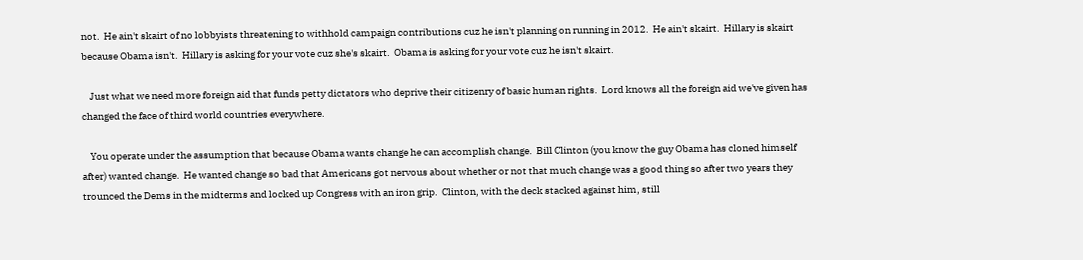not.  He ain't skairt of no lobbyists threatening to withhold campaign contributions cuz he isn't planning on running in 2012.  He ain't skairt.  Hillary is skairt because Obama isn't.  Hillary is asking for your vote cuz she's skairt.  Obama is asking for your vote cuz he isn't skairt.

    Just what we need more foreign aid that funds petty dictators who deprive their citizenry of basic human rights.  Lord knows all the foreign aid we've given has changed the face of third world countries everywhere.

    You operate under the assumption that because Obama wants change he can accomplish change.  Bill Clinton (you know the guy Obama has cloned himself after) wanted change.  He wanted change so bad that Americans got nervous about whether or not that much change was a good thing so after two years they trounced the Dems in the midterms and locked up Congress with an iron grip.  Clinton, with the deck stacked against him, still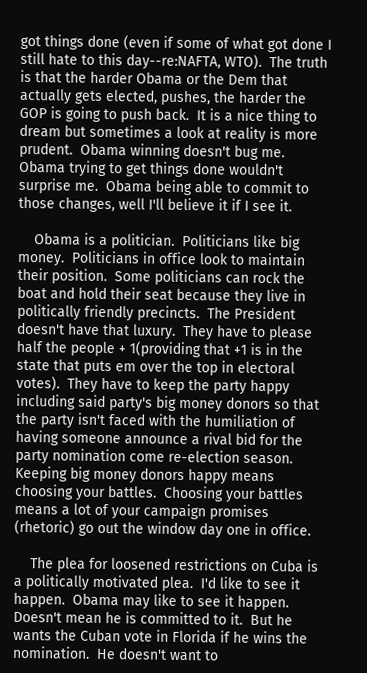got things done (even if some of what got done I still hate to this day--re:NAFTA, WTO).  The truth is that the harder Obama or the Dem that actually gets elected, pushes, the harder the GOP is going to push back.  It is a nice thing to dream but sometimes a look at reality is more prudent.  Obama winning doesn't bug me.  Obama trying to get things done wouldn't surprise me.  Obama being able to commit to those changes, well I'll believe it if I see it.

    Obama is a politician.  Politicians like big money.  Politicians in office look to maintain their position.  Some politicians can rock the boat and hold their seat because they live in politically friendly precincts.  The President doesn't have that luxury.  They have to please half the people + 1(providing that +1 is in the state that puts em over the top in electoral votes).  They have to keep the party happy including said party's big money donors so that the party isn't faced with the humiliation of having someone announce a rival bid for the party nomination come re-election season.  Keeping big money donors happy means choosing your battles.  Choosing your battles means a lot of your campaign promises (rhetoric) go out the window day one in office.

    The plea for loosened restrictions on Cuba is a politically motivated plea.  I'd like to see it happen.  Obama may like to see it happen.  Doesn't mean he is committed to it.  But he wants the Cuban vote in Florida if he wins the nomination.  He doesn't want to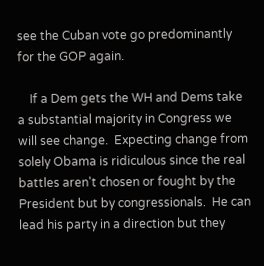see the Cuban vote go predominantly for the GOP again.

    If a Dem gets the WH and Dems take a substantial majority in Congress we will see change.  Expecting change from solely Obama is ridiculous since the real battles aren't chosen or fought by the President but by congressionals.  He can lead his party in a direction but they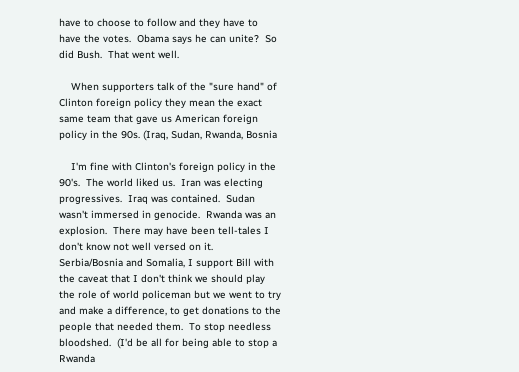have to choose to follow and they have to have the votes.  Obama says he can unite?  So did Bush.  That went well.

    When supporters talk of the "sure hand" of Clinton foreign policy they mean the exact same team that gave us American foreign policy in the 90s. (Iraq, Sudan, Rwanda, Bosnia

    I'm fine with Clinton's foreign policy in the 90's.  The world liked us.  Iran was electing progressives.  Iraq was contained.  Sudan wasn't immersed in genocide.  Rwanda was an explosion.  There may have been tell-tales I don't know not well versed on it.  Serbia/Bosnia and Somalia, I support Bill with the caveat that I don't think we should play the role of world policeman but we went to try and make a difference, to get donations to the people that needed them.  To stop needless bloodshed.  (I'd be all for being able to stop a Rwanda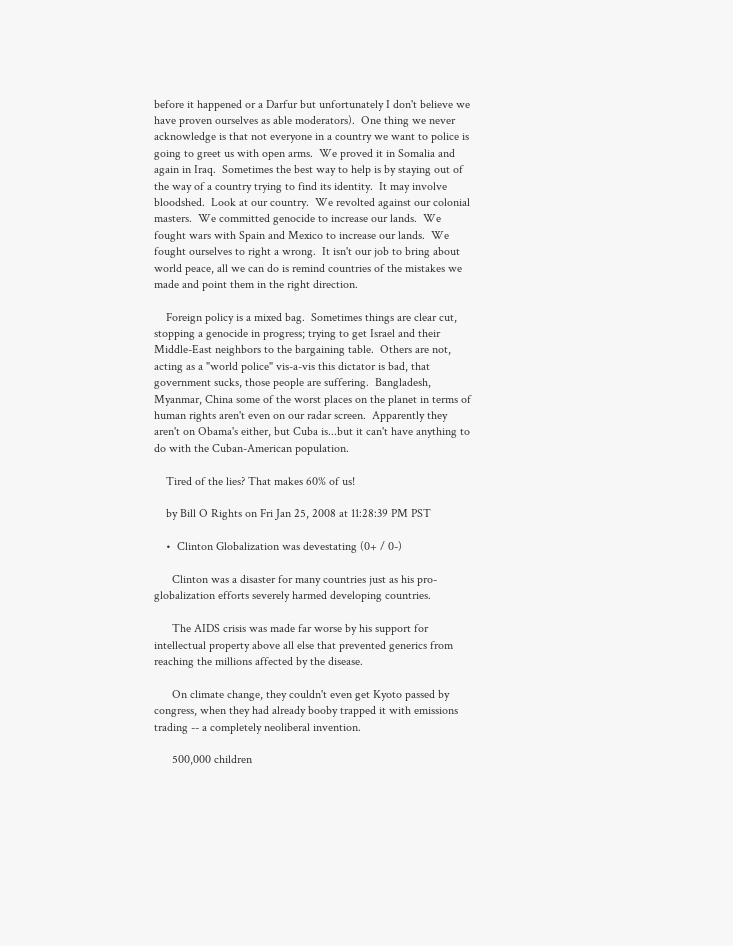before it happened or a Darfur but unfortunately I don't believe we have proven ourselves as able moderators).  One thing we never acknowledge is that not everyone in a country we want to police is going to greet us with open arms.  We proved it in Somalia and again in Iraq.  Sometimes the best way to help is by staying out of the way of a country trying to find its identity.  It may involve bloodshed.  Look at our country.  We revolted against our colonial masters.  We committed genocide to increase our lands.  We fought wars with Spain and Mexico to increase our lands.  We fought ourselves to right a wrong.  It isn't our job to bring about world peace, all we can do is remind countries of the mistakes we made and point them in the right direction.

    Foreign policy is a mixed bag.  Sometimes things are clear cut, stopping a genocide in progress; trying to get Israel and their Middle-East neighbors to the bargaining table.  Others are not, acting as a "world police" vis-a-vis this dictator is bad, that government sucks, those people are suffering.  Bangladesh, Myanmar, China some of the worst places on the planet in terms of human rights aren't even on our radar screen.  Apparently they aren't on Obama's either, but Cuba is...but it can't have anything to do with the Cuban-American population.

    Tired of the lies? That makes 60% of us!

    by Bill O Rights on Fri Jan 25, 2008 at 11:28:39 PM PST

    •  Clinton Globalization was devestating (0+ / 0-)

      Clinton was a disaster for many countries just as his pro-globalization efforts severely harmed developing countries.

      The AIDS crisis was made far worse by his support for intellectual property above all else that prevented generics from reaching the millions affected by the disease.

      On climate change, they couldn't even get Kyoto passed by congress, when they had already booby trapped it with emissions trading -- a completely neoliberal invention.

      500,000 children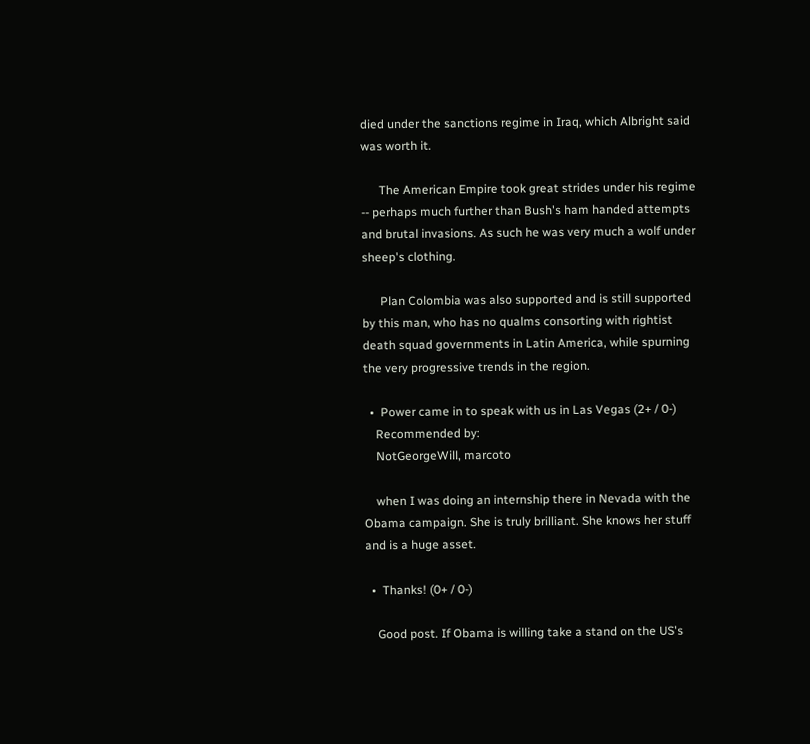died under the sanctions regime in Iraq, which Albright said was worth it.

      The American Empire took great strides under his regime -- perhaps much further than Bush's ham handed attempts and brutal invasions. As such he was very much a wolf under sheep's clothing.

      Plan Colombia was also supported and is still supported by this man, who has no qualms consorting with rightist death squad governments in Latin America, while spurning the very progressive trends in the region.

  •  Power came in to speak with us in Las Vegas (2+ / 0-)
    Recommended by:
    NotGeorgeWill, marcoto

    when I was doing an internship there in Nevada with the Obama campaign. She is truly brilliant. She knows her stuff and is a huge asset.

  •  Thanks! (0+ / 0-)

    Good post. If Obama is willing take a stand on the US's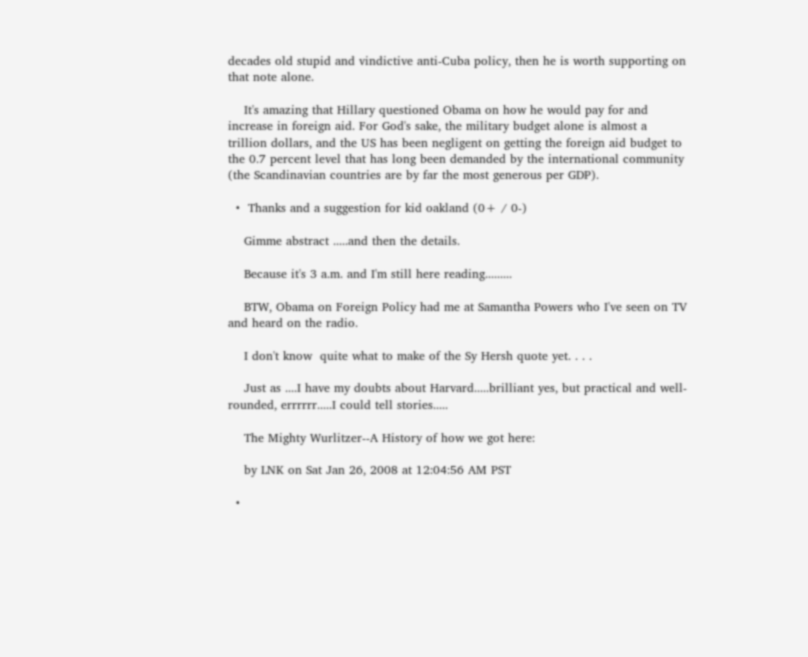decades old stupid and vindictive anti-Cuba policy, then he is worth supporting on that note alone.

    It's amazing that Hillary questioned Obama on how he would pay for and increase in foreign aid. For God's sake, the military budget alone is almost a trillion dollars, and the US has been negligent on getting the foreign aid budget to the 0.7 percent level that has long been demanded by the international community (the Scandinavian countries are by far the most generous per GDP).

  •  Thanks and a suggestion for kid oakland (0+ / 0-)

    Gimme abstract .....and then the details.

    Because it's 3 a.m. and I'm still here reading.........

    BTW, Obama on Foreign Policy had me at Samantha Powers who I've seen on TV and heard on the radio.

    I don't know  quite what to make of the Sy Hersh quote yet. . . .

    Just as ....I have my doubts about Harvard.....brilliant yes, but practical and well-rounded, errrrrr.....I could tell stories.....

    The Mighty Wurlitzer--A History of how we got here:

    by LNK on Sat Jan 26, 2008 at 12:04:56 AM PST

  •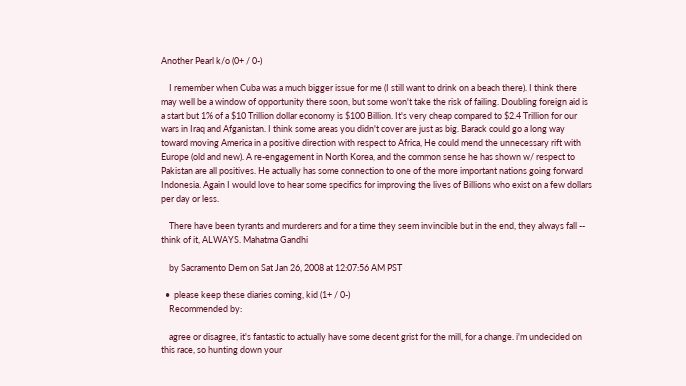Another Pearl k/o (0+ / 0-)

    I remember when Cuba was a much bigger issue for me (I still want to drink on a beach there). I think there may well be a window of opportunity there soon, but some won't take the risk of failing. Doubling foreign aid is a start but 1% of a $10 Trillion dollar economy is $100 Billion. It's very cheap compared to $2.4 Trillion for our wars in Iraq and Afganistan. I think some areas you didn't cover are just as big. Barack could go a long way toward moving America in a positive direction with respect to Africa, He could mend the unnecessary rift with Europe (old and new). A re-engagement in North Korea, and the common sense he has shown w/ respect to Pakistan are all positives. He actually has some connection to one of the more important nations going forward Indonesia. Again I would love to hear some specifics for improving the lives of Billions who exist on a few dollars per day or less.

    There have been tyrants and murderers and for a time they seem invincible but in the end, they always fall -- think of it, ALWAYS. Mahatma Gandhi

    by Sacramento Dem on Sat Jan 26, 2008 at 12:07:56 AM PST

  •  please keep these diaries coming, kid (1+ / 0-)
    Recommended by:

    agree or disagree, it's fantastic to actually have some decent grist for the mill, for a change. i'm undecided on this race, so hunting down your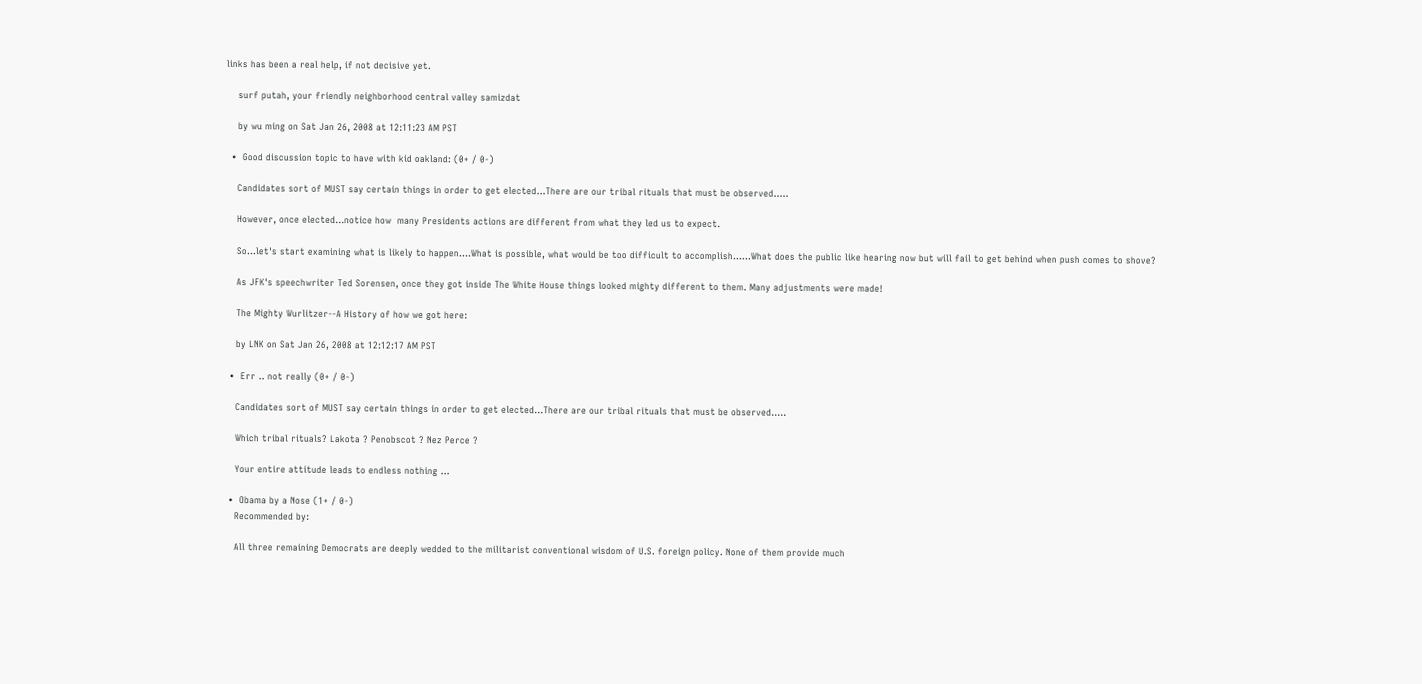links has been a real help, if not decisive yet.

    surf putah, your friendly neighborhood central valley samizdat

    by wu ming on Sat Jan 26, 2008 at 12:11:23 AM PST

  •  Good discussion topic to have with kid oakland: (0+ / 0-)

    Candidates sort of MUST say certain things in order to get elected...There are our tribal rituals that must be observed.....

    However, once elected...notice how  many Presidents actions are different from what they led us to expect.

    So...let's start examining what is likely to happen....What is possible, what would be too difficult to accomplish......What does the public like hearing now but will fail to get behind when push comes to shove?

    As JFK's speechwriter Ted Sorensen, once they got inside The White House things looked mighty different to them. Many adjustments were made!

    The Mighty Wurlitzer--A History of how we got here:

    by LNK on Sat Jan 26, 2008 at 12:12:17 AM PST

  •  Err .. not really (0+ / 0-)

    Candidates sort of MUST say certain things in order to get elected...There are our tribal rituals that must be observed.....

    Which tribal rituals? Lakota ? Penobscot ? Nez Perce ?

    Your entire attitude leads to endless nothing ...

  •  Obama by a Nose (1+ / 0-)
    Recommended by:

    All three remaining Democrats are deeply wedded to the militarist conventional wisdom of U.S. foreign policy. None of them provide much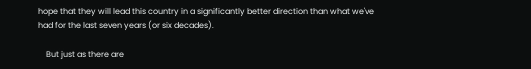hope that they will lead this country in a significantly better direction than what we've had for the last seven years (or six decades).

    But just as there are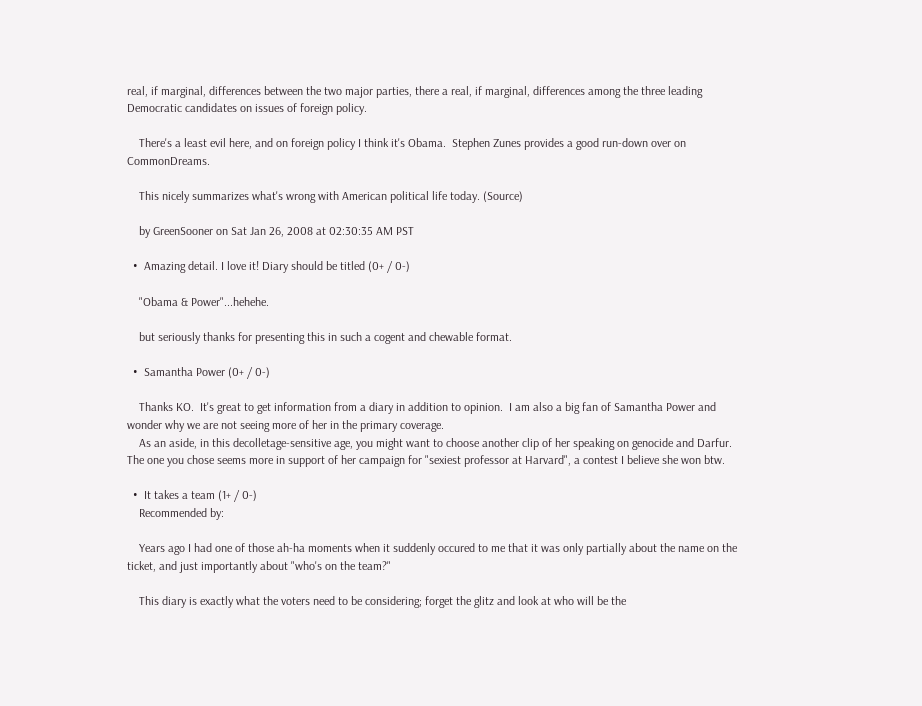real, if marginal, differences between the two major parties, there a real, if marginal, differences among the three leading Democratic candidates on issues of foreign policy.

    There's a least evil here, and on foreign policy I think it's Obama.  Stephen Zunes provides a good run-down over on CommonDreams.

    This nicely summarizes what's wrong with American political life today. (Source)

    by GreenSooner on Sat Jan 26, 2008 at 02:30:35 AM PST

  •  Amazing detail. I love it! Diary should be titled (0+ / 0-)

    "Obama & Power"...hehehe.

    but seriously thanks for presenting this in such a cogent and chewable format.

  •  Samantha Power (0+ / 0-)

    Thanks KO.  It's great to get information from a diary in addition to opinion.  I am also a big fan of Samantha Power and wonder why we are not seeing more of her in the primary coverage.
    As an aside, in this decolletage-sensitive age, you might want to choose another clip of her speaking on genocide and Darfur.  The one you chose seems more in support of her campaign for "sexiest professor at Harvard", a contest I believe she won btw.

  •  It takes a team (1+ / 0-)
    Recommended by:

    Years ago I had one of those ah-ha moments when it suddenly occured to me that it was only partially about the name on the ticket, and just importantly about "who's on the team?"

    This diary is exactly what the voters need to be considering; forget the glitz and look at who will be the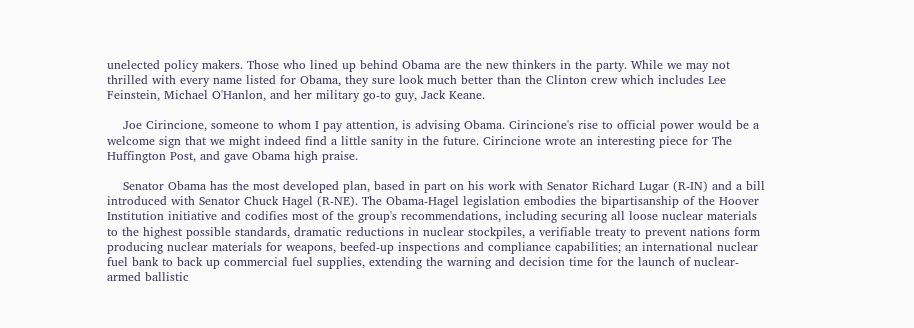unelected policy makers. Those who lined up behind Obama are the new thinkers in the party. While we may not thrilled with every name listed for Obama, they sure look much better than the Clinton crew which includes Lee Feinstein, Michael O'Hanlon, and her military go-to guy, Jack Keane.

    Joe Cirincione, someone to whom I pay attention, is advising Obama. Cirincione's rise to official power would be a welcome sign that we might indeed find a little sanity in the future. Cirincione wrote an interesting piece for The Huffington Post, and gave Obama high praise.

    Senator Obama has the most developed plan, based in part on his work with Senator Richard Lugar (R-IN) and a bill introduced with Senator Chuck Hagel (R-NE). The Obama-Hagel legislation embodies the bipartisanship of the Hoover Institution initiative and codifies most of the group's recommendations, including securing all loose nuclear materials to the highest possible standards, dramatic reductions in nuclear stockpiles, a verifiable treaty to prevent nations form producing nuclear materials for weapons, beefed-up inspections and compliance capabilities; an international nuclear fuel bank to back up commercial fuel supplies, extending the warning and decision time for the launch of nuclear-armed ballistic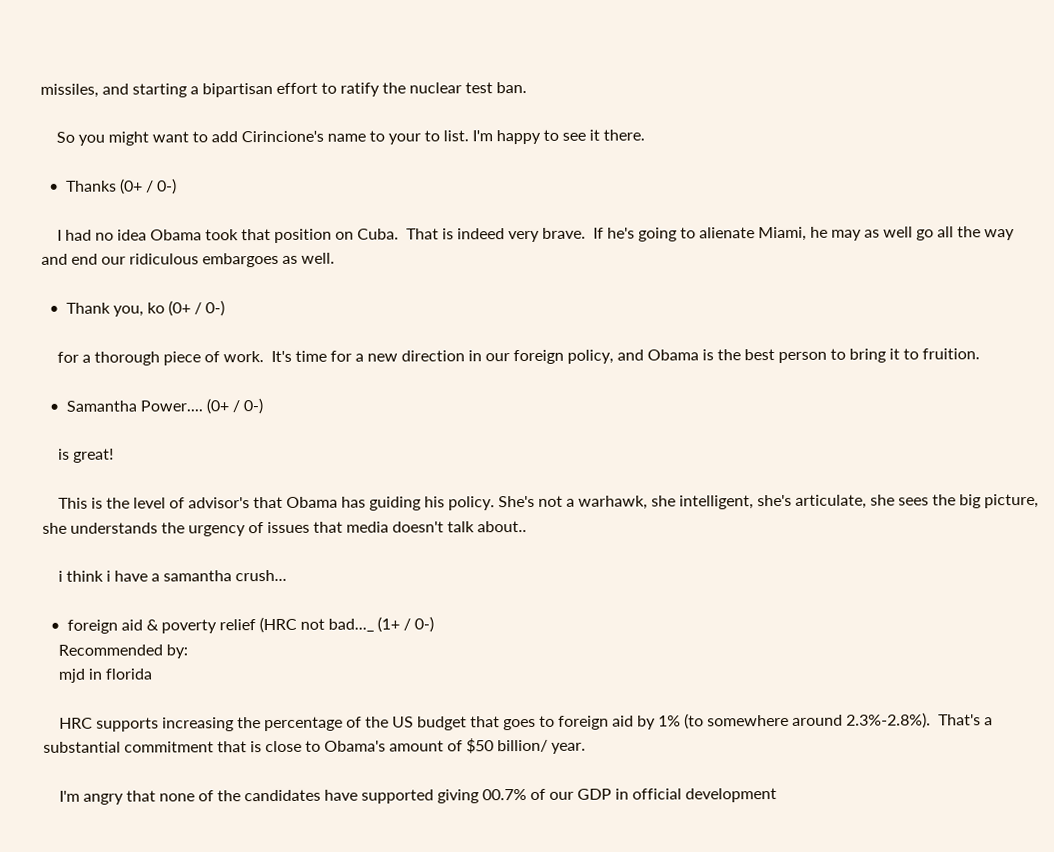missiles, and starting a bipartisan effort to ratify the nuclear test ban.

    So you might want to add Cirincione's name to your to list. I'm happy to see it there.

  •  Thanks (0+ / 0-)

    I had no idea Obama took that position on Cuba.  That is indeed very brave.  If he's going to alienate Miami, he may as well go all the way and end our ridiculous embargoes as well.

  •  Thank you, ko (0+ / 0-)

    for a thorough piece of work.  It's time for a new direction in our foreign policy, and Obama is the best person to bring it to fruition.

  •  Samantha Power.... (0+ / 0-)

    is great!

    This is the level of advisor's that Obama has guiding his policy. She's not a warhawk, she intelligent, she's articulate, she sees the big picture, she understands the urgency of issues that media doesn't talk about..

    i think i have a samantha crush...

  •  foreign aid & poverty relief (HRC not bad..._ (1+ / 0-)
    Recommended by:
    mjd in florida

    HRC supports increasing the percentage of the US budget that goes to foreign aid by 1% (to somewhere around 2.3%-2.8%).  That's a substantial commitment that is close to Obama's amount of $50 billion/ year.

    I'm angry that none of the candidates have supported giving 00.7% of our GDP in official development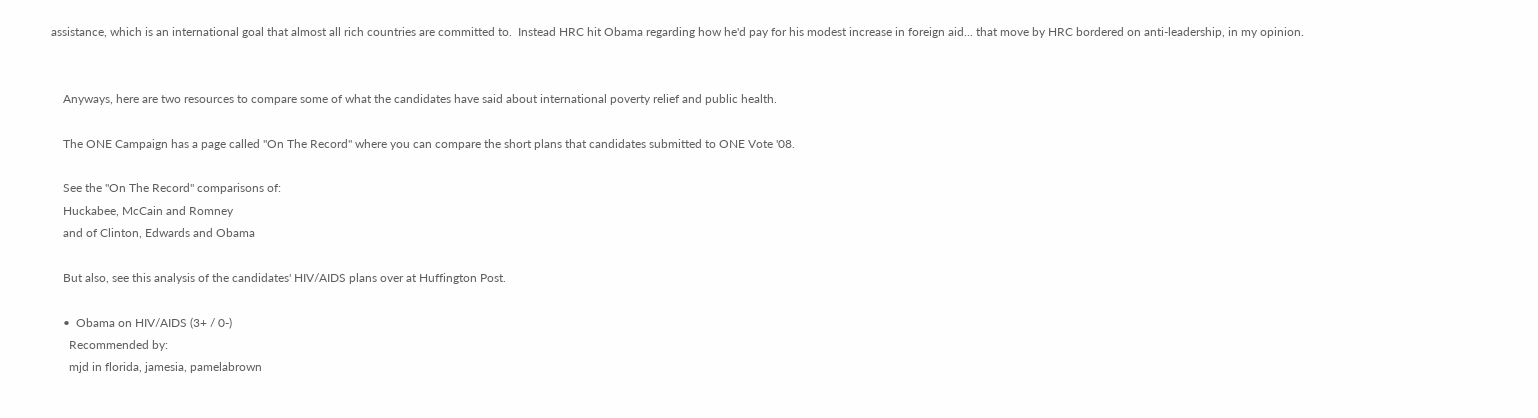assistance, which is an international goal that almost all rich countries are committed to.  Instead HRC hit Obama regarding how he'd pay for his modest increase in foreign aid... that move by HRC bordered on anti-leadership, in my opinion.


    Anyways, here are two resources to compare some of what the candidates have said about international poverty relief and public health.

    The ONE Campaign has a page called "On The Record" where you can compare the short plans that candidates submitted to ONE Vote '08.

    See the "On The Record" comparisons of:
    Huckabee, McCain and Romney
    and of Clinton, Edwards and Obama

    But also, see this analysis of the candidates' HIV/AIDS plans over at Huffington Post.

    •  Obama on HIV/AIDS (3+ / 0-)
      Recommended by:
      mjd in florida, jamesia, pamelabrown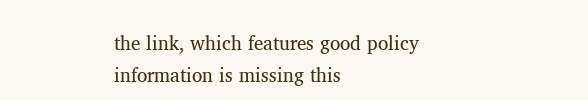the link, which features good policy information is missing this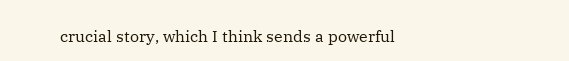crucial story, which I think sends a powerful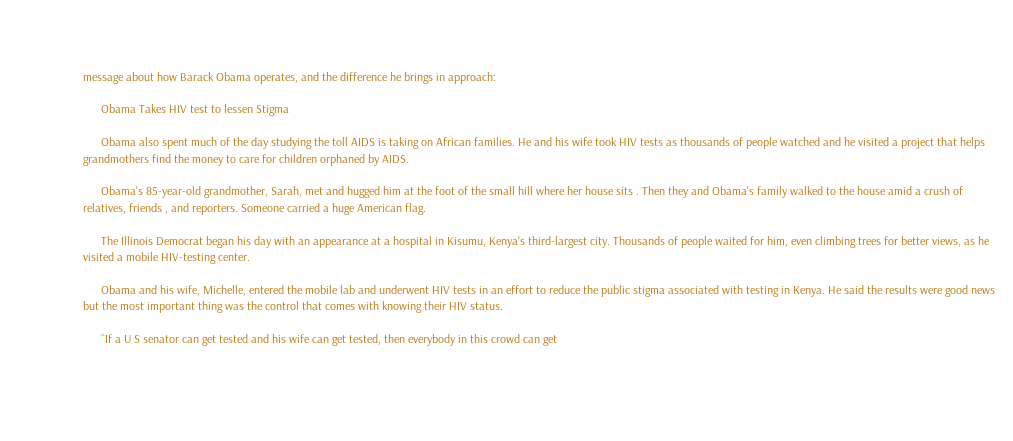message about how Barack Obama operates, and the difference he brings in approach:

      Obama Takes HIV test to lessen Stigma

      Obama also spent much of the day studying the toll AIDS is taking on African families. He and his wife took HIV tests as thousands of people watched and he visited a project that helps grandmothers find the money to care for children orphaned by AIDS.

      Obama's 85-year-old grandmother, Sarah, met and hugged him at the foot of the small hill where her house sits . Then they and Obama's family walked to the house amid a crush of relatives, friends , and reporters. Someone carried a huge American flag.

      The Illinois Democrat began his day with an appearance at a hospital in Kisumu, Kenya's third-largest city. Thousands of people waited for him, even climbing trees for better views, as he visited a mobile HIV-testing center.

      Obama and his wife, Michelle, entered the mobile lab and underwent HIV tests in an effort to reduce the public stigma associated with testing in Kenya. He said the results were good news but the most important thing was the control that comes with knowing their HIV status.

      ``If a U S senator can get tested and his wife can get tested, then everybody in this crowd can get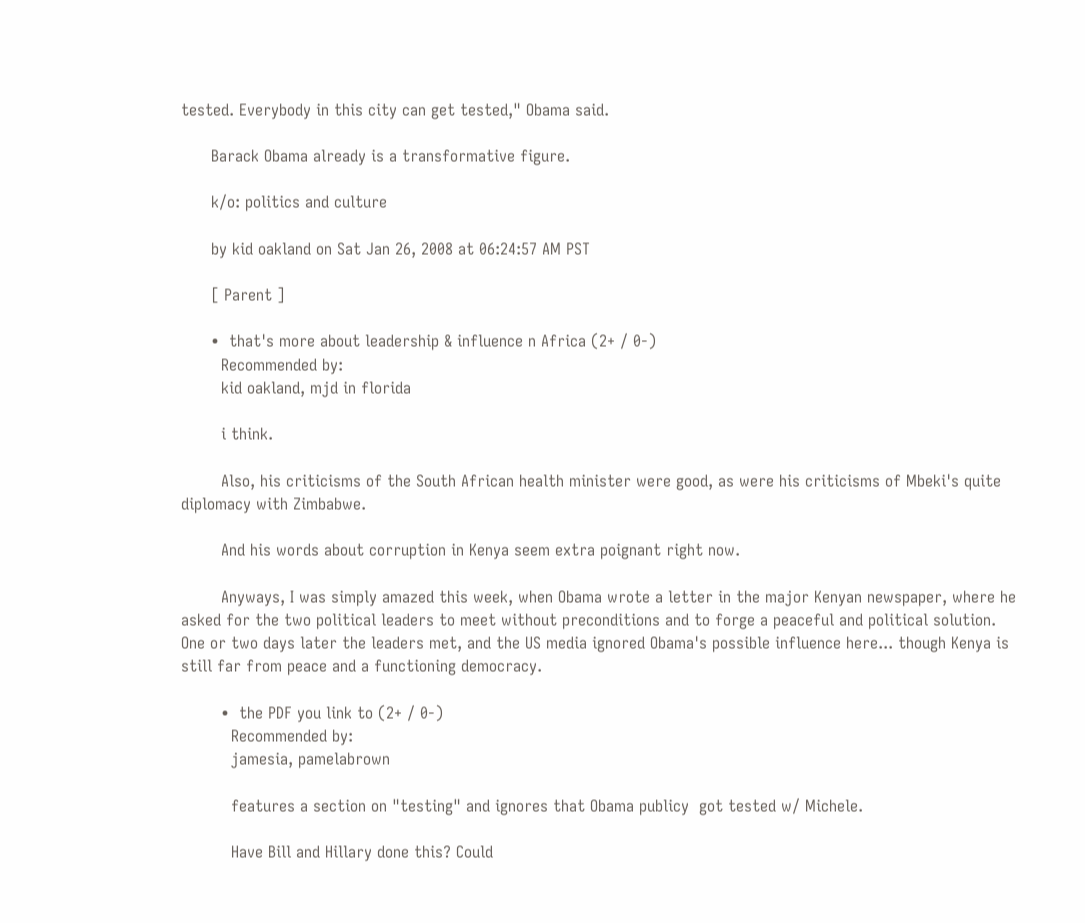tested. Everybody in this city can get tested," Obama said.

      Barack Obama already is a transformative figure.

      k/o: politics and culture

      by kid oakland on Sat Jan 26, 2008 at 06:24:57 AM PST

      [ Parent ]

      •  that's more about leadership & influence n Africa (2+ / 0-)
        Recommended by:
        kid oakland, mjd in florida

        i think.

        Also, his criticisms of the South African health minister were good, as were his criticisms of Mbeki's quite diplomacy with Zimbabwe.

        And his words about corruption in Kenya seem extra poignant right now.

        Anyways, I was simply amazed this week, when Obama wrote a letter in the major Kenyan newspaper, where he asked for the two political leaders to meet without preconditions and to forge a peaceful and political solution.  One or two days later the leaders met, and the US media ignored Obama's possible influence here... though Kenya is still far from peace and a functioning democracy.

        •  the PDF you link to (2+ / 0-)
          Recommended by:
          jamesia, pamelabrown

          features a section on "testing" and ignores that Obama publicy  got tested w/ Michele.

          Have Bill and Hillary done this? Could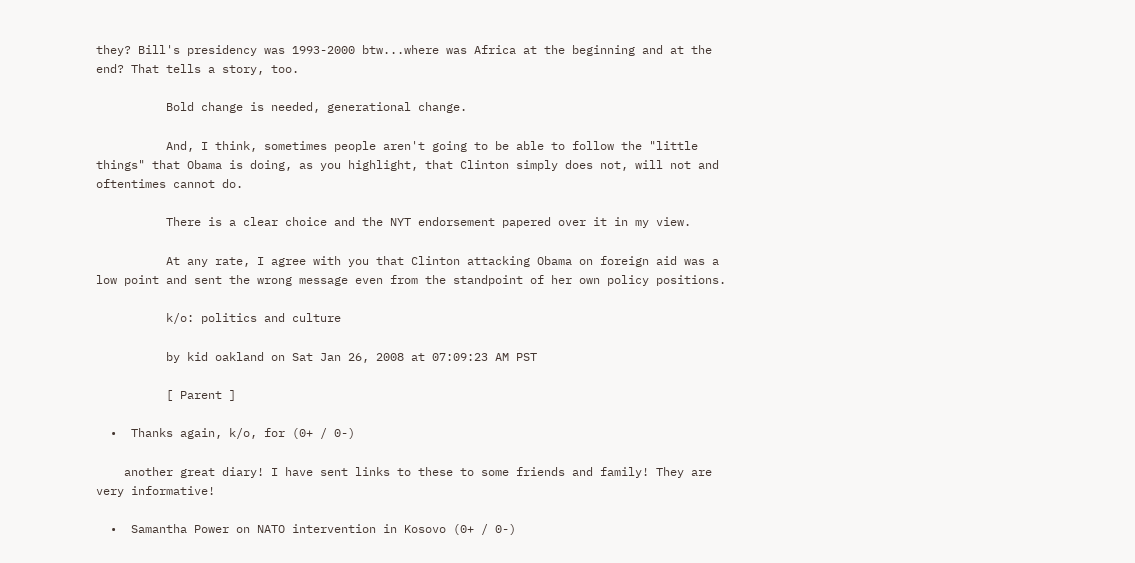they? Bill's presidency was 1993-2000 btw...where was Africa at the beginning and at the end? That tells a story, too.

          Bold change is needed, generational change.

          And, I think, sometimes people aren't going to be able to follow the "little things" that Obama is doing, as you highlight, that Clinton simply does not, will not and oftentimes cannot do.

          There is a clear choice and the NYT endorsement papered over it in my view.

          At any rate, I agree with you that Clinton attacking Obama on foreign aid was a low point and sent the wrong message even from the standpoint of her own policy positions.

          k/o: politics and culture

          by kid oakland on Sat Jan 26, 2008 at 07:09:23 AM PST

          [ Parent ]

  •  Thanks again, k/o, for (0+ / 0-)

    another great diary! I have sent links to these to some friends and family! They are very informative!

  •  Samantha Power on NATO intervention in Kosovo (0+ / 0-)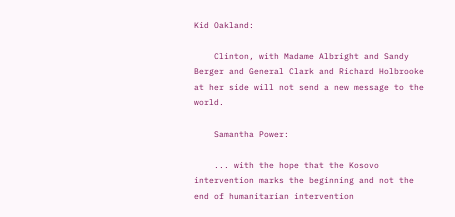Kid Oakland:

    Clinton, with Madame Albright and Sandy Berger and General Clark and Richard Holbrooke at her side will not send a new message to the world.

    Samantha Power:

    ... with the hope that the Kosovo intervention marks the beginning and not the end of humanitarian intervention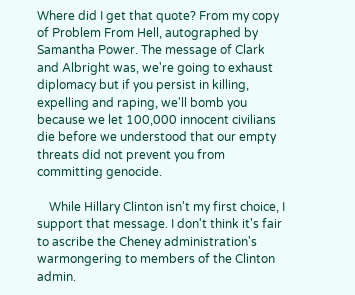Where did I get that quote? From my copy of Problem From Hell, autographed by Samantha Power. The message of Clark and Albright was, we're going to exhaust diplomacy but if you persist in killing, expelling and raping, we'll bomb you because we let 100,000 innocent civilians die before we understood that our empty threats did not prevent you from committing genocide.

    While Hillary Clinton isn't my first choice, I support that message. I don't think it's fair to ascribe the Cheney administration's warmongering to members of the Clinton admin.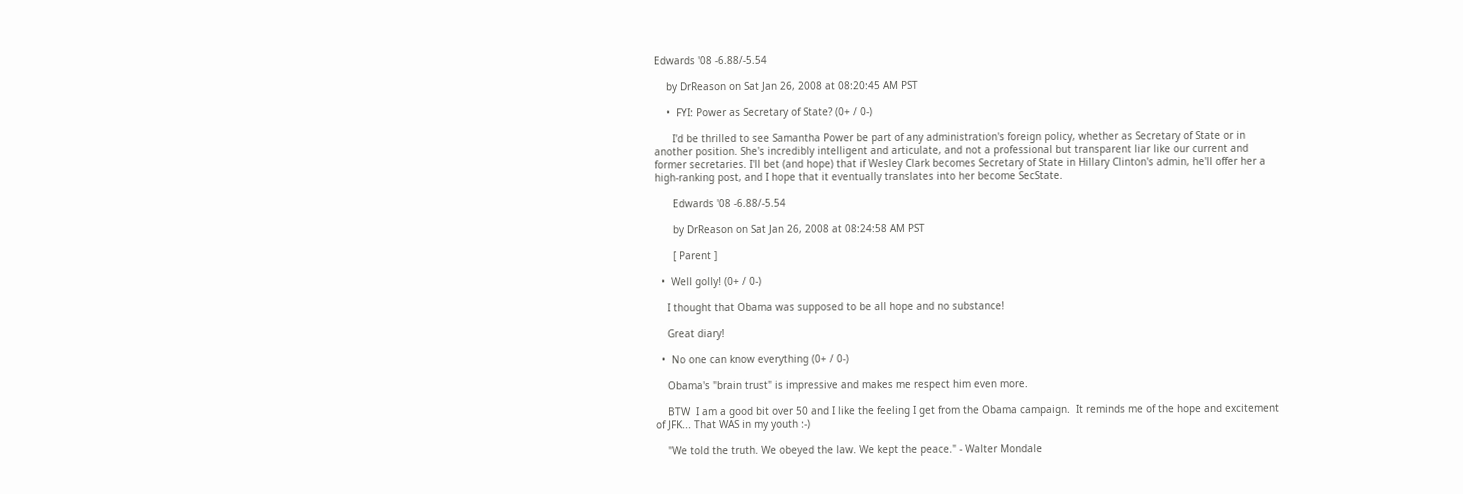Edwards '08 -6.88/-5.54

    by DrReason on Sat Jan 26, 2008 at 08:20:45 AM PST

    •  FYI: Power as Secretary of State? (0+ / 0-)

      I'd be thrilled to see Samantha Power be part of any administration's foreign policy, whether as Secretary of State or in another position. She's incredibly intelligent and articulate, and not a professional but transparent liar like our current and former secretaries. I'll bet (and hope) that if Wesley Clark becomes Secretary of State in Hillary Clinton's admin, he'll offer her a high-ranking post, and I hope that it eventually translates into her become SecState.

      Edwards '08 -6.88/-5.54

      by DrReason on Sat Jan 26, 2008 at 08:24:58 AM PST

      [ Parent ]

  •  Well golly! (0+ / 0-)

    I thought that Obama was supposed to be all hope and no substance!

    Great diary!

  •  No one can know everything (0+ / 0-)

    Obama's "brain trust" is impressive and makes me respect him even more.

    BTW  I am a good bit over 50 and I like the feeling I get from the Obama campaign.  It reminds me of the hope and excitement of JFK... That WAS in my youth :-)

    "We told the truth. We obeyed the law. We kept the peace." - Walter Mondale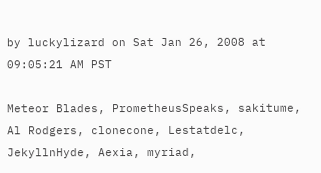by luckylizard on Sat Jan 26, 2008 at 09:05:21 AM PST

Meteor Blades, PrometheusSpeaks, sakitume, Al Rodgers, clonecone, Lestatdelc, JekyllnHyde, Aexia, myriad,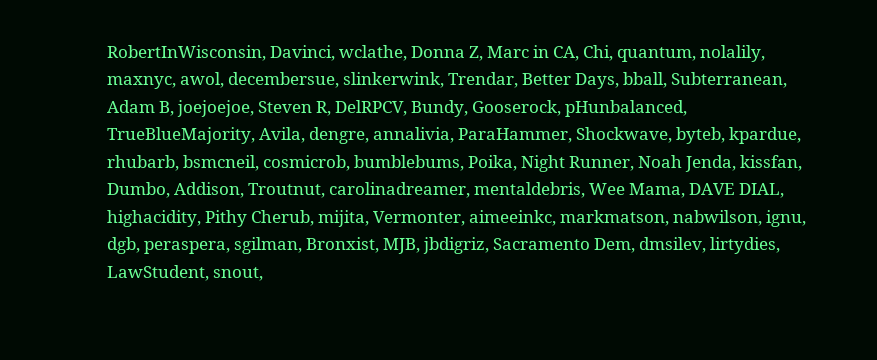RobertInWisconsin, Davinci, wclathe, Donna Z, Marc in CA, Chi, quantum, nolalily, maxnyc, awol, decembersue, slinkerwink, Trendar, Better Days, bball, Subterranean, Adam B, joejoejoe, Steven R, DelRPCV, Bundy, Gooserock, pHunbalanced, TrueBlueMajority, Avila, dengre, annalivia, ParaHammer, Shockwave, byteb, kpardue, rhubarb, bsmcneil, cosmicrob, bumblebums, Poika, Night Runner, Noah Jenda, kissfan, Dumbo, Addison, Troutnut, carolinadreamer, mentaldebris, Wee Mama, DAVE DIAL, highacidity, Pithy Cherub, mijita, Vermonter, aimeeinkc, markmatson, nabwilson, ignu, dgb, peraspera, sgilman, Bronxist, MJB, jbdigriz, Sacramento Dem, dmsilev, lirtydies, LawStudent, snout,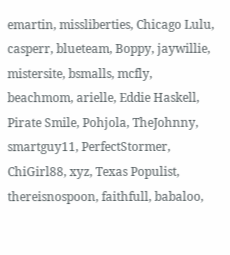emartin, missliberties, Chicago Lulu, casperr, blueteam, Boppy, jaywillie, mistersite, bsmalls, mcfly, beachmom, arielle, Eddie Haskell, Pirate Smile, Pohjola, TheJohnny, smartguy11, PerfectStormer, ChiGirl88, xyz, Texas Populist, thereisnospoon, faithfull, babaloo,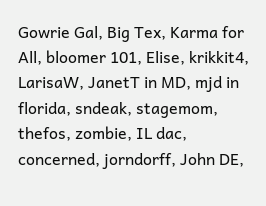Gowrie Gal, Big Tex, Karma for All, bloomer 101, Elise, krikkit4, LarisaW, JanetT in MD, mjd in florida, sndeak, stagemom, thefos, zombie, IL dac, concerned, jorndorff, John DE,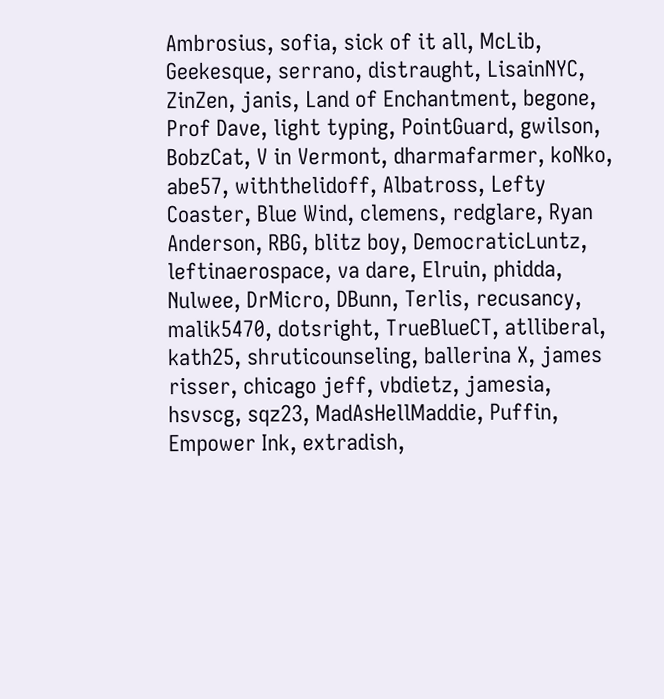Ambrosius, sofia, sick of it all, McLib, Geekesque, serrano, distraught, LisainNYC, ZinZen, janis, Land of Enchantment, begone, Prof Dave, light typing, PointGuard, gwilson, BobzCat, V in Vermont, dharmafarmer, koNko, abe57, withthelidoff, Albatross, Lefty Coaster, Blue Wind, clemens, redglare, Ryan Anderson, RBG, blitz boy, DemocraticLuntz, leftinaerospace, va dare, Elruin, phidda, Nulwee, DrMicro, DBunn, Terlis, recusancy, malik5470, dotsright, TrueBlueCT, atlliberal, kath25, shruticounseling, ballerina X, james risser, chicago jeff, vbdietz, jamesia, hsvscg, sqz23, MadAsHellMaddie, Puffin, Empower Ink, extradish,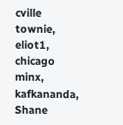cville townie, eliot1, chicago minx, kafkananda, Shane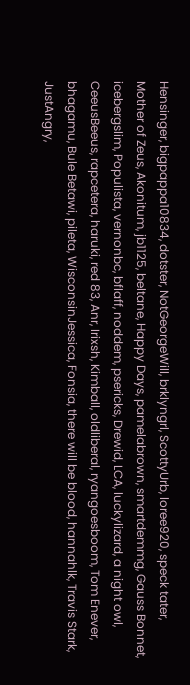Hensinger, bigpappa10834, dotster, NotGeorgeWill, brklyngrl, ScottyUrb, loree920, speck tater, Mother of Zeus, Akonitum, jb1125, beltane, Happy Days, pamelabrown, smartdemmg, Gauss Bonnet, icebergslim, Populista, vernonbc, bflaff, noddem, psericks, Drewid, LCA, luckylizard, a night owl, CeeusBeeus, rapcetera, haruki, red 83, Anr, Irixsh, Kimball, oldliberal, ryangoesboom, Tom Enever, bhagamu, Bule Betawi, pileta, WisconsinJessica, Fonsia, there will be blood, hannahlk, Travis Stark, JustAngry,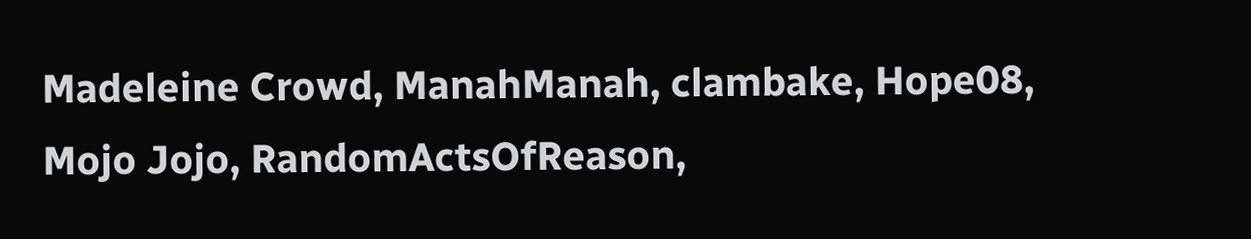Madeleine Crowd, ManahManah, clambake, Hope08, Mojo Jojo, RandomActsOfReason,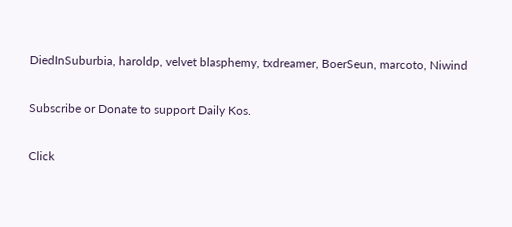DiedInSuburbia, haroldp, velvet blasphemy, txdreamer, BoerSeun, marcoto, Niwind

Subscribe or Donate to support Daily Kos.

Click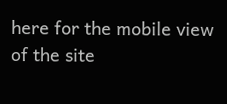here for the mobile view of the site